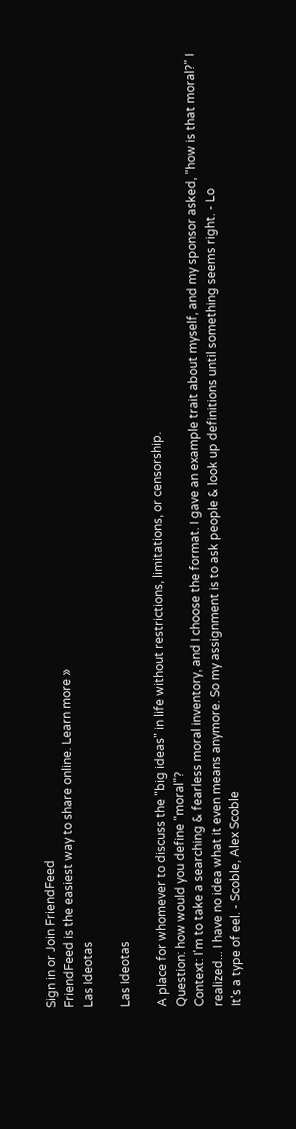Sign in or Join FriendFeed
FriendFeed is the easiest way to share online. Learn more »
Las Ideotas

Las Ideotas

A place for whomever to discuss the "big ideas" in life without restrictions, limitations, or censorship.
Question: how would you define "moral"?
Context: I'm to take a searching & fearless moral inventory, and I choose the format. I gave an example trait about myself, and my sponsor asked, "how is that moral?" I realized... I have no idea what it even means anymore. So my assignment is to ask people & look up definitions until something seems right. - Lo
It's a type of eel. - Scoble, Alex Scoble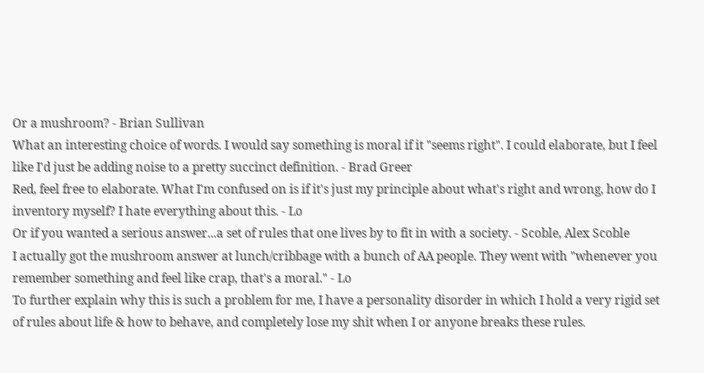Or a mushroom? - Brian Sullivan
What an interesting choice of words. I would say something is moral if it "seems right". I could elaborate, but I feel like I'd just be adding noise to a pretty succinct definition. - Brad Greer
Red, feel free to elaborate. What I'm confused on is if it's just my principle about what's right and wrong, how do I inventory myself? I hate everything about this. - Lo
Or if you wanted a serious answer...a set of rules that one lives by to fit in with a society. - Scoble, Alex Scoble
I actually got the mushroom answer at lunch/cribbage with a bunch of AA people. They went with "whenever you remember something and feel like crap, that's a moral." - Lo
To further explain why this is such a problem for me, I have a personality disorder in which I hold a very rigid set of rules about life & how to behave, and completely lose my shit when I or anyone breaks these rules.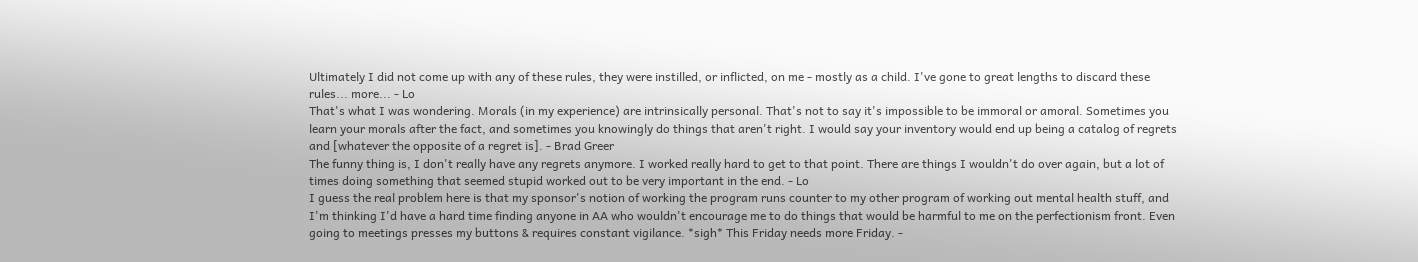Ultimately I did not come up with any of these rules, they were instilled, or inflicted, on me - mostly as a child. I've gone to great lengths to discard these rules... more... - Lo
That's what I was wondering. Morals (in my experience) are intrinsically personal. That's not to say it's impossible to be immoral or amoral. Sometimes you learn your morals after the fact, and sometimes you knowingly do things that aren't right. I would say your inventory would end up being a catalog of regrets and [whatever the opposite of a regret is]. - Brad Greer
The funny thing is, I don't really have any regrets anymore. I worked really hard to get to that point. There are things I wouldn't do over again, but a lot of times doing something that seemed stupid worked out to be very important in the end. - Lo
I guess the real problem here is that my sponsor's notion of working the program runs counter to my other program of working out mental health stuff, and I'm thinking I'd have a hard time finding anyone in AA who wouldn't encourage me to do things that would be harmful to me on the perfectionism front. Even going to meetings presses my buttons & requires constant vigilance. *sigh* This Friday needs more Friday. -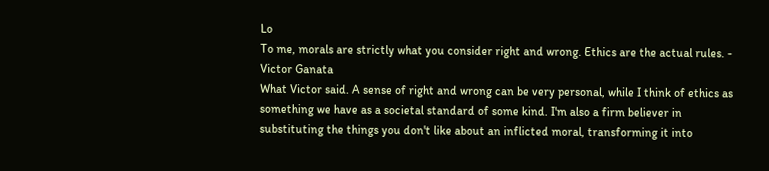Lo
To me, morals are strictly what you consider right and wrong. Ethics are the actual rules. - Victor Ganata
What Victor said. A sense of right and wrong can be very personal, while I think of ethics as something we have as a societal standard of some kind. I'm also a firm believer in substituting the things you don't like about an inflicted moral, transforming it into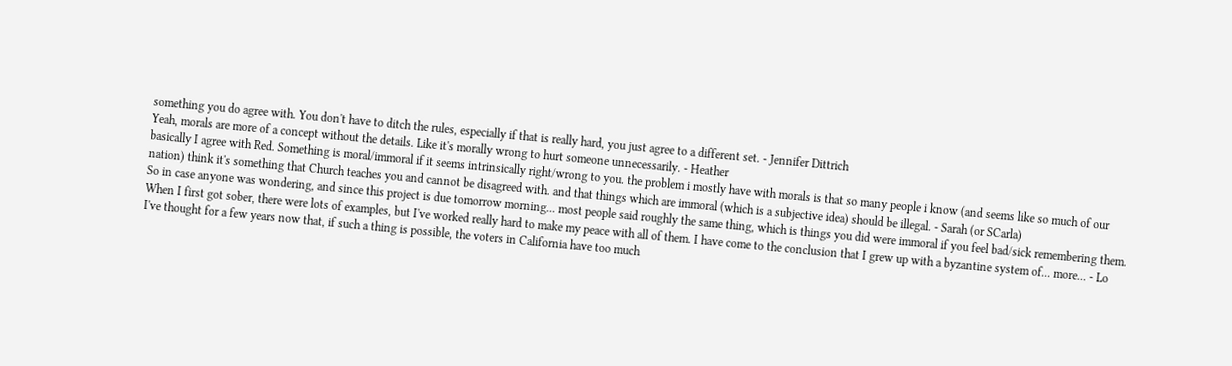something you do agree with. You don't have to ditch the rules, especially if that is really hard, you just agree to a different set. - Jennifer Dittrich
Yeah, morals are more of a concept without the details. Like it's morally wrong to hurt someone unnecessarily. - Heather
basically I agree with Red. Something is moral/immoral if it seems intrinsically right/wrong to you. the problem i mostly have with morals is that so many people i know (and seems like so much of our nation) think it's something that Church teaches you and cannot be disagreed with. and that things which are immoral (which is a subjective idea) should be illegal. - Sarah (or SCarla)
So in case anyone was wondering, and since this project is due tomorrow morning... most people said roughly the same thing, which is things you did were immoral if you feel bad/sick remembering them. When I first got sober, there were lots of examples, but I've worked really hard to make my peace with all of them. I have come to the conclusion that I grew up with a byzantine system of... more... - Lo
I've thought for a few years now that, if such a thing is possible, the voters in California have too much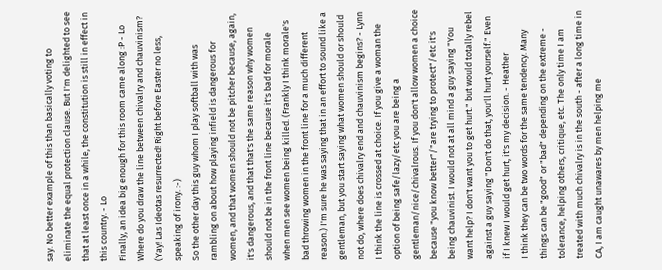say. No better example of this than basically voting to eliminate the equal protection clause. But I'm delighted to see that at least once in a while, the constitution is still in effect in this country. - Lo
Finally, an idea big enough for this room came along :P - Lo
Where do you draw the line between chivalry and chauvinism? (Yay! Las Ideotas resurrected! Right before Easter no less, speaking of irony. :-)
So the other day this guy whom I play softball with was rambling on about how playing infield is dangerous for women, and that women should not be pitcher because, again, it's dangerous, and that that's the same reason why women should not be in the front line because it's bad for morale when men see women being killed. (Frankly I think morale's bad throwing women in the front line for a much different reason.) I'm sure he was saying that in an effort to sound like a gentleman, but you start saying what women should or should not do, where does chivalry end and chauvinism begins? - Lynn
I think the line is crossed at choice. If you give a woman the option of being safe/lazy/etc you are being a gentleman/nice/chivalrous. If you don't allow women a choice because "you know better"/"are trying to protect"/etc it's being chauvinist. I would not at all mind a guy saying "You want help? I don't want you to get hurt." but would totally rebel against a guy saying "Don't do that, you'll hurt yourself." Even if I knew I would get hurt, it's my decision. - Heather
I think they can be two words for the same tendency. Many things can be "good" or "bad" depending on the extreme - tolerance, helping others, critique, etc. The only time I am treated with much chivalry is in the south - after a long time in CA, I am caught unawares by men helping me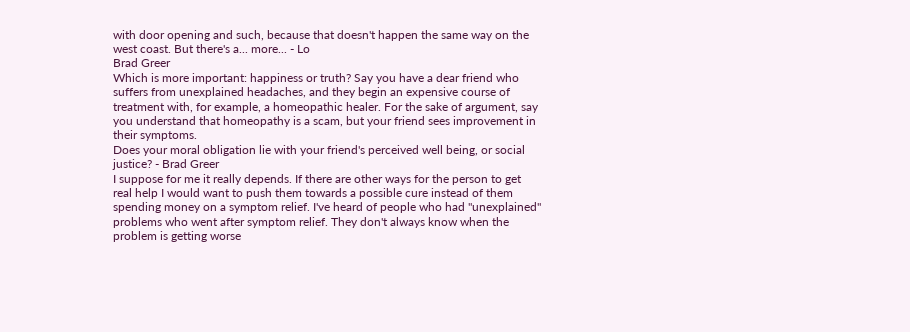with door opening and such, because that doesn't happen the same way on the west coast. But there's a... more... - Lo
Brad Greer
Which is more important: happiness or truth? Say you have a dear friend who suffers from unexplained headaches, and they begin an expensive course of treatment with, for example, a homeopathic healer. For the sake of argument, say you understand that homeopathy is a scam, but your friend sees improvement in their symptoms.
Does your moral obligation lie with your friend's perceived well being, or social justice? - Brad Greer
I suppose for me it really depends. If there are other ways for the person to get real help I would want to push them towards a possible cure instead of them spending money on a symptom relief. I've heard of people who had "unexplained" problems who went after symptom relief. They don't always know when the problem is getting worse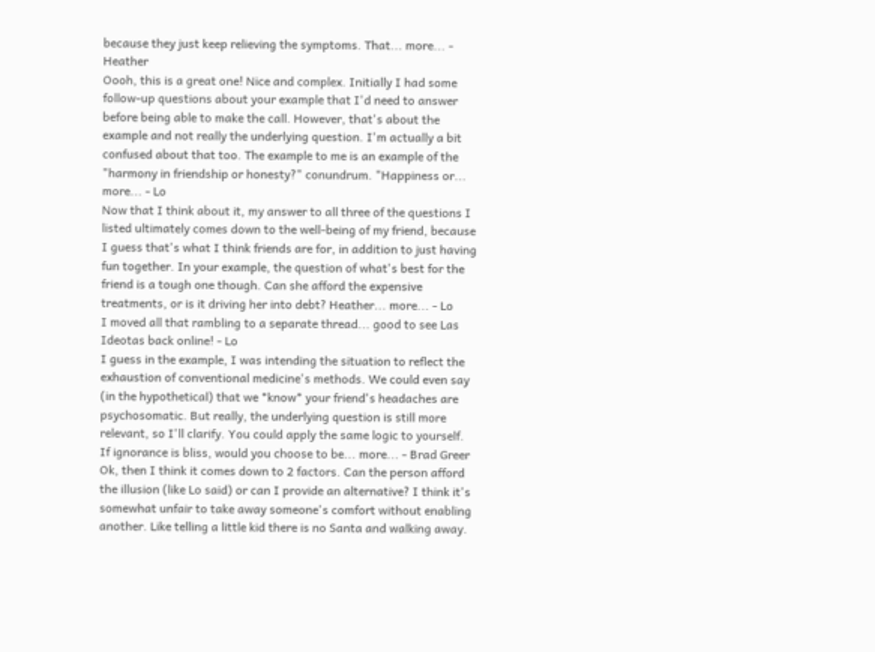because they just keep relieving the symptoms. That... more... - Heather
Oooh, this is a great one! Nice and complex. Initially I had some follow-up questions about your example that I'd need to answer before being able to make the call. However, that's about the example and not really the underlying question. I'm actually a bit confused about that too. The example to me is an example of the "harmony in friendship or honesty?" conundrum. "Happiness or... more... - Lo
Now that I think about it, my answer to all three of the questions I listed ultimately comes down to the well-being of my friend, because I guess that's what I think friends are for, in addition to just having fun together. In your example, the question of what's best for the friend is a tough one though. Can she afford the expensive treatments, or is it driving her into debt? Heather... more... - Lo
I moved all that rambling to a separate thread... good to see Las Ideotas back online! - Lo
I guess in the example, I was intending the situation to reflect the exhaustion of conventional medicine's methods. We could even say (in the hypothetical) that we *know* your friend's headaches are psychosomatic. But really, the underlying question is still more relevant, so I'll clarify. You could apply the same logic to yourself. If ignorance is bliss, would you choose to be... more... - Brad Greer
Ok, then I think it comes down to 2 factors. Can the person afford the illusion (like Lo said) or can I provide an alternative? I think it's somewhat unfair to take away someone's comfort without enabling another. Like telling a little kid there is no Santa and walking away.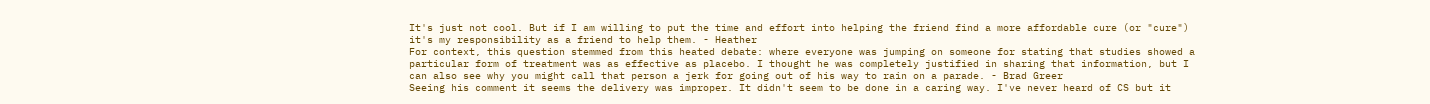It's just not cool. But if I am willing to put the time and effort into helping the friend find a more affordable cure (or "cure") it's my responsibility as a friend to help them. - Heather
For context, this question stemmed from this heated debate: where everyone was jumping on someone for stating that studies showed a particular form of treatment was as effective as placebo. I thought he was completely justified in sharing that information, but I can also see why you might call that person a jerk for going out of his way to rain on a parade. - Brad Greer
Seeing his comment it seems the delivery was improper. It didn't seem to be done in a caring way. I've never heard of CS but it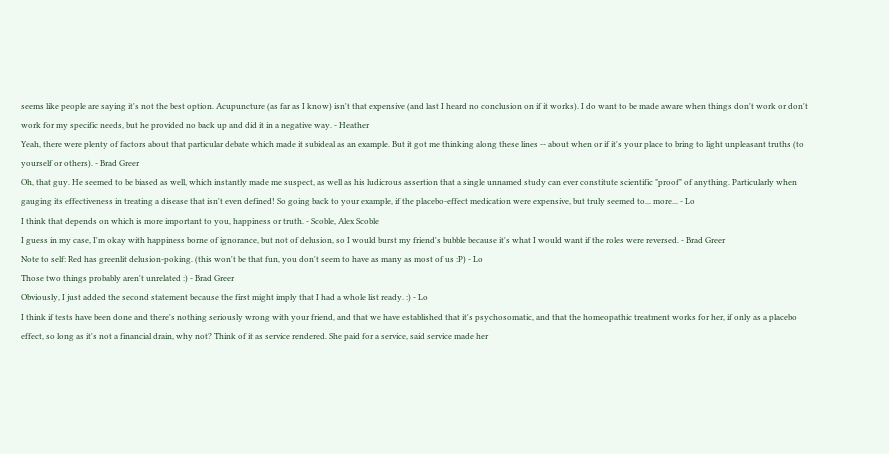seems like people are saying it's not the best option. Acupuncture (as far as I know) isn't that expensive (and last I heard no conclusion on if it works). I do want to be made aware when things don't work or don't work for my specific needs, but he provided no back up and did it in a negative way. - Heather
Yeah, there were plenty of factors about that particular debate which made it subideal as an example. But it got me thinking along these lines -- about when or if it's your place to bring to light unpleasant truths (to yourself or others). - Brad Greer
Oh, that guy. He seemed to be biased as well, which instantly made me suspect, as well as his ludicrous assertion that a single unnamed study can ever constitute scientific "proof" of anything. Particularly when gauging its effectiveness in treating a disease that isn't even defined! So going back to your example, if the placebo-effect medication were expensive, but truly seemed to... more... - Lo
I think that depends on which is more important to you, happiness or truth. - Scoble, Alex Scoble
I guess in my case, I'm okay with happiness borne of ignorance, but not of delusion, so I would burst my friend's bubble because it's what I would want if the roles were reversed. - Brad Greer
Note to self: Red has greenlit delusion-poking. (this won't be that fun, you don't seem to have as many as most of us :P) - Lo
Those two things probably aren't unrelated :) - Brad Greer
Obviously, I just added the second statement because the first might imply that I had a whole list ready. :) - Lo
I think if tests have been done and there's nothing seriously wrong with your friend, and that we have established that it's psychosomatic, and that the homeopathic treatment works for her, if only as a placebo effect, so long as it's not a financial drain, why not? Think of it as service rendered. She paid for a service, said service made her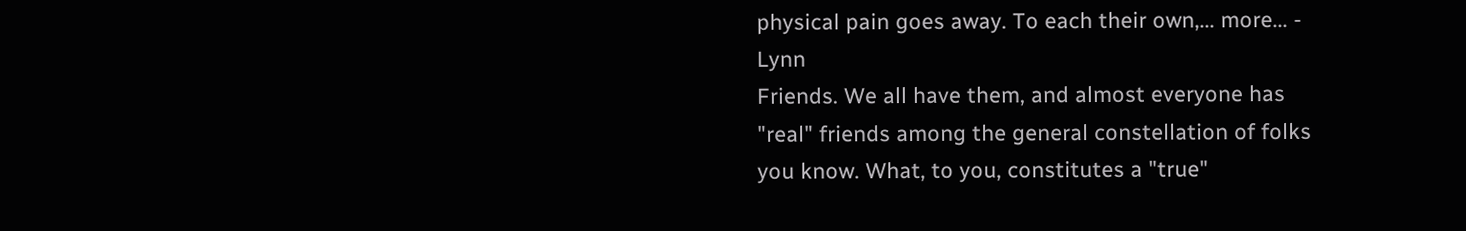physical pain goes away. To each their own,... more... - Lynn
Friends. We all have them, and almost everyone has "real" friends among the general constellation of folks you know. What, to you, constitutes a "true"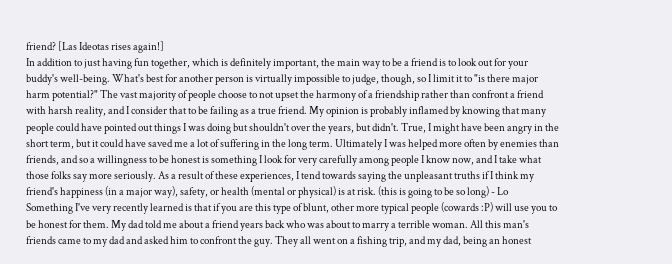friend? [Las Ideotas rises again!]
In addition to just having fun together, which is definitely important, the main way to be a friend is to look out for your buddy's well-being. What's best for another person is virtually impossible to judge, though, so I limit it to "is there major harm potential?" The vast majority of people choose to not upset the harmony of a friendship rather than confront a friend with harsh reality, and I consider that to be failing as a true friend. My opinion is probably inflamed by knowing that many people could have pointed out things I was doing but shouldn't over the years, but didn't. True, I might have been angry in the short term, but it could have saved me a lot of suffering in the long term. Ultimately I was helped more often by enemies than friends, and so a willingness to be honest is something I look for very carefully among people I know now, and I take what those folks say more seriously. As a result of these experiences, I tend towards saying the unpleasant truths if I think my friend's happiness (in a major way), safety, or health (mental or physical) is at risk. (this is going to be so long) - Lo
Something I've very recently learned is that if you are this type of blunt, other more typical people (cowards :P) will use you to be honest for them. My dad told me about a friend years back who was about to marry a terrible woman. All this man's friends came to my dad and asked him to confront the guy. They all went on a fishing trip, and my dad, being an honest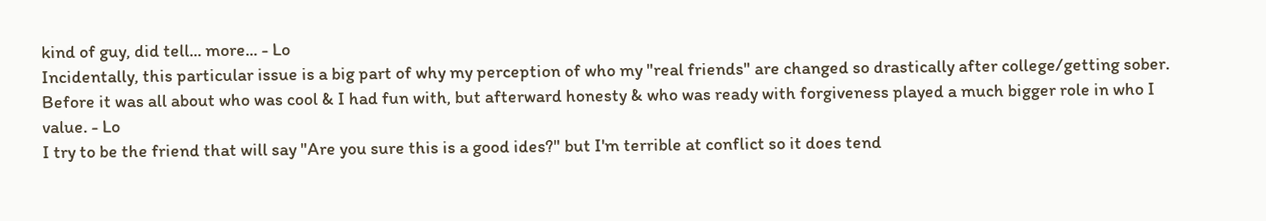kind of guy, did tell... more... - Lo
Incidentally, this particular issue is a big part of why my perception of who my "real friends" are changed so drastically after college/getting sober. Before it was all about who was cool & I had fun with, but afterward honesty & who was ready with forgiveness played a much bigger role in who I value. - Lo
I try to be the friend that will say "Are you sure this is a good ides?" but I'm terrible at conflict so it does tend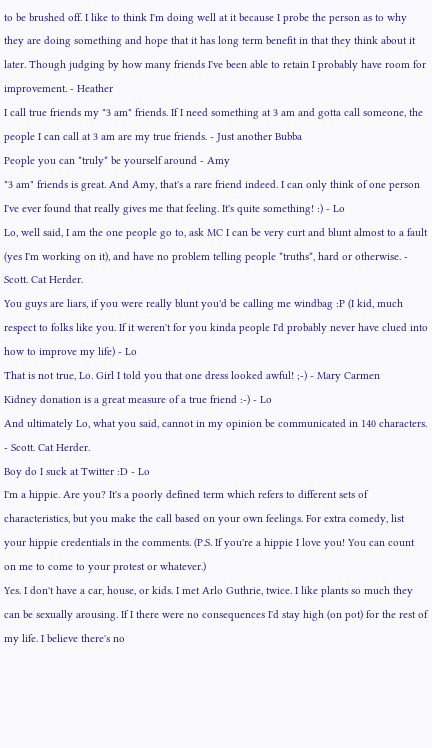to be brushed off. I like to think I'm doing well at it because I probe the person as to why they are doing something and hope that it has long term benefit in that they think about it later. Though judging by how many friends I've been able to retain I probably have room for improvement. - Heather
I call true friends my "3 am" friends. If I need something at 3 am and gotta call someone, the people I can call at 3 am are my true friends. - Just another Bubba
People you can *truly* be yourself around - Amy
"3 am" friends is great. And Amy, that's a rare friend indeed. I can only think of one person I've ever found that really gives me that feeling. It's quite something! :) - Lo
Lo, well said, I am the one people go to, ask MC I can be very curt and blunt almost to a fault (yes I'm working on it), and have no problem telling people *truths*, hard or otherwise. - Scott. Cat Herder.
You guys are liars, if you were really blunt you'd be calling me windbag :P (I kid, much respect to folks like you. If it weren't for you kinda people I'd probably never have clued into how to improve my life) - Lo
That is not true, Lo. Girl I told you that one dress looked awful! ;-) - Mary Carmen
Kidney donation is a great measure of a true friend :-) - Lo
And ultimately Lo, what you said, cannot in my opinion be communicated in 140 characters. - Scott. Cat Herder.
Boy do I suck at Twitter :D - Lo
I'm a hippie. Are you? It's a poorly defined term which refers to different sets of characteristics, but you make the call based on your own feelings. For extra comedy, list your hippie credentials in the comments. (P.S. If you're a hippie I love you! You can count on me to come to your protest or whatever.)
Yes. I don't have a car, house, or kids. I met Arlo Guthrie, twice. I like plants so much they can be sexually arousing. If I there were no consequences I'd stay high (on pot) for the rest of my life. I believe there's no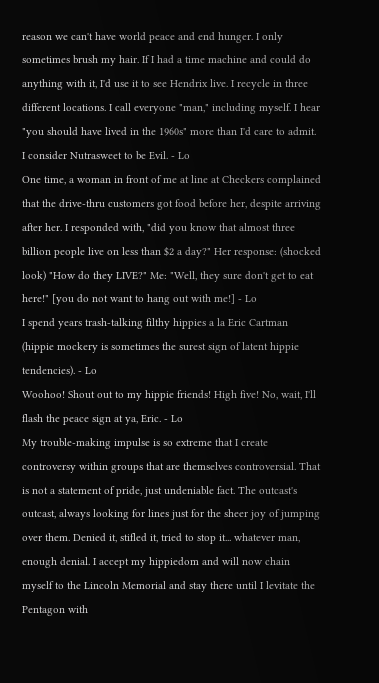reason we can't have world peace and end hunger. I only sometimes brush my hair. If I had a time machine and could do anything with it, I'd use it to see Hendrix live. I recycle in three different locations. I call everyone "man," including myself. I hear "you should have lived in the 1960s" more than I'd care to admit. I consider Nutrasweet to be Evil. - Lo
One time, a woman in front of me at line at Checkers complained that the drive-thru customers got food before her, despite arriving after her. I responded with, "did you know that almost three billion people live on less than $2 a day?" Her response: (shocked look) "How do they LIVE?" Me: "Well, they sure don't get to eat here!" [you do not want to hang out with me!] - Lo
I spend years trash-talking filthy hippies a la Eric Cartman (hippie mockery is sometimes the surest sign of latent hippie tendencies). - Lo
Woohoo! Shout out to my hippie friends! High five! No, wait, I'll flash the peace sign at ya, Eric. - Lo
My trouble-making impulse is so extreme that I create controversy within groups that are themselves controversial. That is not a statement of pride, just undeniable fact. The outcast's outcast, always looking for lines just for the sheer joy of jumping over them. Denied it, stifled it, tried to stop it... whatever man, enough denial. I accept my hippiedom and will now chain myself to the Lincoln Memorial and stay there until I levitate the Pentagon with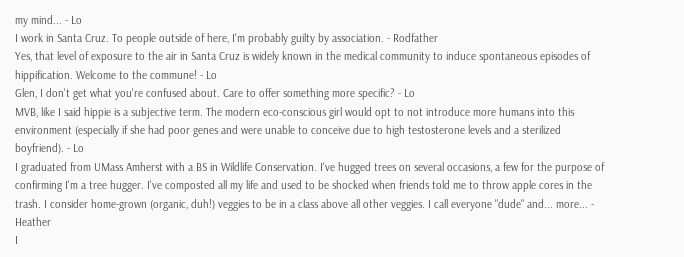my mind... - Lo
I work in Santa Cruz. To people outside of here, I'm probably guilty by association. - Rodfather
Yes, that level of exposure to the air in Santa Cruz is widely known in the medical community to induce spontaneous episodes of hippification. Welcome to the commune! - Lo
Glen, I don't get what you're confused about. Care to offer something more specific? - Lo
MVB, like I said hippie is a subjective term. The modern eco-conscious girl would opt to not introduce more humans into this environment (especially if she had poor genes and were unable to conceive due to high testosterone levels and a sterilized boyfriend). - Lo
I graduated from UMass Amherst with a BS in Wildlife Conservation. I've hugged trees on several occasions, a few for the purpose of confirming I'm a tree hugger. I've composted all my life and used to be shocked when friends told me to throw apple cores in the trash. I consider home-grown (organic, duh!) veggies to be in a class above all other veggies. I call everyone "dude" and... more... - Heather
I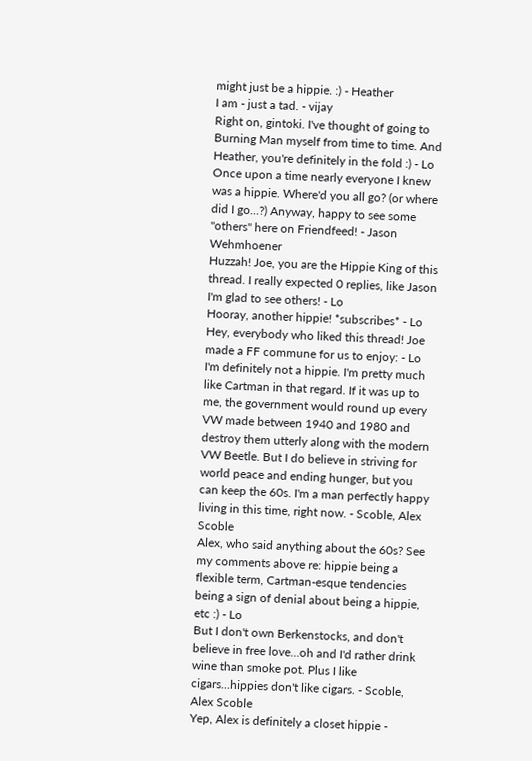might just be a hippie. :) - Heather
I am - just a tad. - vijay
Right on, gintoki. I've thought of going to Burning Man myself from time to time. And Heather, you're definitely in the fold :) - Lo
Once upon a time nearly everyone I knew was a hippie. Where'd you all go? (or where did I go...?) Anyway, happy to see some "others" here on Friendfeed! - Jason Wehmhoener
Huzzah! Joe, you are the Hippie King of this thread. I really expected 0 replies, like Jason I'm glad to see others! - Lo
Hooray, another hippie! *subscribes* - Lo
Hey, everybody who liked this thread! Joe made a FF commune for us to enjoy: - Lo
I'm definitely not a hippie. I'm pretty much like Cartman in that regard. If it was up to me, the government would round up every VW made between 1940 and 1980 and destroy them utterly along with the modern VW Beetle. But I do believe in striving for world peace and ending hunger, but you can keep the 60s. I'm a man perfectly happy living in this time, right now. - Scoble, Alex Scoble
Alex, who said anything about the 60s? See my comments above re: hippie being a flexible term, Cartman-esque tendencies being a sign of denial about being a hippie, etc :) - Lo
But I don't own Berkenstocks, and don't believe in free love...oh and I'd rather drink wine than smoke pot. Plus I like cigars...hippies don't like cigars. - Scoble, Alex Scoble
Yep, Alex is definitely a closet hippie -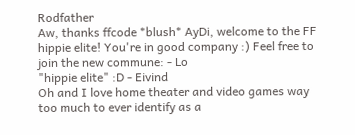Rodfather
Aw, thanks ffcode *blush* AyDi, welcome to the FF hippie elite! You're in good company :) Feel free to join the new commune: - Lo
"hippie elite" :D - Eivind
Oh and I love home theater and video games way too much to ever identify as a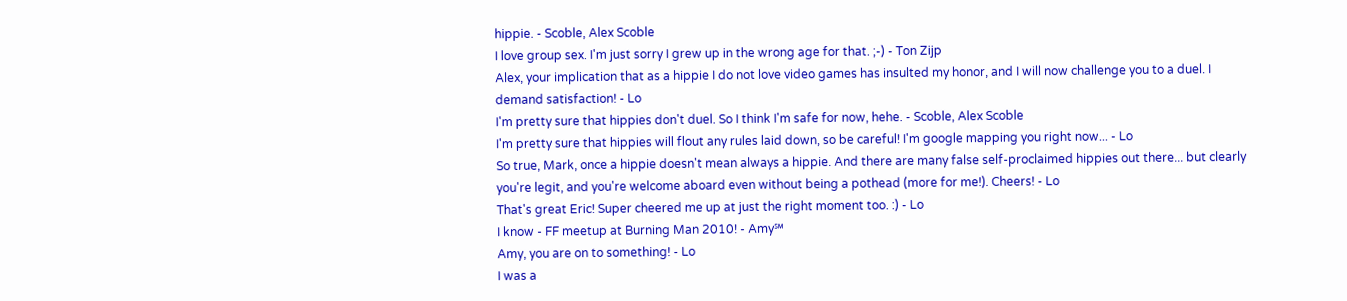hippie. - Scoble, Alex Scoble
I love group sex. I'm just sorry I grew up in the wrong age for that. ;-) - Ton Zijp
Alex, your implication that as a hippie I do not love video games has insulted my honor, and I will now challenge you to a duel. I demand satisfaction! - Lo
I'm pretty sure that hippies don't duel. So I think I'm safe for now, hehe. - Scoble, Alex Scoble
I'm pretty sure that hippies will flout any rules laid down, so be careful! I'm google mapping you right now... - Lo
So true, Mark, once a hippie doesn't mean always a hippie. And there are many false self-proclaimed hippies out there... but clearly you're legit, and you're welcome aboard even without being a pothead (more for me!). Cheers! - Lo
That's great Eric! Super cheered me up at just the right moment too. :) - Lo
I know - FF meetup at Burning Man 2010! - Amy℠
Amy, you are on to something! - Lo
I was a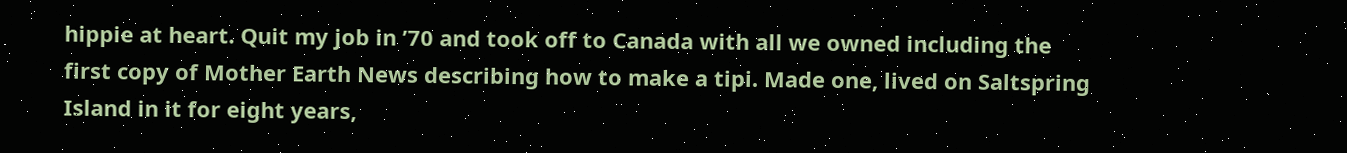hippie at heart. Quit my job in ’70 and took off to Canada with all we owned including the first copy of Mother Earth News describing how to make a tipi. Made one, lived on Saltspring Island in it for eight years,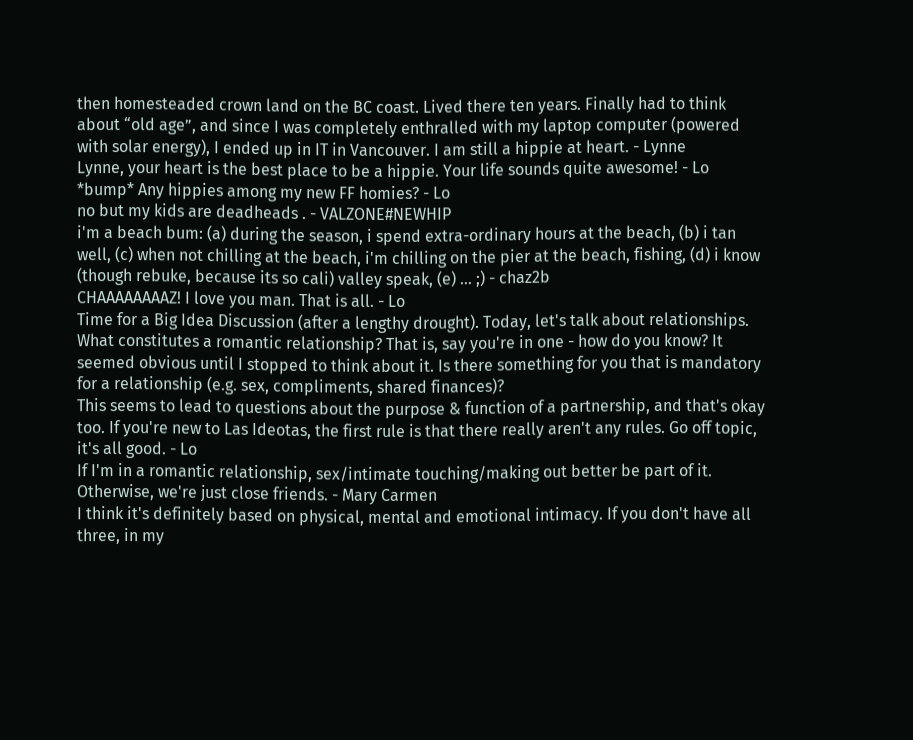then homesteaded crown land on the BC coast. Lived there ten years. Finally had to think about “old age”, and since I was completely enthralled with my laptop computer (powered with solar energy), I ended up in IT in Vancouver. I am still a hippie at heart. - Lynne
Lynne, your heart is the best place to be a hippie. Your life sounds quite awesome! - Lo
*bump* Any hippies among my new FF homies? - Lo
no but my kids are deadheads . - VALZONE#NEWHIP
i'm a beach bum: (a) during the season, i spend extra-ordinary hours at the beach, (b) i tan well, (c) when not chilling at the beach, i'm chilling on the pier at the beach, fishing, (d) i know (though rebuke, because its so cali) valley speak, (e) ... ;) - chaz2b
CHAAAAAAAAZ! I love you man. That is all. - Lo
Time for a Big Idea Discussion (after a lengthy drought). Today, let's talk about relationships. What constitutes a romantic relationship? That is, say you're in one - how do you know? It seemed obvious until I stopped to think about it. Is there something for you that is mandatory for a relationship (e.g. sex, compliments, shared finances)?
This seems to lead to questions about the purpose & function of a partnership, and that's okay too. If you're new to Las Ideotas, the first rule is that there really aren't any rules. Go off topic, it's all good. - Lo
If I'm in a romantic relationship, sex/intimate touching/making out better be part of it. Otherwise, we're just close friends. - Mary Carmen
I think it's definitely based on physical, mental and emotional intimacy. If you don't have all three, in my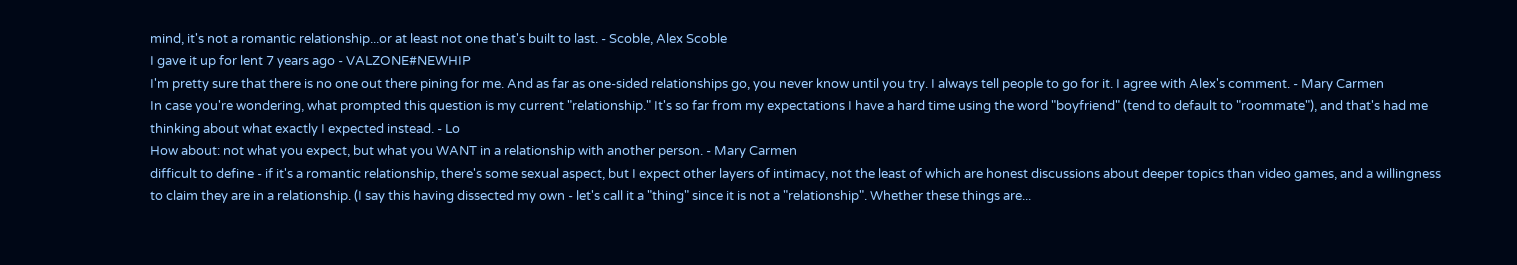mind, it's not a romantic relationship...or at least not one that's built to last. - Scoble, Alex Scoble
I gave it up for lent 7 years ago - VALZONE#NEWHIP
I'm pretty sure that there is no one out there pining for me. And as far as one-sided relationships go, you never know until you try. I always tell people to go for it. I agree with Alex's comment. - Mary Carmen
In case you're wondering, what prompted this question is my current "relationship." It's so far from my expectations I have a hard time using the word "boyfriend" (tend to default to "roommate"), and that's had me thinking about what exactly I expected instead. - Lo
How about: not what you expect, but what you WANT in a relationship with another person. - Mary Carmen
difficult to define - if it's a romantic relationship, there's some sexual aspect, but I expect other layers of intimacy, not the least of which are honest discussions about deeper topics than video games, and a willingness to claim they are in a relationship. (I say this having dissected my own - let's call it a "thing" since it is not a "relationship". Whether these things are...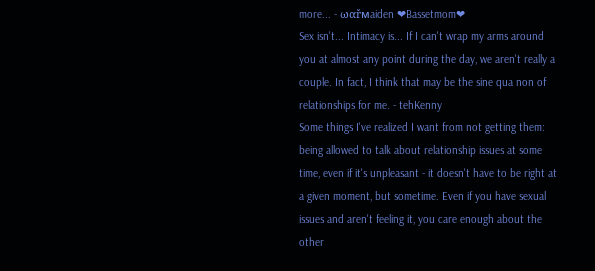more... - ωαřмaiden ❤Bassetmom❤
Sex isn't... Intimacy is... If I can't wrap my arms around you at almost any point during the day, we aren't really a couple. In fact, I think that may be the sine qua non of relationships for me. - tehKenny
Some things I've realized I want from not getting them: being allowed to talk about relationship issues at some time, even if it's unpleasant - it doesn't have to be right at a given moment, but sometime. Even if you have sexual issues and aren't feeling it, you care enough about the other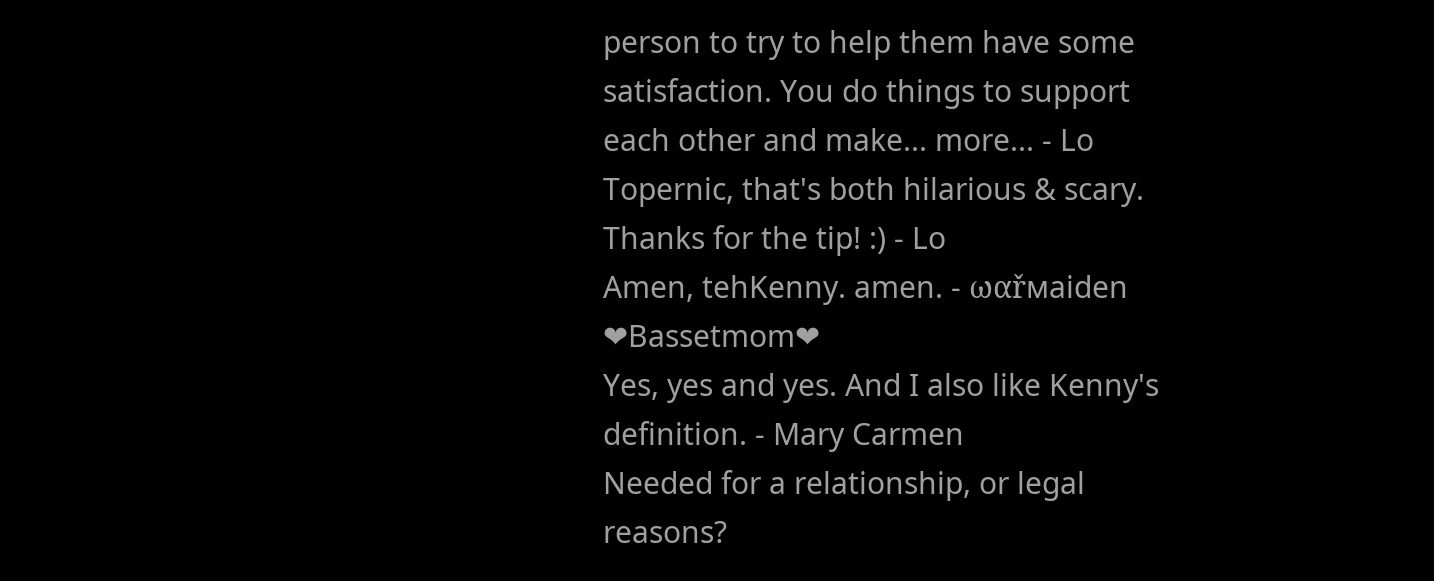person to try to help them have some satisfaction. You do things to support each other and make... more... - Lo
Topernic, that's both hilarious & scary. Thanks for the tip! :) - Lo
Amen, tehKenny. amen. - ωαřмaiden ❤Bassetmom❤
Yes, yes and yes. And I also like Kenny's definition. - Mary Carmen
Needed for a relationship, or legal reasons?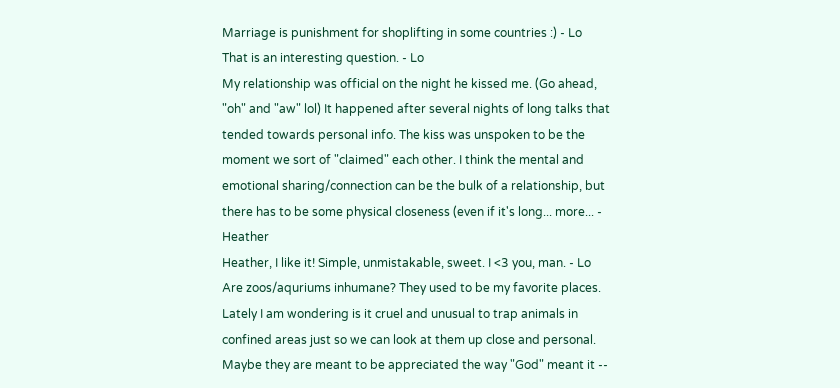Marriage is punishment for shoplifting in some countries :) - Lo
That is an interesting question. - Lo
My relationship was official on the night he kissed me. (Go ahead, "oh" and "aw" lol) It happened after several nights of long talks that tended towards personal info. The kiss was unspoken to be the moment we sort of "claimed" each other. I think the mental and emotional sharing/connection can be the bulk of a relationship, but there has to be some physical closeness (even if it's long... more... - Heather
Heather, I like it! Simple, unmistakable, sweet. I <3 you, man. - Lo
Are zoos/aquriums inhumane? They used to be my favorite places. Lately I am wondering is it cruel and unusual to trap animals in confined areas just so we can look at them up close and personal. Maybe they are meant to be appreciated the way "God" meant it --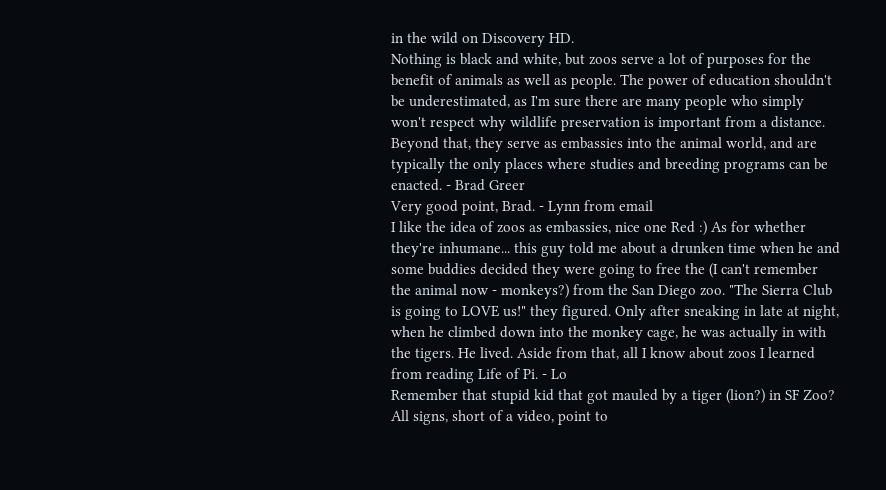in the wild on Discovery HD.
Nothing is black and white, but zoos serve a lot of purposes for the benefit of animals as well as people. The power of education shouldn't be underestimated, as I'm sure there are many people who simply won't respect why wildlife preservation is important from a distance. Beyond that, they serve as embassies into the animal world, and are typically the only places where studies and breeding programs can be enacted. - Brad Greer
Very good point, Brad. - Lynn from email
I like the idea of zoos as embassies, nice one Red :) As for whether they're inhumane... this guy told me about a drunken time when he and some buddies decided they were going to free the (I can't remember the animal now - monkeys?) from the San Diego zoo. "The Sierra Club is going to LOVE us!" they figured. Only after sneaking in late at night, when he climbed down into the monkey cage, he was actually in with the tigers. He lived. Aside from that, all I know about zoos I learned from reading Life of Pi. - Lo
Remember that stupid kid that got mauled by a tiger (lion?) in SF Zoo? All signs, short of a video, point to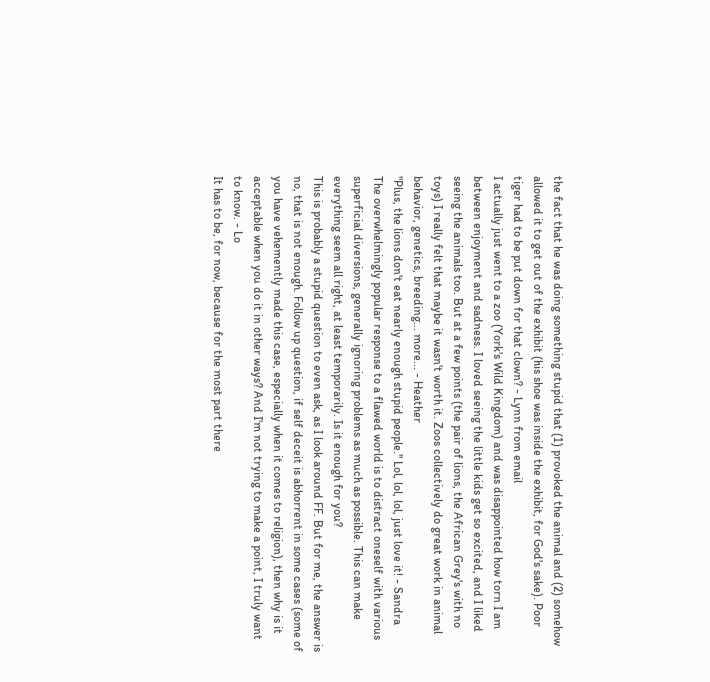the fact that he was doing something stupid that (1) provoked the animal and (2) somehow allowed it to get out of the exhibit (his shoe was inside the exhibit, for God's sake). Poor tiger had to be put down for that clown? - Lynn from email
I actually just went to a zoo (York's Wild Kingdom) and was disappointed how torn I am between enjoyment and sadness. I loved seeing the little kids get so excited, and I liked seeing the animals too. But at a few points (the pair of lions, the African Grey's with no toys) I really felt that maybe it wasn't worth it. Zoos collectively do great work in animal behavior, genetics, breeding... more... - Heather
"Plus, the lions don't eat nearly enough stupid people." Lol, lol, lol, just love it! - Sandra
The overwhelmingly popular response to a flawed world is to distract oneself with various superficial diversions, generally ignoring problems as much as possible. This can make everything seem all right, at least temporarily. Is it enough for you?
This is probably a stupid question to even ask, as I look around FF. But for me, the answer is no, that is not enough. Follow up question, if self deceit is abhorrent in some cases (some of you have vehemently made this case, especially when it comes to religion), then why is it acceptable when you do it in other ways? And I'm not trying to make a point, I truly want to know. - Lo
It has to be, for now, because for the most part there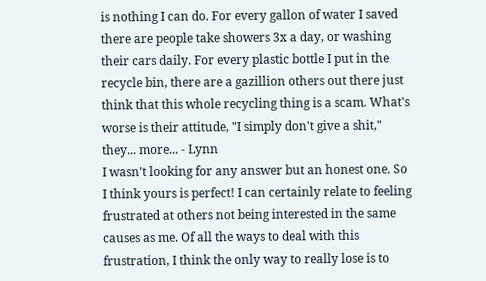is nothing I can do. For every gallon of water I saved there are people take showers 3x a day, or washing their cars daily. For every plastic bottle I put in the recycle bin, there are a gazillion others out there just think that this whole recycling thing is a scam. What's worse is their attitude, "I simply don't give a shit," they... more... - Lynn
I wasn't looking for any answer but an honest one. So I think yours is perfect! I can certainly relate to feeling frustrated at others not being interested in the same causes as me. Of all the ways to deal with this frustration, I think the only way to really lose is to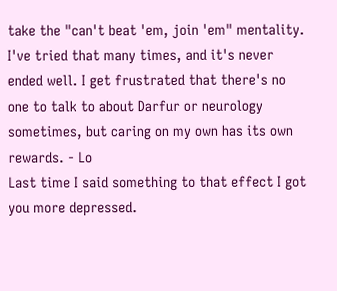take the "can't beat 'em, join 'em" mentality. I've tried that many times, and it's never ended well. I get frustrated that there's no one to talk to about Darfur or neurology sometimes, but caring on my own has its own rewards. - Lo
Last time I said something to that effect I got you more depressed.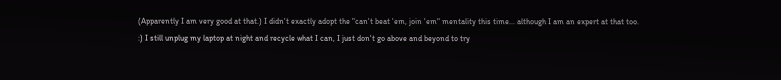(Apparently I am very good at that.) I didn't exactly adopt the "can't beat 'em, join 'em" mentality this time... although I am an expert at that too. :) I still unplug my laptop at night and recycle what I can, I just don't go above and beyond to try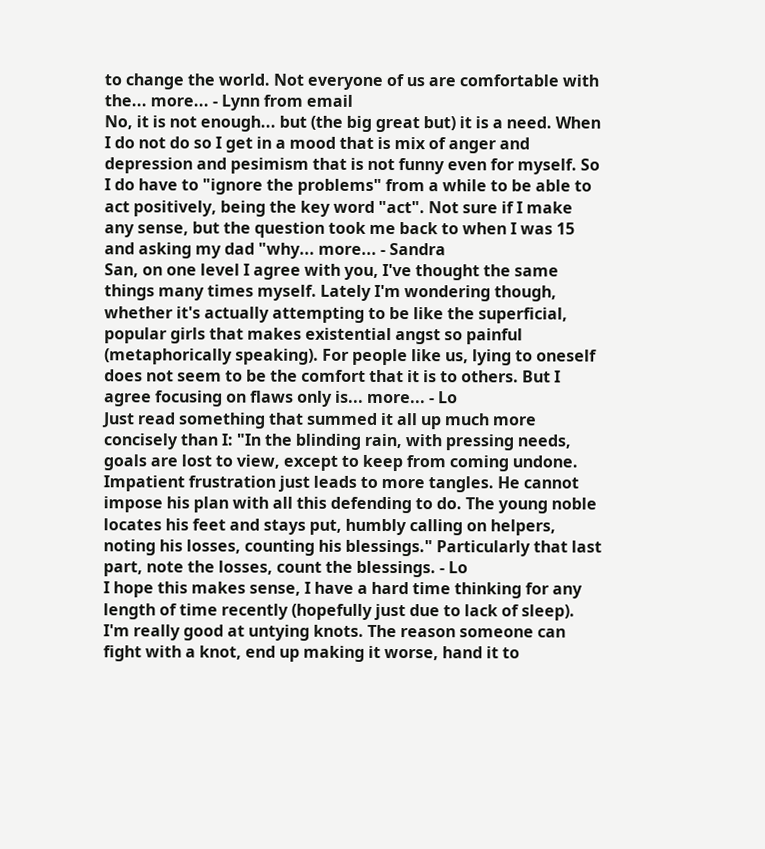to change the world. Not everyone of us are comfortable with the... more... - Lynn from email
No, it is not enough... but (the big great but) it is a need. When I do not do so I get in a mood that is mix of anger and depression and pesimism that is not funny even for myself. So I do have to "ignore the problems" from a while to be able to act positively, being the key word "act". Not sure if I make any sense, but the question took me back to when I was 15 and asking my dad "why... more... - Sandra
San, on one level I agree with you, I've thought the same things many times myself. Lately I'm wondering though, whether it's actually attempting to be like the superficial, popular girls that makes existential angst so painful (metaphorically speaking). For people like us, lying to oneself does not seem to be the comfort that it is to others. But I agree focusing on flaws only is... more... - Lo
Just read something that summed it all up much more concisely than I: "In the blinding rain, with pressing needs, goals are lost to view, except to keep from coming undone. Impatient frustration just leads to more tangles. He cannot impose his plan with all this defending to do. The young noble locates his feet and stays put, humbly calling on helpers, noting his losses, counting his blessings." Particularly that last part, note the losses, count the blessings. - Lo
I hope this makes sense, I have a hard time thinking for any length of time recently (hopefully just due to lack of sleep). I'm really good at untying knots. The reason someone can fight with a knot, end up making it worse, hand it to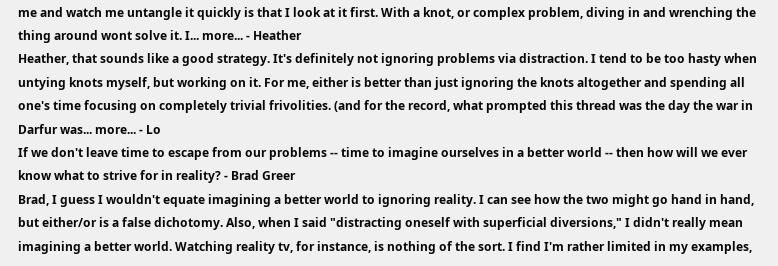me and watch me untangle it quickly is that I look at it first. With a knot, or complex problem, diving in and wrenching the thing around wont solve it. I... more... - Heather
Heather, that sounds like a good strategy. It's definitely not ignoring problems via distraction. I tend to be too hasty when untying knots myself, but working on it. For me, either is better than just ignoring the knots altogether and spending all one's time focusing on completely trivial frivolities. (and for the record, what prompted this thread was the day the war in Darfur was... more... - Lo
If we don't leave time to escape from our problems -- time to imagine ourselves in a better world -- then how will we ever know what to strive for in reality? - Brad Greer
Brad, I guess I wouldn't equate imagining a better world to ignoring reality. I can see how the two might go hand in hand, but either/or is a false dichotomy. Also, when I said "distracting oneself with superficial diversions," I didn't really mean imagining a better world. Watching reality tv, for instance, is nothing of the sort. I find I'm rather limited in my examples,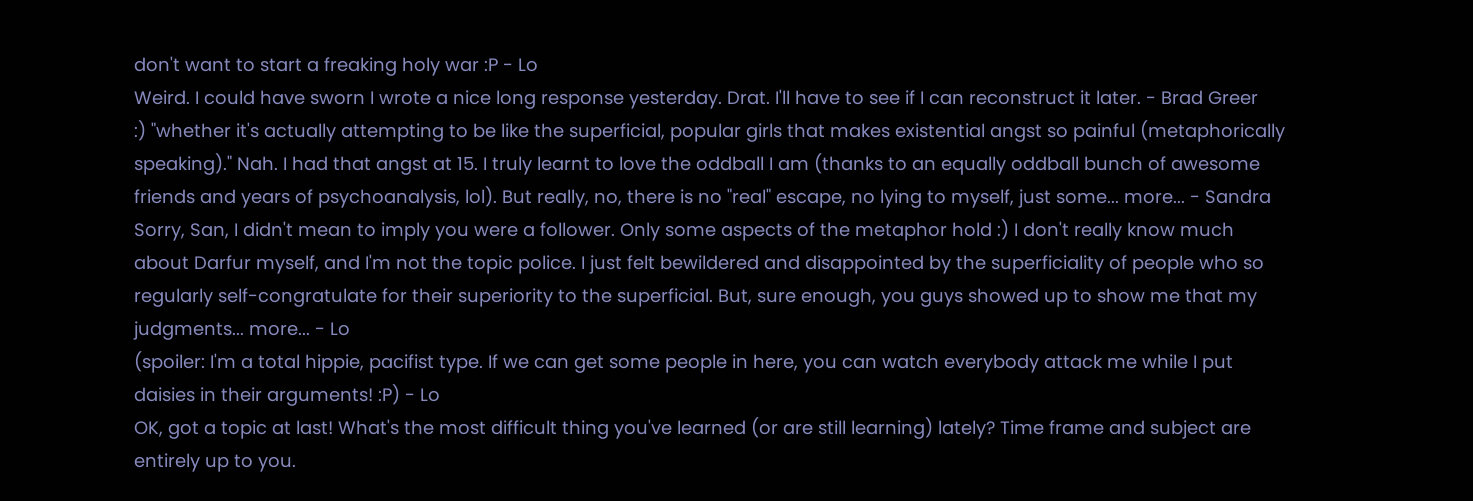don't want to start a freaking holy war :P - Lo
Weird. I could have sworn I wrote a nice long response yesterday. Drat. I'll have to see if I can reconstruct it later. - Brad Greer
:) "whether it's actually attempting to be like the superficial, popular girls that makes existential angst so painful (metaphorically speaking)." Nah. I had that angst at 15. I truly learnt to love the oddball I am (thanks to an equally oddball bunch of awesome friends and years of psychoanalysis, lol). But really, no, there is no "real" escape, no lying to myself, just some... more... - Sandra
Sorry, San, I didn't mean to imply you were a follower. Only some aspects of the metaphor hold :) I don't really know much about Darfur myself, and I'm not the topic police. I just felt bewildered and disappointed by the superficiality of people who so regularly self-congratulate for their superiority to the superficial. But, sure enough, you guys showed up to show me that my judgments... more... - Lo
(spoiler: I'm a total hippie, pacifist type. If we can get some people in here, you can watch everybody attack me while I put daisies in their arguments! :P) - Lo
OK, got a topic at last! What's the most difficult thing you've learned (or are still learning) lately? Time frame and subject are entirely up to you.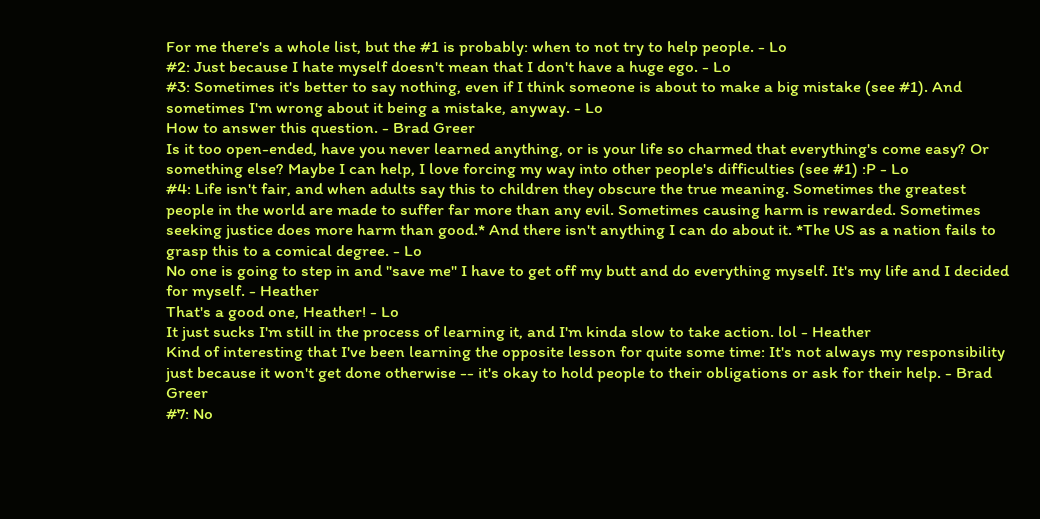For me there's a whole list, but the #1 is probably: when to not try to help people. - Lo
#2: Just because I hate myself doesn't mean that I don't have a huge ego. - Lo
#3: Sometimes it's better to say nothing, even if I think someone is about to make a big mistake (see #1). And sometimes I'm wrong about it being a mistake, anyway. - Lo
How to answer this question. - Brad Greer
Is it too open-ended, have you never learned anything, or is your life so charmed that everything's come easy? Or something else? Maybe I can help, I love forcing my way into other people's difficulties (see #1) :P - Lo
#4: Life isn't fair, and when adults say this to children they obscure the true meaning. Sometimes the greatest people in the world are made to suffer far more than any evil. Sometimes causing harm is rewarded. Sometimes seeking justice does more harm than good.* And there isn't anything I can do about it. *The US as a nation fails to grasp this to a comical degree. - Lo
No one is going to step in and "save me" I have to get off my butt and do everything myself. It's my life and I decided for myself. - Heather
That's a good one, Heather! - Lo
It just sucks I'm still in the process of learning it, and I'm kinda slow to take action. lol - Heather
Kind of interesting that I've been learning the opposite lesson for quite some time: It's not always my responsibility just because it won't get done otherwise -- it's okay to hold people to their obligations or ask for their help. - Brad Greer
#7: No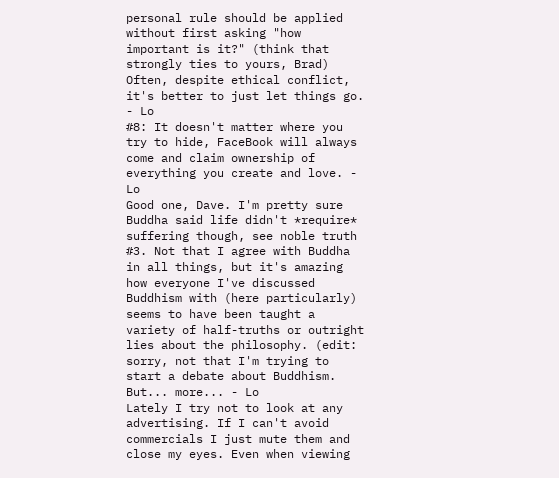personal rule should be applied without first asking "how important is it?" (think that strongly ties to yours, Brad) Often, despite ethical conflict, it's better to just let things go. - Lo
#8: It doesn't matter where you try to hide, FaceBook will always come and claim ownership of everything you create and love. - Lo
Good one, Dave. I'm pretty sure Buddha said life didn't *require* suffering though, see noble truth #3. Not that I agree with Buddha in all things, but it's amazing how everyone I've discussed Buddhism with (here particularly) seems to have been taught a variety of half-truths or outright lies about the philosophy. (edit: sorry, not that I'm trying to start a debate about Buddhism. But... more... - Lo
Lately I try not to look at any advertising. If I can't avoid commercials I just mute them and close my eyes. Even when viewing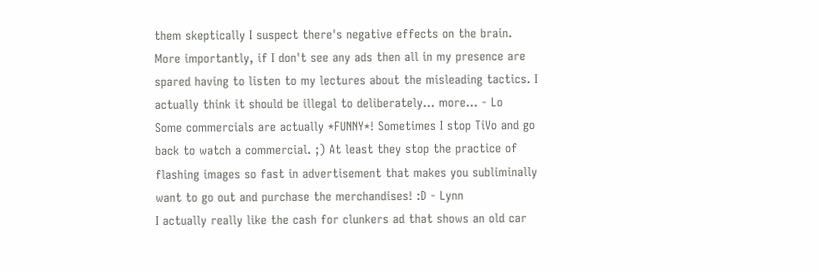them skeptically I suspect there's negative effects on the brain. More importantly, if I don't see any ads then all in my presence are spared having to listen to my lectures about the misleading tactics. I actually think it should be illegal to deliberately... more... - Lo
Some commercials are actually *FUNNY*! Sometimes I stop TiVo and go back to watch a commercial. ;) At least they stop the practice of flashing images so fast in advertisement that makes you subliminally want to go out and purchase the merchandises! :D - Lynn
I actually really like the cash for clunkers ad that shows an old car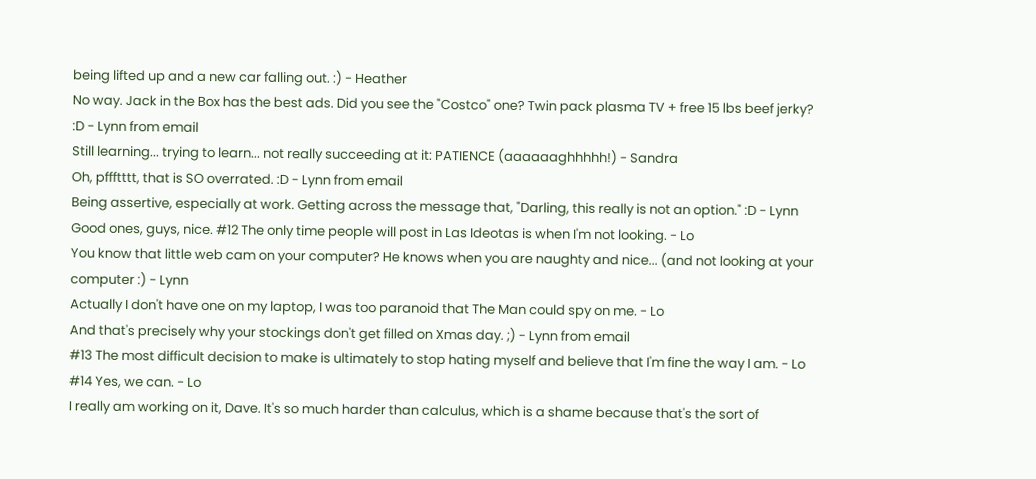being lifted up and a new car falling out. :) - Heather
No way. Jack in the Box has the best ads. Did you see the "Costco" one? Twin pack plasma TV + free 15 lbs beef jerky? :D - Lynn from email
Still learning... trying to learn... not really succeeding at it: PATIENCE (aaaaaaghhhhh!) - Sandra
Oh, pffftttt, that is SO overrated. :D - Lynn from email
Being assertive, especially at work. Getting across the message that, "Darling, this really is not an option." :D - Lynn
Good ones, guys, nice. #12 The only time people will post in Las Ideotas is when I'm not looking. - Lo
You know that little web cam on your computer? He knows when you are naughty and nice... (and not looking at your computer :) - Lynn
Actually I don't have one on my laptop, I was too paranoid that The Man could spy on me. - Lo
And that's precisely why your stockings don't get filled on Xmas day. ;) - Lynn from email
#13 The most difficult decision to make is ultimately to stop hating myself and believe that I'm fine the way I am. - Lo
#14 Yes, we can. - Lo
I really am working on it, Dave. It's so much harder than calculus, which is a shame because that's the sort of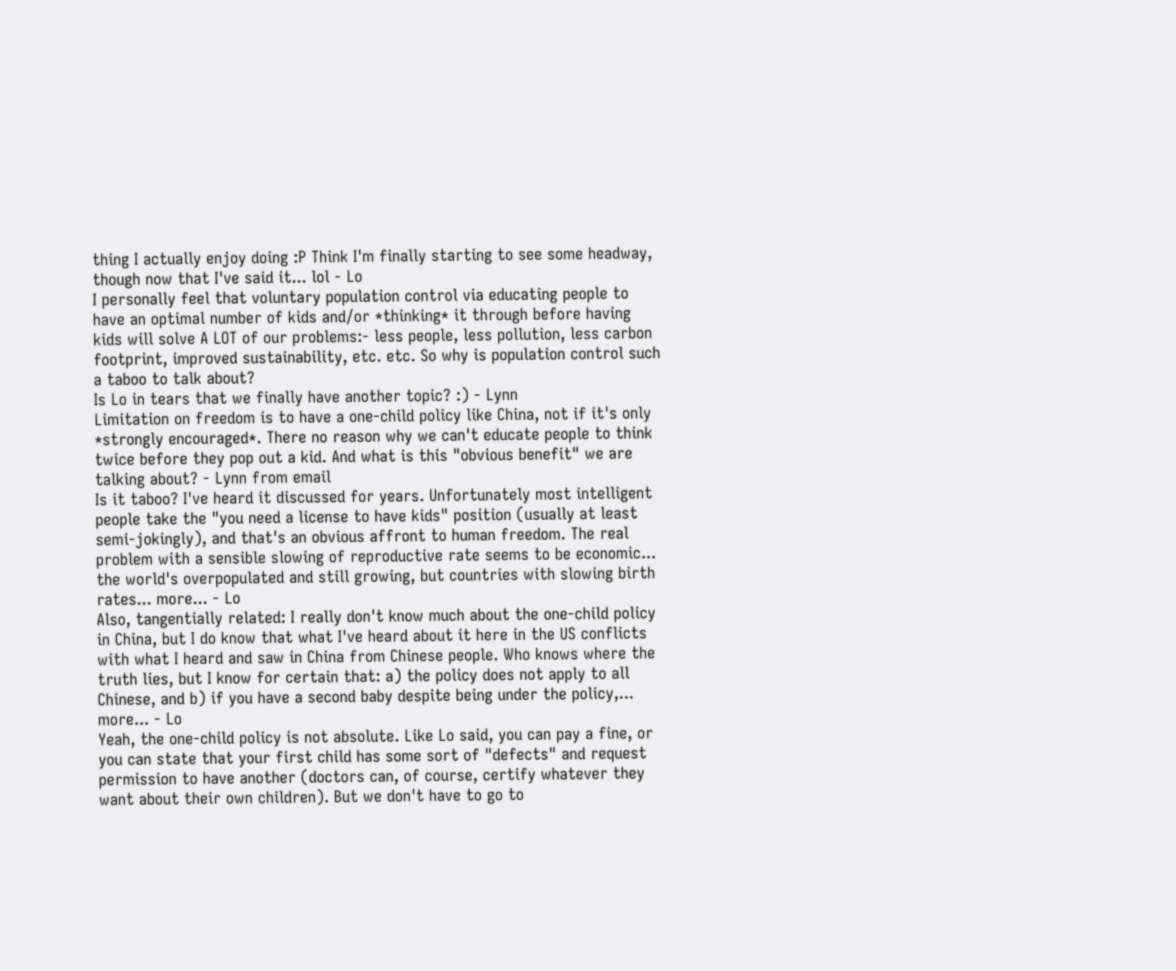thing I actually enjoy doing :P Think I'm finally starting to see some headway, though now that I've said it... lol - Lo
I personally feel that voluntary population control via educating people to have an optimal number of kids and/or *thinking* it through before having kids will solve A LOT of our problems:- less people, less pollution, less carbon footprint, improved sustainability, etc. etc. So why is population control such a taboo to talk about?
Is Lo in tears that we finally have another topic? :) - Lynn
Limitation on freedom is to have a one-child policy like China, not if it's only *strongly encouraged*. There no reason why we can't educate people to think twice before they pop out a kid. And what is this "obvious benefit" we are talking about? - Lynn from email
Is it taboo? I've heard it discussed for years. Unfortunately most intelligent people take the "you need a license to have kids" position (usually at least semi-jokingly), and that's an obvious affront to human freedom. The real problem with a sensible slowing of reproductive rate seems to be economic... the world's overpopulated and still growing, but countries with slowing birth rates... more... - Lo
Also, tangentially related: I really don't know much about the one-child policy in China, but I do know that what I've heard about it here in the US conflicts with what I heard and saw in China from Chinese people. Who knows where the truth lies, but I know for certain that: a) the policy does not apply to all Chinese, and b) if you have a second baby despite being under the policy,... more... - Lo
Yeah, the one-child policy is not absolute. Like Lo said, you can pay a fine, or you can state that your first child has some sort of "defects" and request permission to have another (doctors can, of course, certify whatever they want about their own children). But we don't have to go to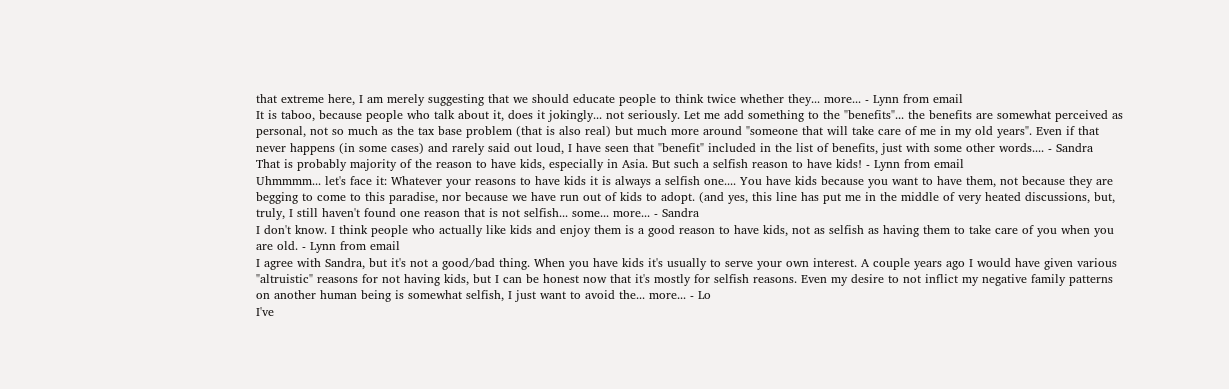that extreme here, I am merely suggesting that we should educate people to think twice whether they... more... - Lynn from email
It is taboo, because people who talk about it, does it jokingly... not seriously. Let me add something to the "benefits"... the benefits are somewhat perceived as personal, not so much as the tax base problem (that is also real) but much more around "someone that will take care of me in my old years". Even if that never happens (in some cases) and rarely said out loud, I have seen that "benefit" included in the list of benefits, just with some other words.... - Sandra
That is probably majority of the reason to have kids, especially in Asia. But such a selfish reason to have kids! - Lynn from email
Uhmmmm... let's face it: Whatever your reasons to have kids it is always a selfish one.... You have kids because you want to have them, not because they are begging to come to this paradise, nor because we have run out of kids to adopt. (and yes, this line has put me in the middle of very heated discussions, but, truly, I still haven't found one reason that is not selfish... some... more... - Sandra
I don't know. I think people who actually like kids and enjoy them is a good reason to have kids, not as selfish as having them to take care of you when you are old. - Lynn from email
I agree with Sandra, but it's not a good/bad thing. When you have kids it's usually to serve your own interest. A couple years ago I would have given various "altruistic" reasons for not having kids, but I can be honest now that it's mostly for selfish reasons. Even my desire to not inflict my negative family patterns on another human being is somewhat selfish, I just want to avoid the... more... - Lo
I've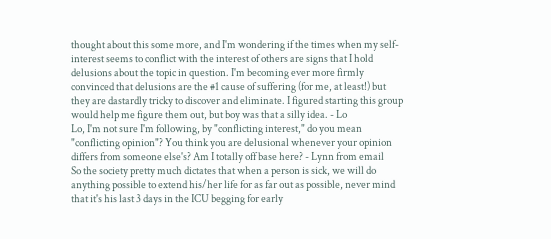thought about this some more, and I'm wondering if the times when my self-interest seems to conflict with the interest of others are signs that I hold delusions about the topic in question. I'm becoming ever more firmly convinced that delusions are the #1 cause of suffering (for me, at least!) but they are dastardly tricky to discover and eliminate. I figured starting this group would help me figure them out, but boy was that a silly idea. - Lo
Lo, I'm not sure I'm following, by "conflicting interest," do you mean "conflicting opinion"? You think you are delusional whenever your opinion differs from someone else's? Am I totally off base here? - Lynn from email
So the society pretty much dictates that when a person is sick, we will do anything possible to extend his/her life for as far out as possible, never mind that it's his last 3 days in the ICU begging for early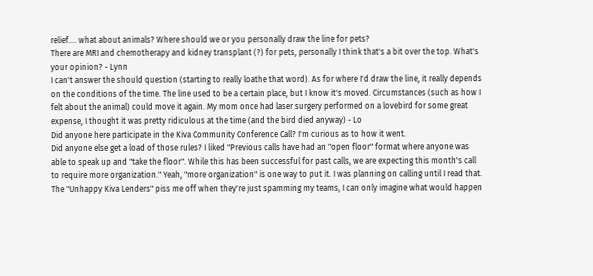relief.... what about animals? Where should we or you personally draw the line for pets?
There are MRI and chemotherapy and kidney transplant (?) for pets, personally I think that's a bit over the top. What's your opinion? - Lynn
I can't answer the should question (starting to really loathe that word). As for where I'd draw the line, it really depends on the conditions of the time. The line used to be a certain place, but I know it's moved. Circumstances (such as how I felt about the animal) could move it again. My mom once had laser surgery performed on a lovebird for some great expense, I thought it was pretty ridiculous at the time (and the bird died anyway) - Lo
Did anyone here participate in the Kiva Community Conference Call? I'm curious as to how it went.
Did anyone else get a load of those rules? I liked "Previous calls have had an "open floor" format where anyone was able to speak up and "take the floor". While this has been successful for past calls, we are expecting this month's call to require more organization." Yeah, "more organization" is one way to put it. I was planning on calling until I read that. The "Unhappy Kiva Lenders" piss me off when they're just spamming my teams, I can only imagine what would happen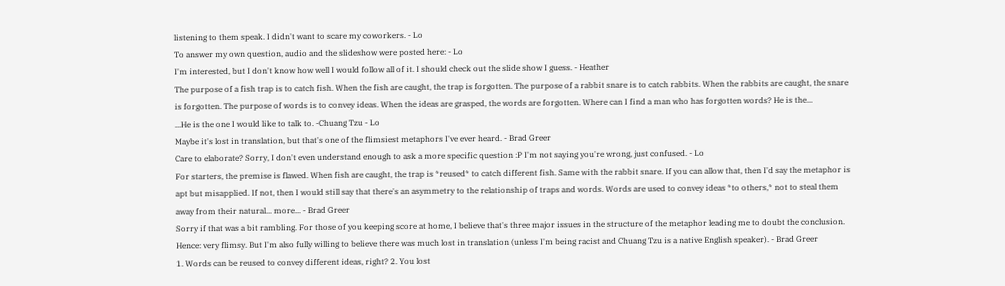listening to them speak. I didn't want to scare my coworkers. - Lo
To answer my own question, audio and the slideshow were posted here: - Lo
I'm interested, but I don't know how well I would follow all of it. I should check out the slide show I guess. - Heather
The purpose of a fish trap is to catch fish. When the fish are caught, the trap is forgotten. The purpose of a rabbit snare is to catch rabbits. When the rabbits are caught, the snare is forgotten. The purpose of words is to convey ideas. When the ideas are grasped, the words are forgotten. Where can I find a man who has forgotten words? He is the...
...He is the one I would like to talk to. -Chuang Tzu - Lo
Maybe it's lost in translation, but that's one of the flimsiest metaphors I've ever heard. - Brad Greer
Care to elaborate? Sorry, I don't even understand enough to ask a more specific question :P I'm not saying you're wrong, just confused. - Lo
For starters, the premise is flawed. When fish are caught, the trap is *reused* to catch different fish. Same with the rabbit snare. If you can allow that, then I'd say the metaphor is apt but misapplied. If not, then I would still say that there's an asymmetry to the relationship of traps and words. Words are used to convey ideas *to others,* not to steal them away from their natural... more... - Brad Greer
Sorry if that was a bit rambling. For those of you keeping score at home, I believe that's three major issues in the structure of the metaphor leading me to doubt the conclusion. Hence: very flimsy. But I'm also fully willing to believe there was much lost in translation (unless I'm being racist and Chuang Tzu is a native English speaker). - Brad Greer
1. Words can be reused to convey different ideas, right? 2. You lost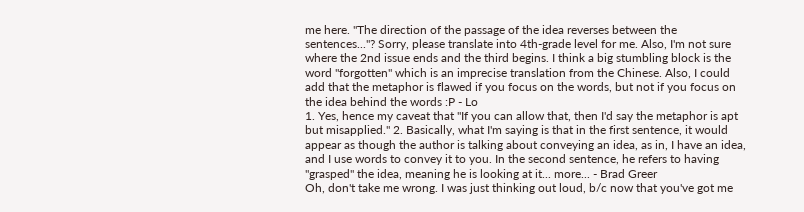me here. "The direction of the passage of the idea reverses between the sentences..."? Sorry, please translate into 4th-grade level for me. Also, I'm not sure where the 2nd issue ends and the third begins. I think a big stumbling block is the word "forgotten" which is an imprecise translation from the Chinese. Also, I could add that the metaphor is flawed if you focus on the words, but not if you focus on the idea behind the words :P - Lo
1. Yes, hence my caveat that "If you can allow that, then I'd say the metaphor is apt but misapplied." 2. Basically, what I'm saying is that in the first sentence, it would appear as though the author is talking about conveying an idea, as in, I have an idea, and I use words to convey it to you. In the second sentence, he refers to having "grasped" the idea, meaning he is looking at it... more... - Brad Greer
Oh, don't take me wrong. I was just thinking out loud, b/c now that you've got me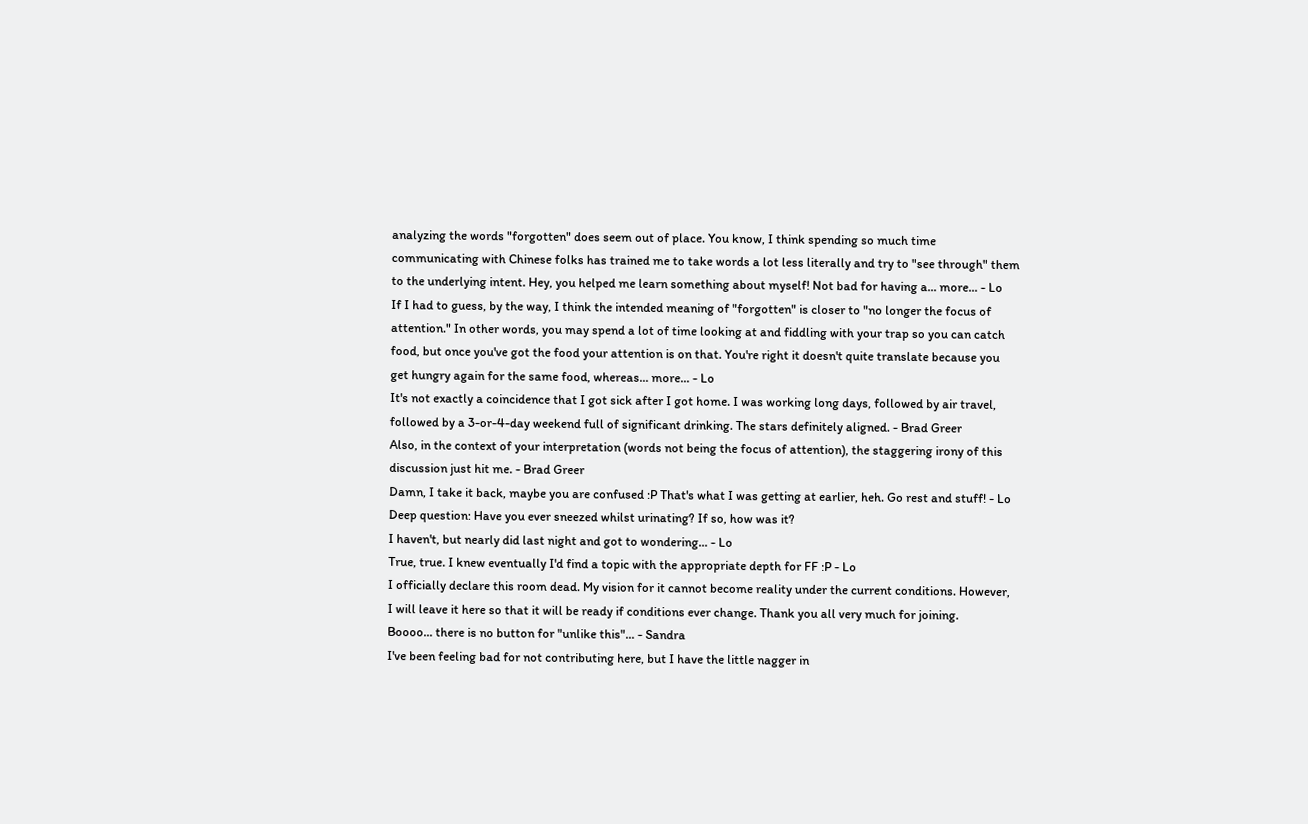analyzing the words "forgotten" does seem out of place. You know, I think spending so much time communicating with Chinese folks has trained me to take words a lot less literally and try to "see through" them to the underlying intent. Hey, you helped me learn something about myself! Not bad for having a... more... - Lo
If I had to guess, by the way, I think the intended meaning of "forgotten" is closer to "no longer the focus of attention." In other words, you may spend a lot of time looking at and fiddling with your trap so you can catch food, but once you've got the food your attention is on that. You're right it doesn't quite translate because you get hungry again for the same food, whereas... more... - Lo
It's not exactly a coincidence that I got sick after I got home. I was working long days, followed by air travel, followed by a 3-or-4-day weekend full of significant drinking. The stars definitely aligned. - Brad Greer
Also, in the context of your interpretation (words not being the focus of attention), the staggering irony of this discussion just hit me. - Brad Greer
Damn, I take it back, maybe you are confused :P That's what I was getting at earlier, heh. Go rest and stuff! - Lo
Deep question: Have you ever sneezed whilst urinating? If so, how was it?
I haven't, but nearly did last night and got to wondering... - Lo
True, true. I knew eventually I'd find a topic with the appropriate depth for FF :P - Lo
I officially declare this room dead. My vision for it cannot become reality under the current conditions. However, I will leave it here so that it will be ready if conditions ever change. Thank you all very much for joining.
Boooo... there is no button for "unlike this"... - Sandra
I've been feeling bad for not contributing here, but I have the little nagger in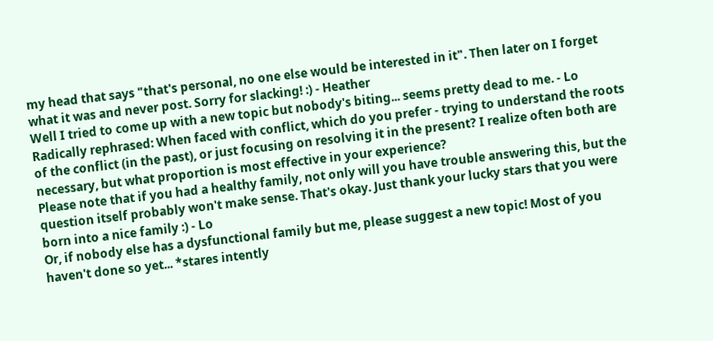my head that says "that's personal, no one else would be interested in it". Then later on I forget what it was and never post. Sorry for slacking! :) - Heather
Well I tried to come up with a new topic but nobody's biting... seems pretty dead to me. - Lo
Radically rephrased: When faced with conflict, which do you prefer - trying to understand the roots of the conflict (in the past), or just focusing on resolving it in the present? I realize often both are necessary, but what proportion is most effective in your experience?
Please note that if you had a healthy family, not only will you have trouble answering this, but the question itself probably won't make sense. That's okay. Just thank your lucky stars that you were born into a nice family :) - Lo
Or, if nobody else has a dysfunctional family but me, please suggest a new topic! Most of you haven't done so yet... *stares intently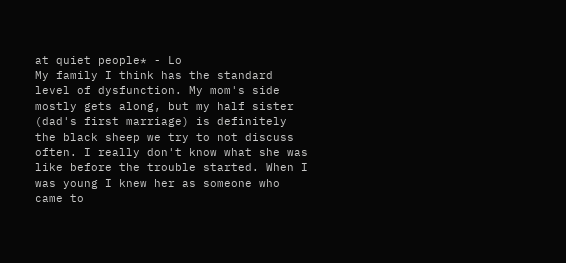at quiet people* - Lo
My family I think has the standard level of dysfunction. My mom's side mostly gets along, but my half sister (dad's first marriage) is definitely the black sheep we try to not discuss often. I really don't know what she was like before the trouble started. When I was young I knew her as someone who came to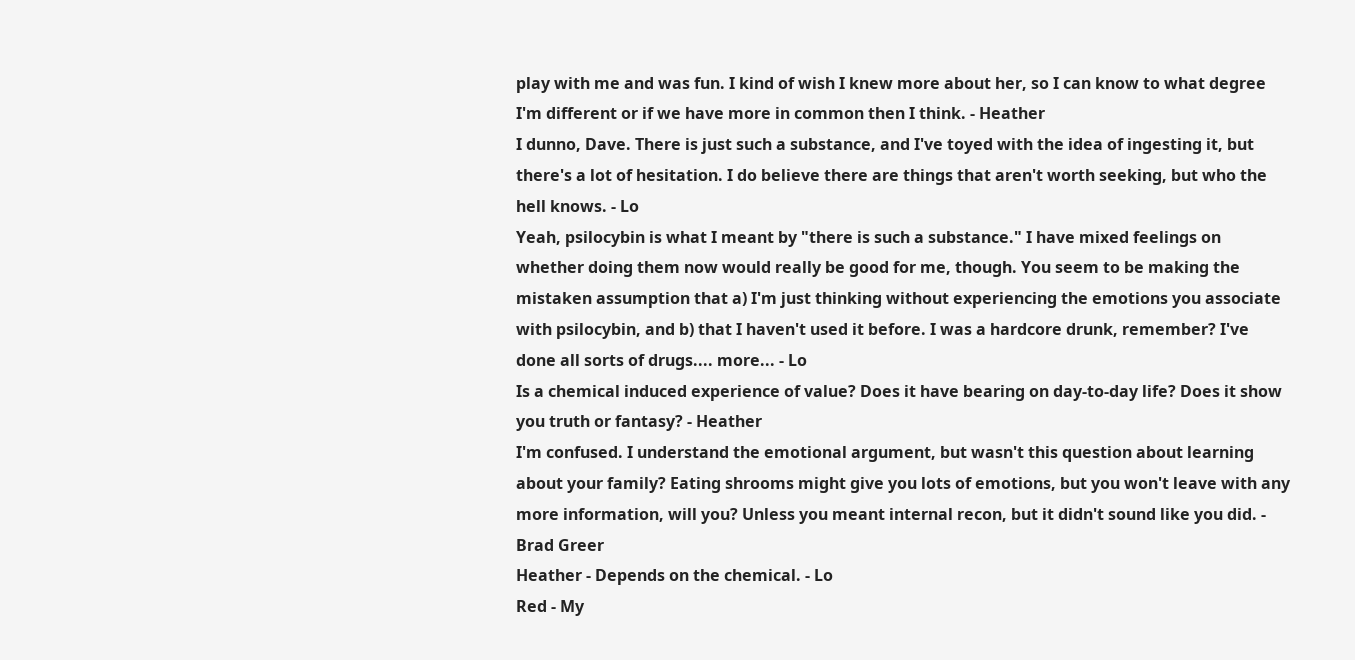play with me and was fun. I kind of wish I knew more about her, so I can know to what degree I'm different or if we have more in common then I think. - Heather
I dunno, Dave. There is just such a substance, and I've toyed with the idea of ingesting it, but there's a lot of hesitation. I do believe there are things that aren't worth seeking, but who the hell knows. - Lo
Yeah, psilocybin is what I meant by "there is such a substance." I have mixed feelings on whether doing them now would really be good for me, though. You seem to be making the mistaken assumption that a) I'm just thinking without experiencing the emotions you associate with psilocybin, and b) that I haven't used it before. I was a hardcore drunk, remember? I've done all sorts of drugs.... more... - Lo
Is a chemical induced experience of value? Does it have bearing on day-to-day life? Does it show you truth or fantasy? - Heather
I'm confused. I understand the emotional argument, but wasn't this question about learning about your family? Eating shrooms might give you lots of emotions, but you won't leave with any more information, will you? Unless you meant internal recon, but it didn't sound like you did. - Brad Greer
Heather - Depends on the chemical. - Lo
Red - My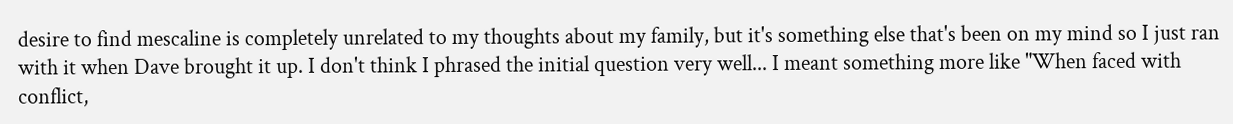desire to find mescaline is completely unrelated to my thoughts about my family, but it's something else that's been on my mind so I just ran with it when Dave brought it up. I don't think I phrased the initial question very well... I meant something more like "When faced with conflict,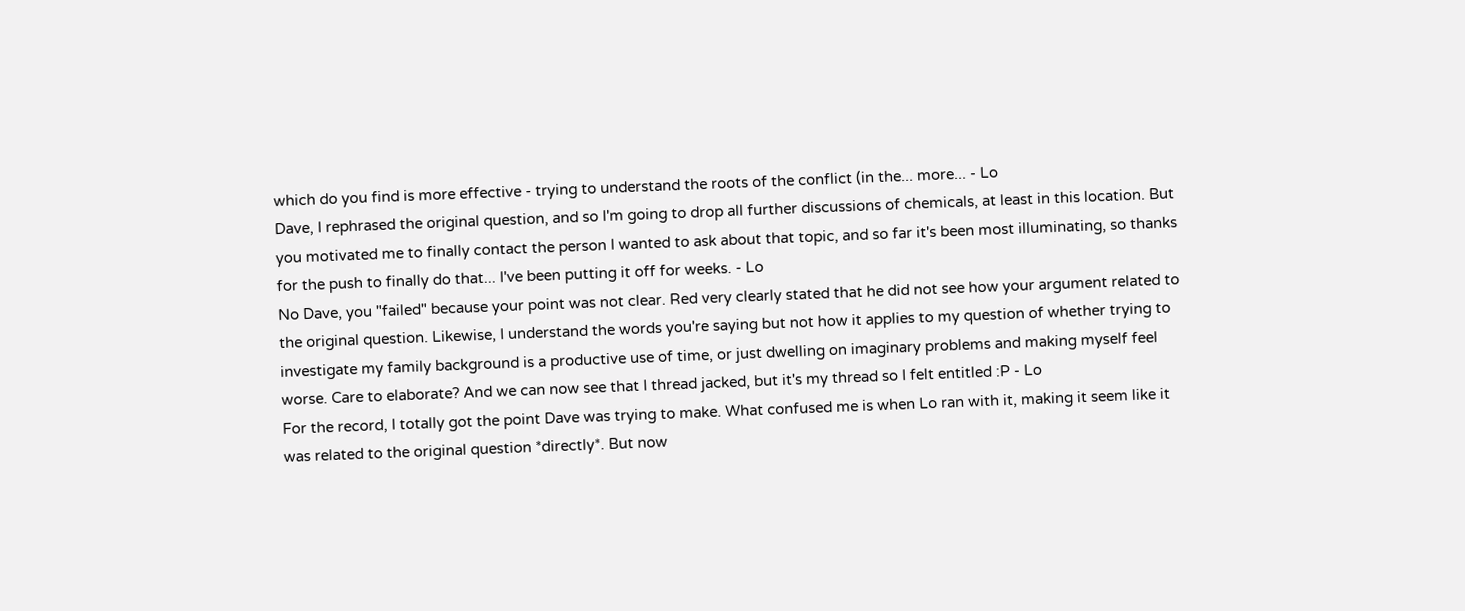which do you find is more effective - trying to understand the roots of the conflict (in the... more... - Lo
Dave, I rephrased the original question, and so I'm going to drop all further discussions of chemicals, at least in this location. But you motivated me to finally contact the person I wanted to ask about that topic, and so far it's been most illuminating, so thanks for the push to finally do that... I've been putting it off for weeks. - Lo
No Dave, you "failed" because your point was not clear. Red very clearly stated that he did not see how your argument related to the original question. Likewise, I understand the words you're saying but not how it applies to my question of whether trying to investigate my family background is a productive use of time, or just dwelling on imaginary problems and making myself feel worse. Care to elaborate? And we can now see that I thread jacked, but it's my thread so I felt entitled :P - Lo
For the record, I totally got the point Dave was trying to make. What confused me is when Lo ran with it, making it seem like it was related to the original question *directly*. But now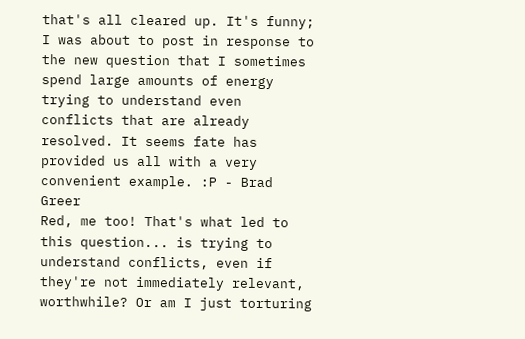that's all cleared up. It's funny; I was about to post in response to the new question that I sometimes spend large amounts of energy trying to understand even conflicts that are already resolved. It seems fate has provided us all with a very convenient example. :P - Brad Greer
Red, me too! That's what led to this question... is trying to understand conflicts, even if they're not immediately relevant, worthwhile? Or am I just torturing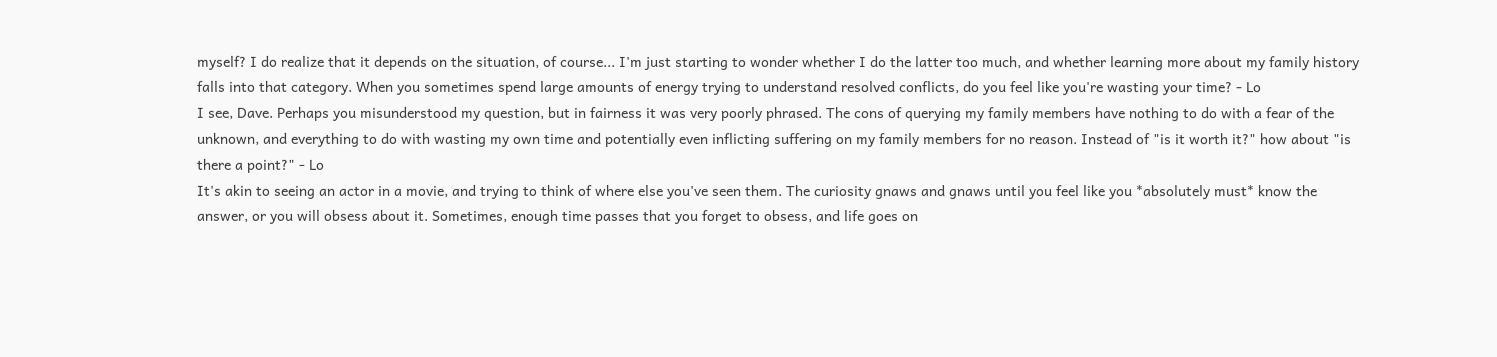myself? I do realize that it depends on the situation, of course... I'm just starting to wonder whether I do the latter too much, and whether learning more about my family history falls into that category. When you sometimes spend large amounts of energy trying to understand resolved conflicts, do you feel like you're wasting your time? - Lo
I see, Dave. Perhaps you misunderstood my question, but in fairness it was very poorly phrased. The cons of querying my family members have nothing to do with a fear of the unknown, and everything to do with wasting my own time and potentially even inflicting suffering on my family members for no reason. Instead of "is it worth it?" how about "is there a point?" - Lo
It's akin to seeing an actor in a movie, and trying to think of where else you've seen them. The curiosity gnaws and gnaws until you feel like you *absolutely must* know the answer, or you will obsess about it. Sometimes, enough time passes that you forget to obsess, and life goes on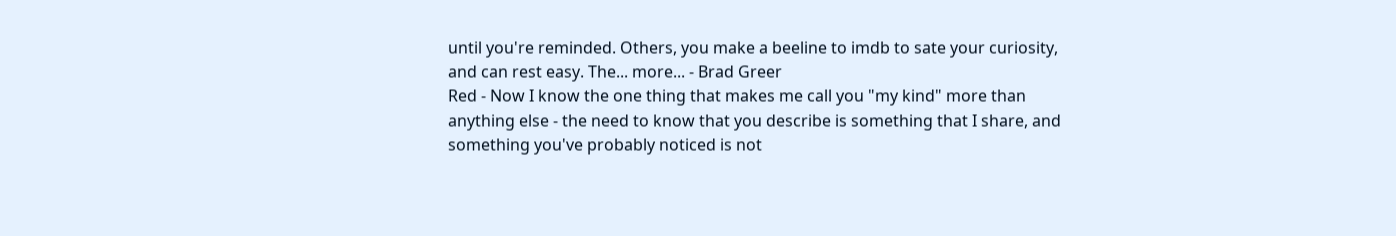until you're reminded. Others, you make a beeline to imdb to sate your curiosity, and can rest easy. The... more... - Brad Greer
Red - Now I know the one thing that makes me call you "my kind" more than anything else - the need to know that you describe is something that I share, and something you've probably noticed is not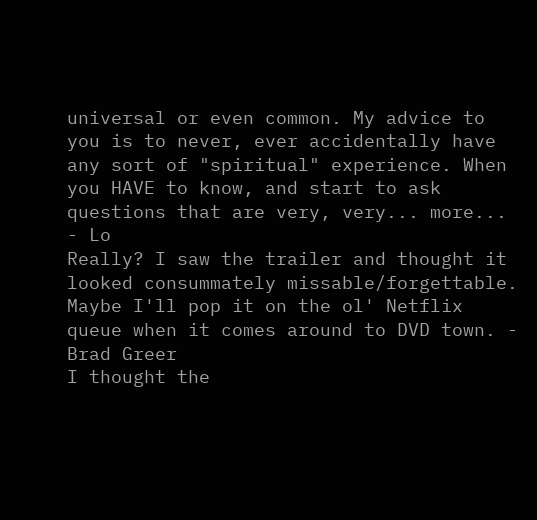universal or even common. My advice to you is to never, ever accidentally have any sort of "spiritual" experience. When you HAVE to know, and start to ask questions that are very, very... more... - Lo
Really? I saw the trailer and thought it looked consummately missable/forgettable. Maybe I'll pop it on the ol' Netflix queue when it comes around to DVD town. - Brad Greer
I thought the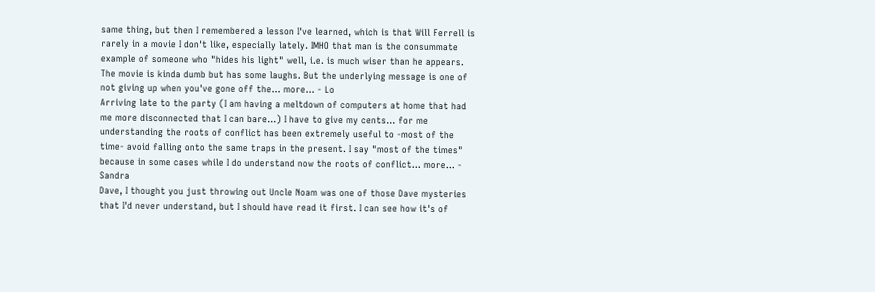same thing, but then I remembered a lesson I've learned, which is that Will Ferrell is rarely in a movie I don't like, especially lately. IMHO that man is the consummate example of someone who "hides his light" well, i.e. is much wiser than he appears. The movie is kinda dumb but has some laughs. But the underlying message is one of not giving up when you've gone off the... more... - Lo
Arriving late to the party (I am having a meltdown of computers at home that had me more disconnected that I can bare...) I have to give my cents... for me understanding the roots of conflict has been extremely useful to -most of the time- avoid falling onto the same traps in the present. I say "most of the times" because in some cases while I do understand now the roots of conflict... more... - Sandra
Dave, I thought you just throwing out Uncle Noam was one of those Dave mysteries that I'd never understand, but I should have read it first. I can see how it's of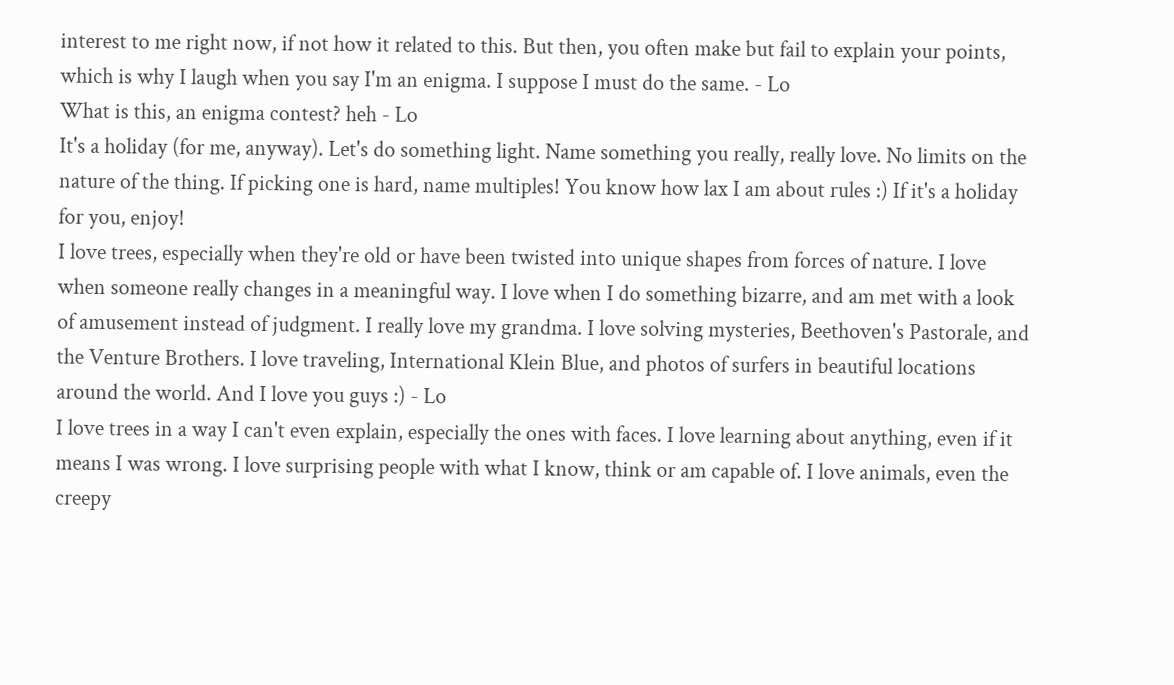interest to me right now, if not how it related to this. But then, you often make but fail to explain your points, which is why I laugh when you say I'm an enigma. I suppose I must do the same. - Lo
What is this, an enigma contest? heh - Lo
It's a holiday (for me, anyway). Let's do something light. Name something you really, really love. No limits on the nature of the thing. If picking one is hard, name multiples! You know how lax I am about rules :) If it's a holiday for you, enjoy!
I love trees, especially when they're old or have been twisted into unique shapes from forces of nature. I love when someone really changes in a meaningful way. I love when I do something bizarre, and am met with a look of amusement instead of judgment. I really love my grandma. I love solving mysteries, Beethoven's Pastorale, and the Venture Brothers. I love traveling, International Klein Blue, and photos of surfers in beautiful locations around the world. And I love you guys :) - Lo
I love trees in a way I can't even explain, especially the ones with faces. I love learning about anything, even if it means I was wrong. I love surprising people with what I know, think or am capable of. I love animals, even the creepy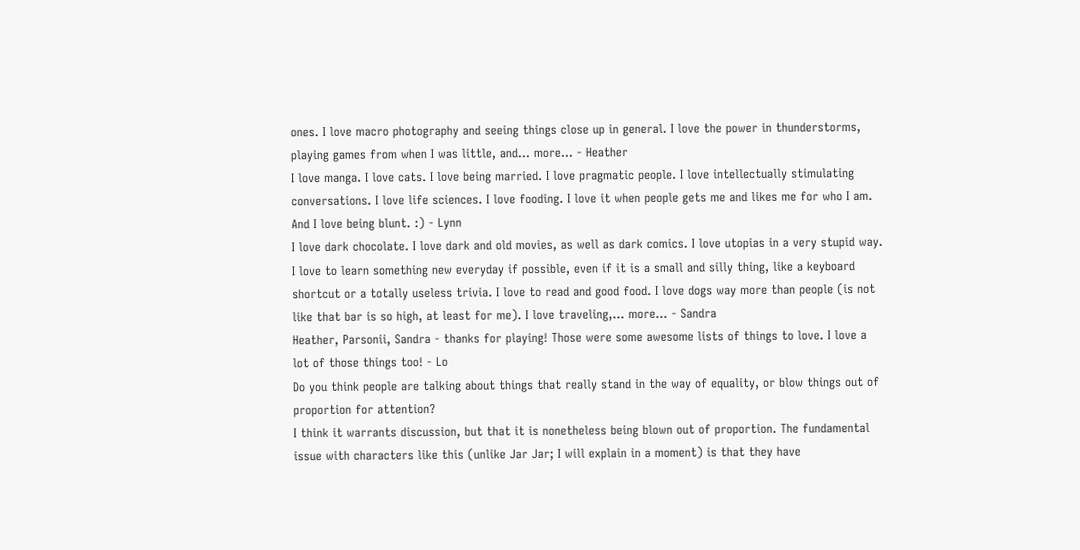ones. I love macro photography and seeing things close up in general. I love the power in thunderstorms, playing games from when I was little, and... more... - Heather
I love manga. I love cats. I love being married. I love pragmatic people. I love intellectually stimulating conversations. I love life sciences. I love fooding. I love it when people gets me and likes me for who I am. And I love being blunt. :) - Lynn
I love dark chocolate. I love dark and old movies, as well as dark comics. I love utopias in a very stupid way. I love to learn something new everyday if possible, even if it is a small and silly thing, like a keyboard shortcut or a totally useless trivia. I love to read and good food. I love dogs way more than people (is not like that bar is so high, at least for me). I love traveling,... more... - Sandra
Heather, Parsonii, Sandra - thanks for playing! Those were some awesome lists of things to love. I love a lot of those things too! - Lo
Do you think people are talking about things that really stand in the way of equality, or blow things out of proportion for attention?
I think it warrants discussion, but that it is nonetheless being blown out of proportion. The fundamental issue with characters like this (unlike Jar Jar; I will explain in a moment) is that they have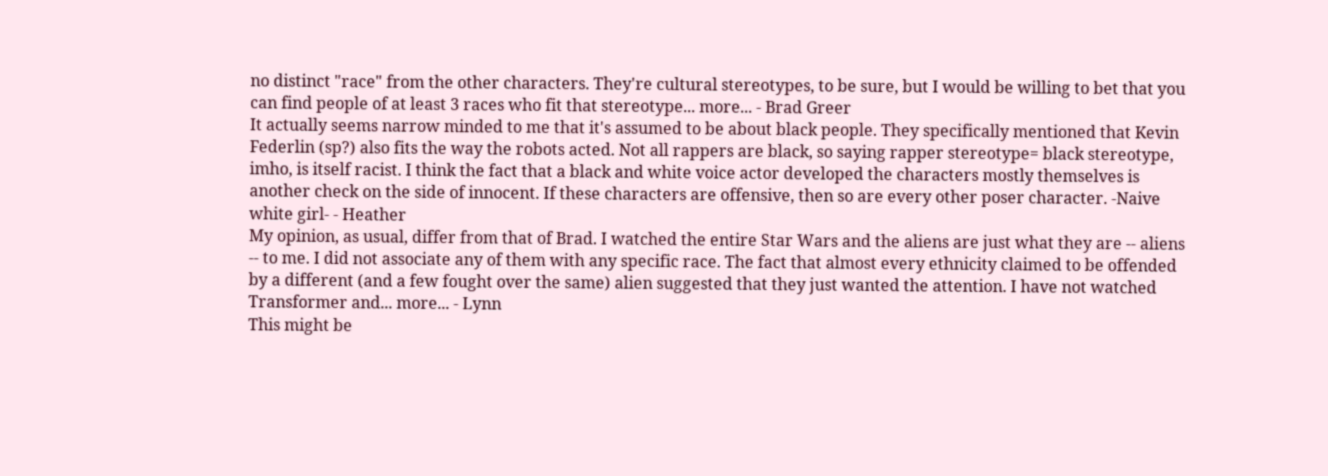no distinct "race" from the other characters. They're cultural stereotypes, to be sure, but I would be willing to bet that you can find people of at least 3 races who fit that stereotype... more... - Brad Greer
It actually seems narrow minded to me that it's assumed to be about black people. They specifically mentioned that Kevin Federlin (sp?) also fits the way the robots acted. Not all rappers are black, so saying rapper stereotype= black stereotype, imho, is itself racist. I think the fact that a black and white voice actor developed the characters mostly themselves is another check on the side of innocent. If these characters are offensive, then so are every other poser character. -Naive white girl- - Heather
My opinion, as usual, differ from that of Brad. I watched the entire Star Wars and the aliens are just what they are -- aliens -- to me. I did not associate any of them with any specific race. The fact that almost every ethnicity claimed to be offended by a different (and a few fought over the same) alien suggested that they just wanted the attention. I have not watched Transformer and... more... - Lynn
This might be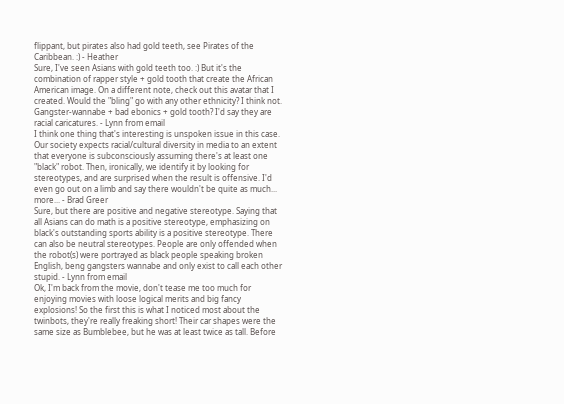flippant, but pirates also had gold teeth, see Pirates of the Caribbean. :) - Heather
Sure, I've seen Asians with gold teeth too. :) But it's the combination of rapper style + gold tooth that create the African American image. On a different note, check out this avatar that I created. Would the "bling" go with any other ethnicity? I think not. Gangster-wannabe + bad ebonics + gold tooth? I'd say they are racial caricatures. - Lynn from email
I think one thing that's interesting is unspoken issue in this case. Our society expects racial/cultural diversity in media to an extent that everyone is subconsciously assuming there's at least one "black" robot. Then, ironically, we identify it by looking for stereotypes, and are surprised when the result is offensive. I'd even go out on a limb and say there wouldn't be quite as much... more... - Brad Greer
Sure, but there are positive and negative stereotype. Saying that all Asians can do math is a positive stereotype, emphasizing on black's outstanding sports ability is a positive stereotype. There can also be neutral stereotypes. People are only offended when the robot(s) were portrayed as black people speaking broken English, beng gangsters wannabe and only exist to call each other stupid. - Lynn from email
Ok, I'm back from the movie, don't tease me too much for enjoying movies with loose logical merits and big fancy explosions! So the first this is what I noticed most about the twinbots, they're really freaking short! Their car shapes were the same size as Bumblebee, but he was at least twice as tall. Before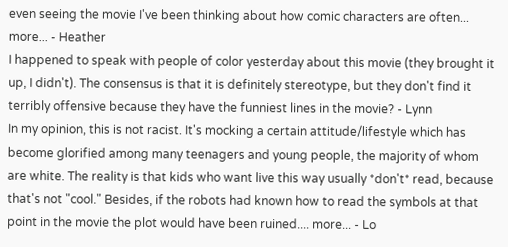even seeing the movie I've been thinking about how comic characters are often... more... - Heather
I happened to speak with people of color yesterday about this movie (they brought it up, I didn't). The consensus is that it is definitely stereotype, but they don't find it terribly offensive because they have the funniest lines in the movie? - Lynn
In my opinion, this is not racist. It's mocking a certain attitude/lifestyle which has become glorified among many teenagers and young people, the majority of whom are white. The reality is that kids who want live this way usually *don't* read, because that's not "cool." Besides, if the robots had known how to read the symbols at that point in the movie the plot would have been ruined.... more... - Lo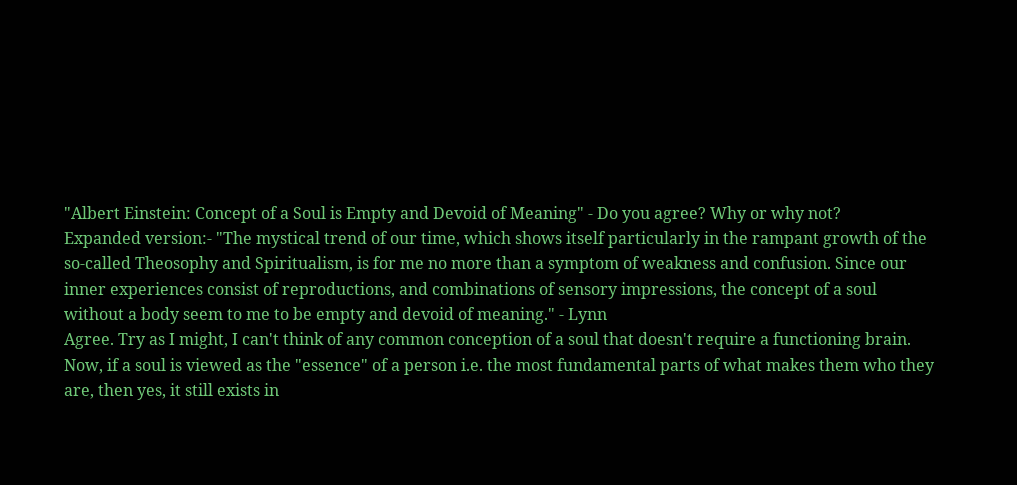"Albert Einstein: Concept of a Soul is Empty and Devoid of Meaning" - Do you agree? Why or why not?
Expanded version:- "The mystical trend of our time, which shows itself particularly in the rampant growth of the so-called Theosophy and Spiritualism, is for me no more than a symptom of weakness and confusion. Since our inner experiences consist of reproductions, and combinations of sensory impressions, the concept of a soul without a body seem to me to be empty and devoid of meaning." - Lynn
Agree. Try as I might, I can't think of any common conception of a soul that doesn't require a functioning brain. Now, if a soul is viewed as the "essence" of a person i.e. the most fundamental parts of what makes them who they are, then yes, it still exists in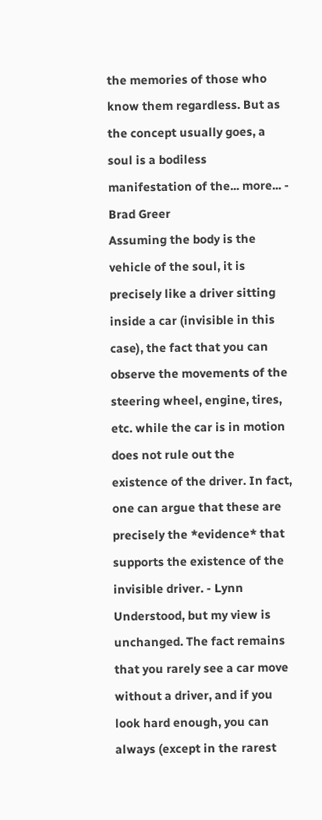the memories of those who know them regardless. But as the concept usually goes, a soul is a bodiless manifestation of the... more... - Brad Greer
Assuming the body is the vehicle of the soul, it is precisely like a driver sitting inside a car (invisible in this case), the fact that you can observe the movements of the steering wheel, engine, tires, etc. while the car is in motion does not rule out the existence of the driver. In fact, one can argue that these are precisely the *evidence* that supports the existence of the invisible driver. - Lynn
Understood, but my view is unchanged. The fact remains that you rarely see a car move without a driver, and if you look hard enough, you can always (except in the rarest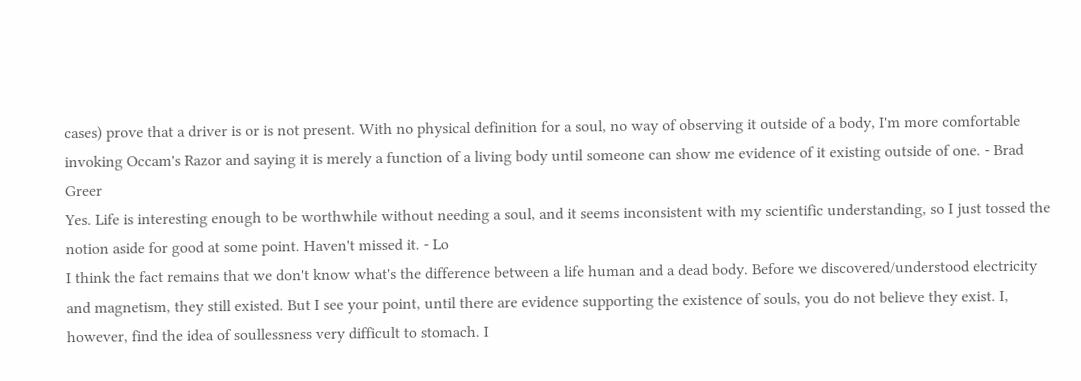cases) prove that a driver is or is not present. With no physical definition for a soul, no way of observing it outside of a body, I'm more comfortable invoking Occam's Razor and saying it is merely a function of a living body until someone can show me evidence of it existing outside of one. - Brad Greer
Yes. Life is interesting enough to be worthwhile without needing a soul, and it seems inconsistent with my scientific understanding, so I just tossed the notion aside for good at some point. Haven't missed it. - Lo
I think the fact remains that we don't know what's the difference between a life human and a dead body. Before we discovered/understood electricity and magnetism, they still existed. But I see your point, until there are evidence supporting the existence of souls, you do not believe they exist. I, however, find the idea of soullessness very difficult to stomach. I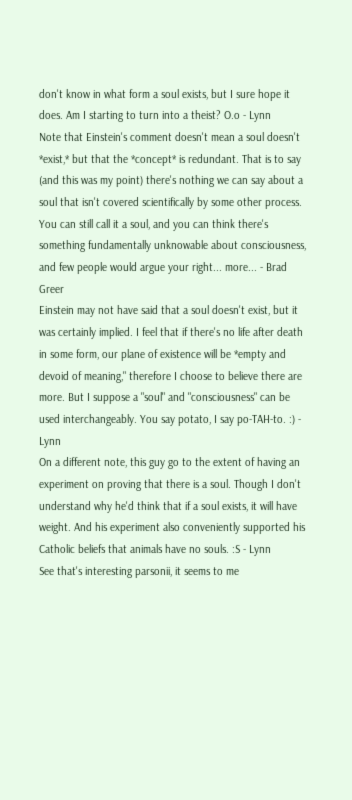don't know in what form a soul exists, but I sure hope it does. Am I starting to turn into a theist? O.o - Lynn
Note that Einstein's comment doesn't mean a soul doesn't *exist,* but that the *concept* is redundant. That is to say (and this was my point) there's nothing we can say about a soul that isn't covered scientifically by some other process. You can still call it a soul, and you can think there's something fundamentally unknowable about consciousness, and few people would argue your right... more... - Brad Greer
Einstein may not have said that a soul doesn't exist, but it was certainly implied. I feel that if there's no life after death in some form, our plane of existence will be *empty and devoid of meaning," therefore I choose to believe there are more. But I suppose a "soul" and "consciousness" can be used interchangeably. You say potato, I say po-TAH-to. :) - Lynn
On a different note, this guy go to the extent of having an experiment on proving that there is a soul. Though I don't understand why he'd think that if a soul exists, it will have weight. And his experiment also conveniently supported his Catholic beliefs that animals have no souls. :S - Lynn
See that's interesting parsonii, it seems to me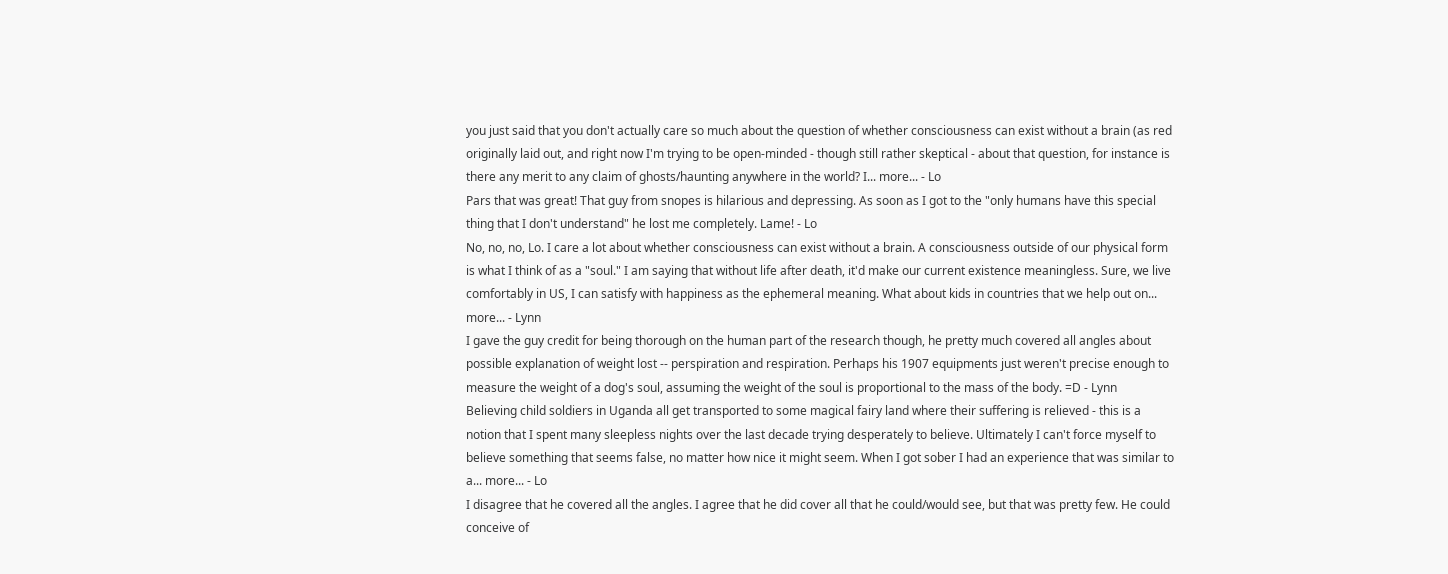you just said that you don't actually care so much about the question of whether consciousness can exist without a brain (as red originally laid out, and right now I'm trying to be open-minded - though still rather skeptical - about that question, for instance is there any merit to any claim of ghosts/haunting anywhere in the world? I... more... - Lo
Pars that was great! That guy from snopes is hilarious and depressing. As soon as I got to the "only humans have this special thing that I don't understand" he lost me completely. Lame! - Lo
No, no, no, Lo. I care a lot about whether consciousness can exist without a brain. A consciousness outside of our physical form is what I think of as a "soul." I am saying that without life after death, it'd make our current existence meaningless. Sure, we live comfortably in US, I can satisfy with happiness as the ephemeral meaning. What about kids in countries that we help out on... more... - Lynn
I gave the guy credit for being thorough on the human part of the research though, he pretty much covered all angles about possible explanation of weight lost -- perspiration and respiration. Perhaps his 1907 equipments just weren't precise enough to measure the weight of a dog's soul, assuming the weight of the soul is proportional to the mass of the body. =D - Lynn
Believing child soldiers in Uganda all get transported to some magical fairy land where their suffering is relieved - this is a notion that I spent many sleepless nights over the last decade trying desperately to believe. Ultimately I can't force myself to believe something that seems false, no matter how nice it might seem. When I got sober I had an experience that was similar to a... more... - Lo
I disagree that he covered all the angles. I agree that he did cover all that he could/would see, but that was pretty few. He could conceive of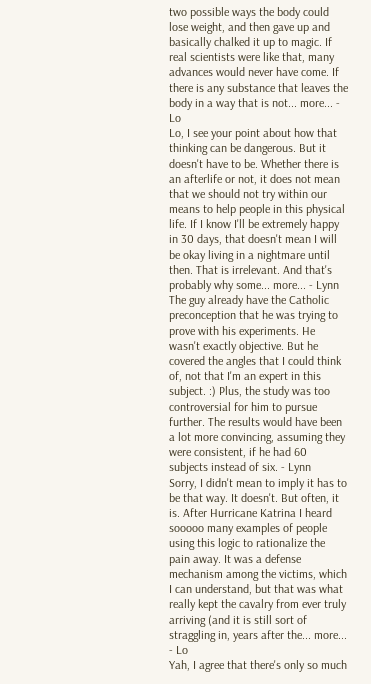two possible ways the body could lose weight, and then gave up and basically chalked it up to magic. If real scientists were like that, many advances would never have come. If there is any substance that leaves the body in a way that is not... more... - Lo
Lo, I see your point about how that thinking can be dangerous. But it doesn't have to be. Whether there is an afterlife or not, it does not mean that we should not try within our means to help people in this physical life. If I know I'll be extremely happy in 30 days, that doesn't mean I will be okay living in a nightmare until then. That is irrelevant. And that's probably why some... more... - Lynn
The guy already have the Catholic preconception that he was trying to prove with his experiments. He wasn't exactly objective. But he covered the angles that I could think of, not that I'm an expert in this subject. :) Plus, the study was too controversial for him to pursue further. The results would have been a lot more convincing, assuming they were consistent, if he had 60 subjects instead of six. - Lynn
Sorry, I didn't mean to imply it has to be that way. It doesn't. But often, it is. After Hurricane Katrina I heard sooooo many examples of people using this logic to rationalize the pain away. It was a defense mechanism among the victims, which I can understand, but that was what really kept the cavalry from ever truly arriving (and it is still sort of straggling in, years after the... more... - Lo
Yah, I agree that there's only so much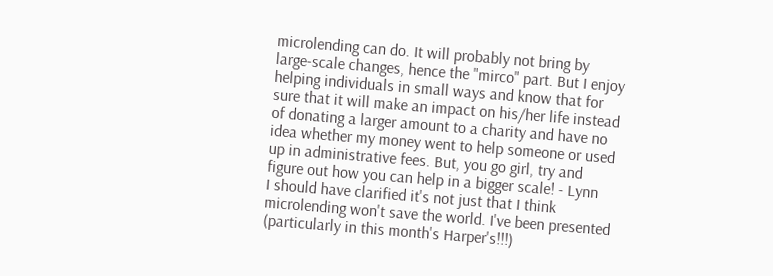microlending can do. It will probably not bring by large-scale changes, hence the "mirco" part. But I enjoy helping individuals in small ways and know that for sure that it will make an impact on his/her life instead of donating a larger amount to a charity and have no idea whether my money went to help someone or used up in administrative fees. But, you go girl, try and figure out how you can help in a bigger scale! - Lynn
I should have clarified it's not just that I think microlending won't save the world. I've been presented (particularly in this month's Harper's!!!)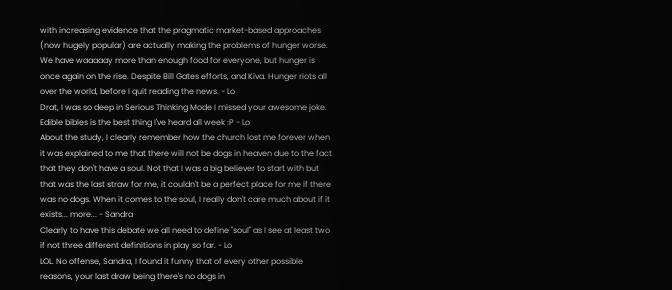with increasing evidence that the pragmatic market-based approaches (now hugely popular) are actually making the problems of hunger worse. We have waaaaay more than enough food for everyone, but hunger is once again on the rise. Despite Bill Gates efforts, and Kiva. Hunger riots all over the world, before I quit reading the news. - Lo
Drat, I was so deep in Serious Thinking Mode I missed your awesome joke. Edible bibles is the best thing I've heard all week :P - Lo
About the study, I clearly remember how the church lost me forever when it was explained to me that there will not be dogs in heaven due to the fact that they don't have a soul. Not that I was a big believer to start with but that was the last straw for me, it couldn't be a perfect place for me if there was no dogs. When it comes to the soul, I really don't care much about if it exists... more... - Sandra
Clearly to have this debate we all need to define "soul" as I see at least two if not three different definitions in play so far. - Lo
LOL. No offense, Sandra, I found it funny that of every other possible reasons, your last draw being there's no dogs in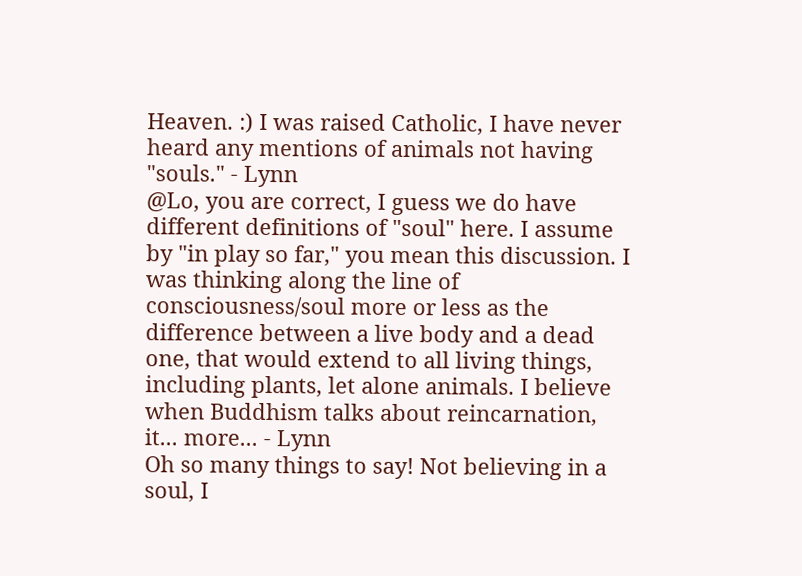Heaven. :) I was raised Catholic, I have never heard any mentions of animals not having "souls." - Lynn
@Lo, you are correct, I guess we do have different definitions of "soul" here. I assume by "in play so far," you mean this discussion. I was thinking along the line of consciousness/soul more or less as the difference between a live body and a dead one, that would extend to all living things, including plants, let alone animals. I believe when Buddhism talks about reincarnation, it... more... - Lynn
Oh so many things to say! Not believing in a soul, I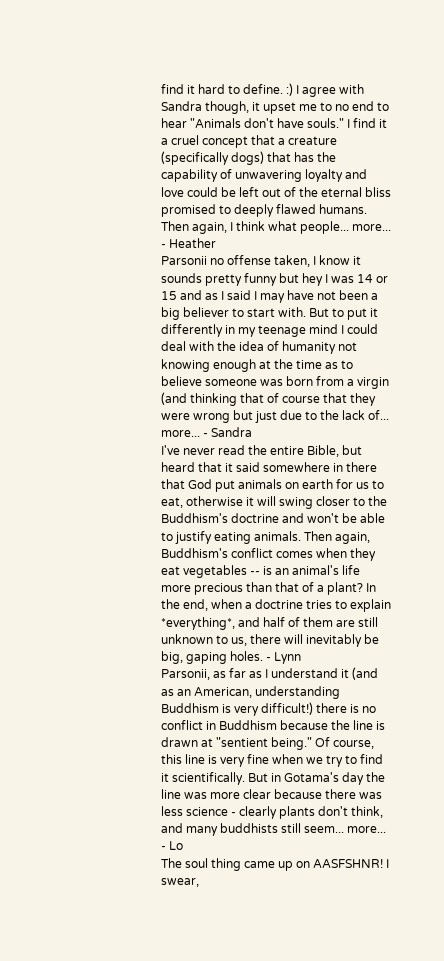find it hard to define. :) I agree with Sandra though, it upset me to no end to hear "Animals don't have souls." I find it a cruel concept that a creature (specifically dogs) that has the capability of unwavering loyalty and love could be left out of the eternal bliss promised to deeply flawed humans. Then again, I think what people... more... - Heather
Parsonii no offense taken, I know it sounds pretty funny but hey I was 14 or 15 and as I said I may have not been a big believer to start with. But to put it differently in my teenage mind I could deal with the idea of humanity not knowing enough at the time as to believe someone was born from a virgin (and thinking that of course that they were wrong but just due to the lack of... more... - Sandra
I've never read the entire Bible, but heard that it said somewhere in there that God put animals on earth for us to eat, otherwise it will swing closer to the Buddhism's doctrine and won't be able to justify eating animals. Then again, Buddhism's conflict comes when they eat vegetables -- is an animal's life more precious than that of a plant? In the end, when a doctrine tries to explain *everything*, and half of them are still unknown to us, there will inevitably be big, gaping holes. - Lynn
Parsonii, as far as I understand it (and as an American, understanding Buddhism is very difficult!) there is no conflict in Buddhism because the line is drawn at "sentient being." Of course, this line is very fine when we try to find it scientifically. But in Gotama's day the line was more clear because there was less science - clearly plants don't think, and many buddhists still seem... more... - Lo
The soul thing came up on AASFSHNR! I swear,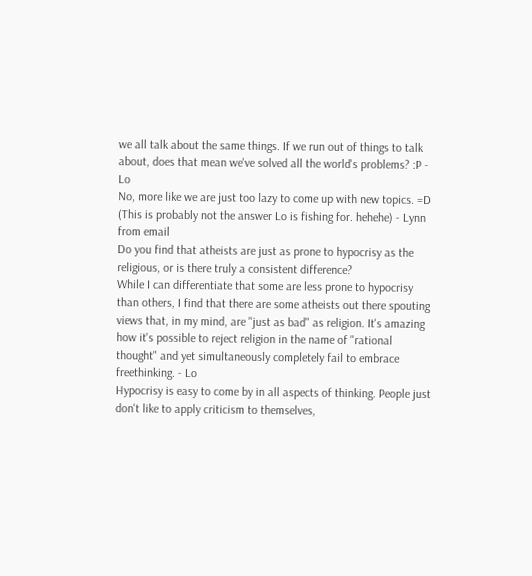we all talk about the same things. If we run out of things to talk about, does that mean we've solved all the world's problems? :P - Lo
No, more like we are just too lazy to come up with new topics. =D (This is probably not the answer Lo is fishing for. hehehe) - Lynn from email
Do you find that atheists are just as prone to hypocrisy as the religious, or is there truly a consistent difference?
While I can differentiate that some are less prone to hypocrisy than others, I find that there are some atheists out there spouting views that, in my mind, are "just as bad" as religion. It's amazing how it's possible to reject religion in the name of "rational thought" and yet simultaneously completely fail to embrace freethinking. - Lo
Hypocrisy is easy to come by in all aspects of thinking. People just don't like to apply criticism to themselves,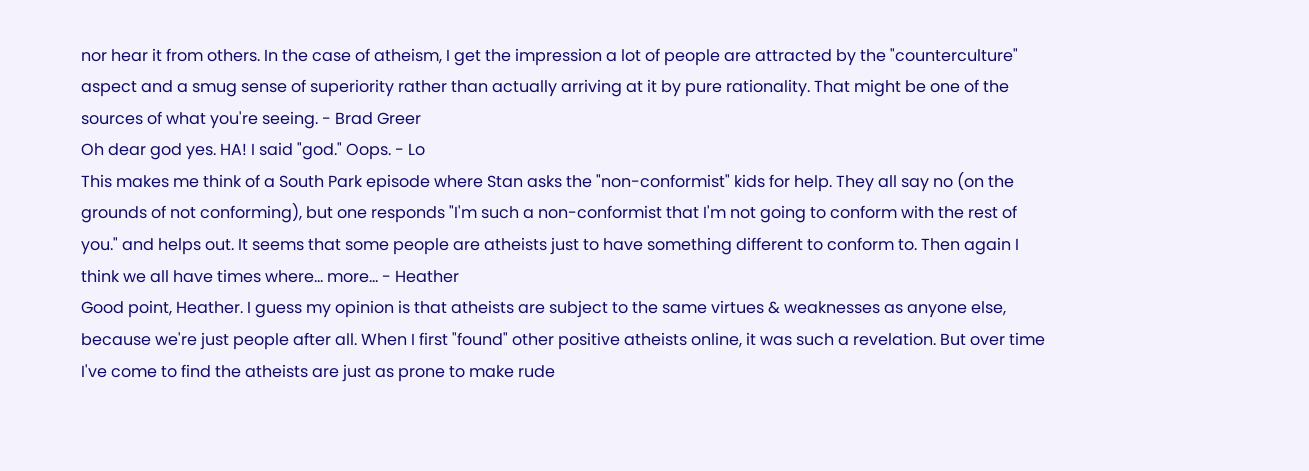nor hear it from others. In the case of atheism, I get the impression a lot of people are attracted by the "counterculture" aspect and a smug sense of superiority rather than actually arriving at it by pure rationality. That might be one of the sources of what you're seeing. - Brad Greer
Oh dear god yes. HA! I said "god." Oops. - Lo
This makes me think of a South Park episode where Stan asks the "non-conformist" kids for help. They all say no (on the grounds of not conforming), but one responds "I'm such a non-conformist that I'm not going to conform with the rest of you." and helps out. It seems that some people are atheists just to have something different to conform to. Then again I think we all have times where... more... - Heather
Good point, Heather. I guess my opinion is that atheists are subject to the same virtues & weaknesses as anyone else, because we're just people after all. When I first "found" other positive atheists online, it was such a revelation. But over time I've come to find the atheists are just as prone to make rude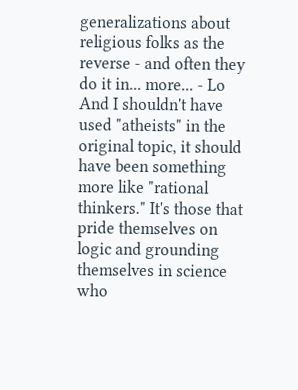generalizations about religious folks as the reverse - and often they do it in... more... - Lo
And I shouldn't have used "atheists" in the original topic, it should have been something more like "rational thinkers." It's those that pride themselves on logic and grounding themselves in science who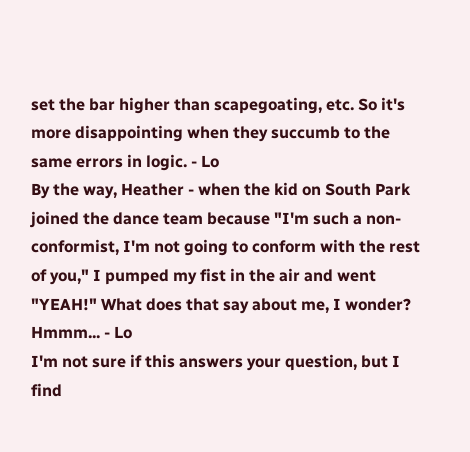set the bar higher than scapegoating, etc. So it's more disappointing when they succumb to the same errors in logic. - Lo
By the way, Heather - when the kid on South Park joined the dance team because "I'm such a non-conformist, I'm not going to conform with the rest of you," I pumped my fist in the air and went "YEAH!" What does that say about me, I wonder? Hmmm... - Lo
I'm not sure if this answers your question, but I find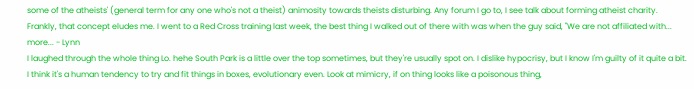some of the atheists' (general term for any one who's not a theist) animosity towards theists disturbing. Any forum I go to, I see talk about forming atheist charity. Frankly, that concept eludes me. I went to a Red Cross training last week, the best thing I walked out of there with was when the guy said, "We are not affiliated with... more... - Lynn
I laughed through the whole thing Lo. hehe South Park is a little over the top sometimes, but they're usually spot on. I dislike hypocrisy, but I know I'm guilty of it quite a bit. I think it's a human tendency to try and fit things in boxes, evolutionary even. Look at mimicry, if on thing looks like a poisonous thing,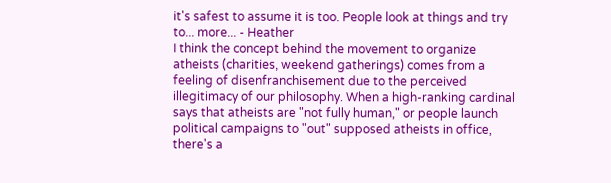it's safest to assume it is too. People look at things and try to... more... - Heather
I think the concept behind the movement to organize atheists (charities, weekend gatherings) comes from a feeling of disenfranchisement due to the perceived illegitimacy of our philosophy. When a high-ranking cardinal says that atheists are "not fully human," or people launch political campaigns to "out" supposed atheists in office, there's a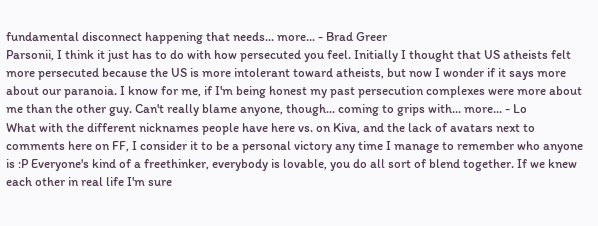fundamental disconnect happening that needs... more... - Brad Greer
Parsonii, I think it just has to do with how persecuted you feel. Initially I thought that US atheists felt more persecuted because the US is more intolerant toward atheists, but now I wonder if it says more about our paranoia. I know for me, if I'm being honest my past persecution complexes were more about me than the other guy. Can't really blame anyone, though... coming to grips with... more... - Lo
What with the different nicknames people have here vs. on Kiva, and the lack of avatars next to comments here on FF, I consider it to be a personal victory any time I manage to remember who anyone is :P Everyone's kind of a freethinker, everybody is lovable, you do all sort of blend together. If we knew each other in real life I'm sure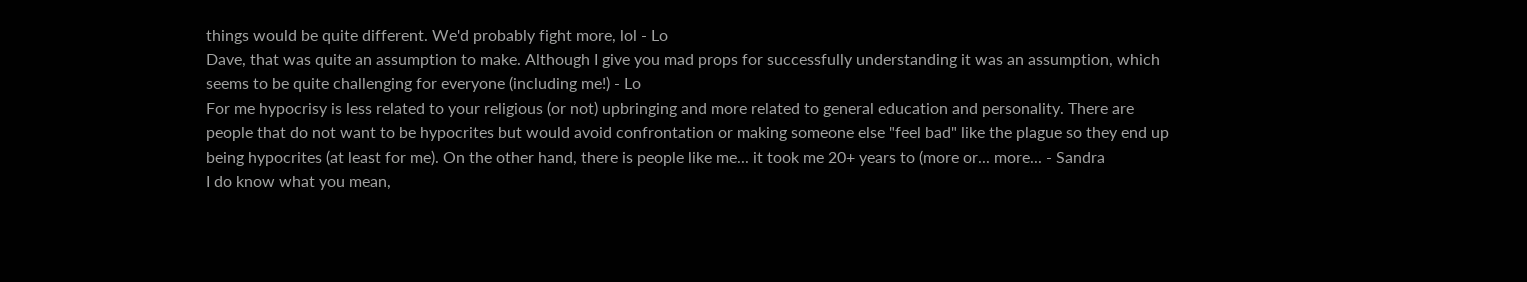things would be quite different. We'd probably fight more, lol - Lo
Dave, that was quite an assumption to make. Although I give you mad props for successfully understanding it was an assumption, which seems to be quite challenging for everyone (including me!) - Lo
For me hypocrisy is less related to your religious (or not) upbringing and more related to general education and personality. There are people that do not want to be hypocrites but would avoid confrontation or making someone else "feel bad" like the plague so they end up being hypocrites (at least for me). On the other hand, there is people like me... it took me 20+ years to (more or... more... - Sandra
I do know what you mean,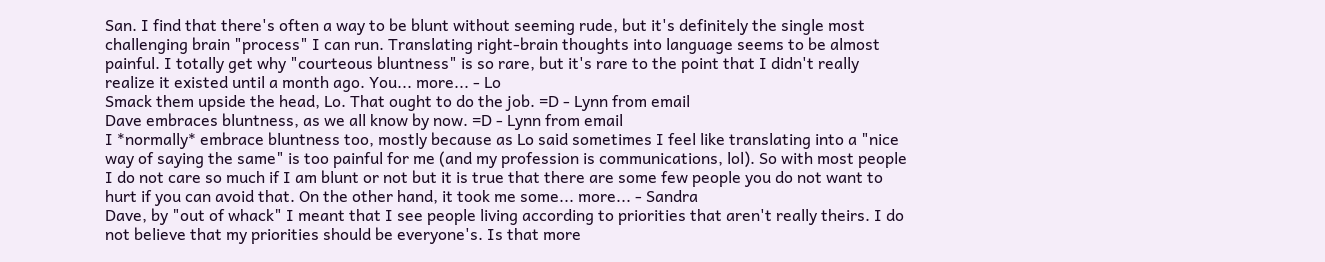San. I find that there's often a way to be blunt without seeming rude, but it's definitely the single most challenging brain "process" I can run. Translating right-brain thoughts into language seems to be almost painful. I totally get why "courteous bluntness" is so rare, but it's rare to the point that I didn't really realize it existed until a month ago. You... more... - Lo
Smack them upside the head, Lo. That ought to do the job. =D - Lynn from email
Dave embraces bluntness, as we all know by now. =D - Lynn from email
I *normally* embrace bluntness too, mostly because as Lo said sometimes I feel like translating into a "nice way of saying the same" is too painful for me (and my profession is communications, lol). So with most people I do not care so much if I am blunt or not but it is true that there are some few people you do not want to hurt if you can avoid that. On the other hand, it took me some... more... - Sandra
Dave, by "out of whack" I meant that I see people living according to priorities that aren't really theirs. I do not believe that my priorities should be everyone's. Is that more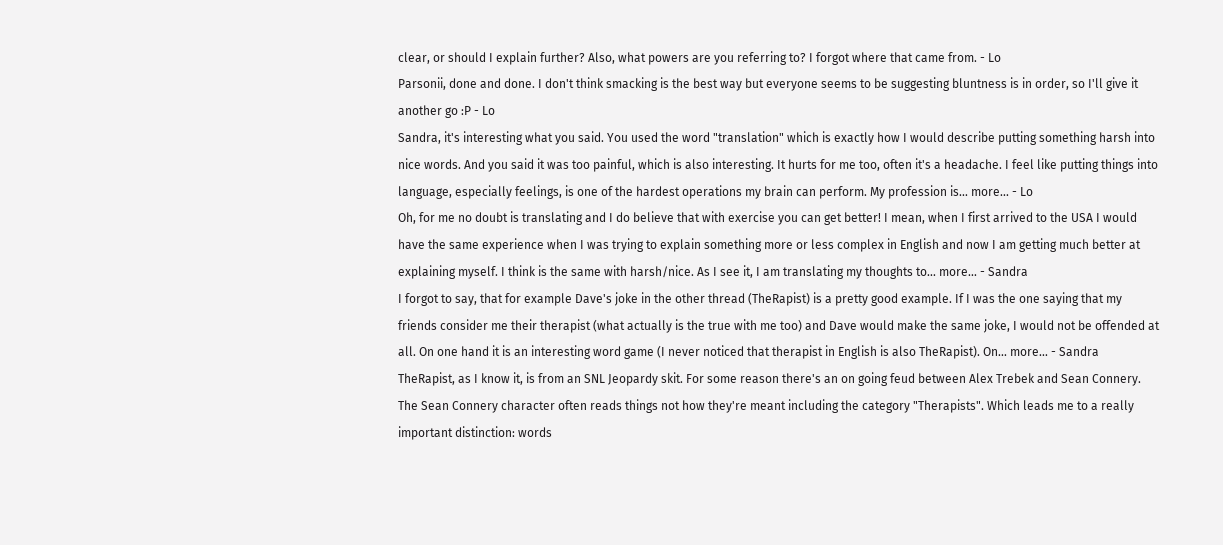clear, or should I explain further? Also, what powers are you referring to? I forgot where that came from. - Lo
Parsonii, done and done. I don't think smacking is the best way but everyone seems to be suggesting bluntness is in order, so I'll give it another go :P - Lo
Sandra, it's interesting what you said. You used the word "translation" which is exactly how I would describe putting something harsh into nice words. And you said it was too painful, which is also interesting. It hurts for me too, often it's a headache. I feel like putting things into language, especially feelings, is one of the hardest operations my brain can perform. My profession is... more... - Lo
Oh, for me no doubt is translating and I do believe that with exercise you can get better! I mean, when I first arrived to the USA I would have the same experience when I was trying to explain something more or less complex in English and now I am getting much better at explaining myself. I think is the same with harsh/nice. As I see it, I am translating my thoughts to... more... - Sandra
I forgot to say, that for example Dave's joke in the other thread (TheRapist) is a pretty good example. If I was the one saying that my friends consider me their therapist (what actually is the true with me too) and Dave would make the same joke, I would not be offended at all. On one hand it is an interesting word game (I never noticed that therapist in English is also TheRapist). On... more... - Sandra
TheRapist, as I know it, is from an SNL Jeopardy skit. For some reason there's an on going feud between Alex Trebek and Sean Connery. The Sean Connery character often reads things not how they're meant including the category "Therapists". Which leads me to a really important distinction: words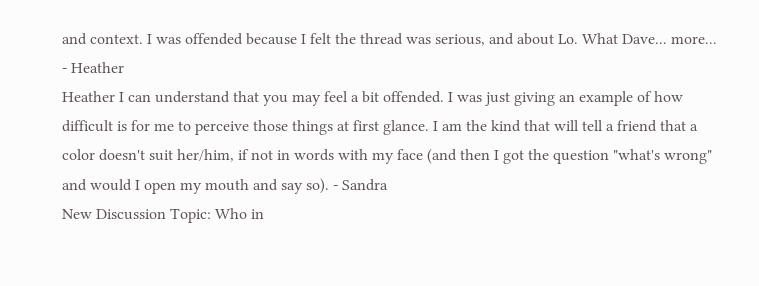and context. I was offended because I felt the thread was serious, and about Lo. What Dave... more... - Heather
Heather I can understand that you may feel a bit offended. I was just giving an example of how difficult is for me to perceive those things at first glance. I am the kind that will tell a friend that a color doesn't suit her/him, if not in words with my face (and then I got the question "what's wrong" and would I open my mouth and say so). - Sandra
New Discussion Topic: Who in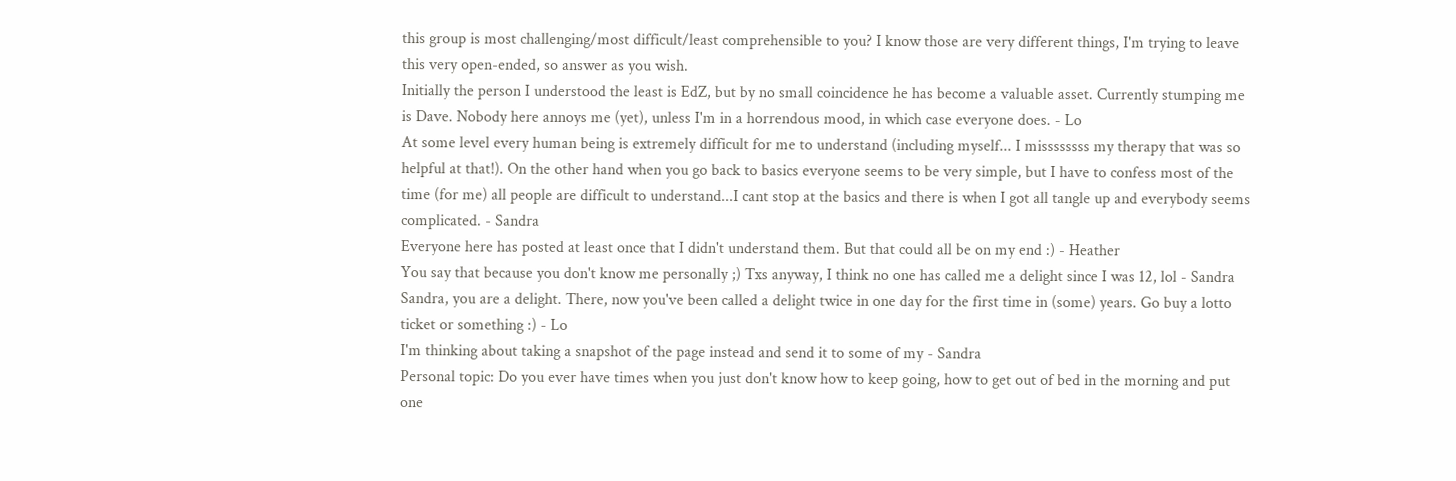this group is most challenging/most difficult/least comprehensible to you? I know those are very different things, I'm trying to leave this very open-ended, so answer as you wish.
Initially the person I understood the least is EdZ, but by no small coincidence he has become a valuable asset. Currently stumping me is Dave. Nobody here annoys me (yet), unless I'm in a horrendous mood, in which case everyone does. - Lo
At some level every human being is extremely difficult for me to understand (including myself... I missssssss my therapy that was so helpful at that!). On the other hand when you go back to basics everyone seems to be very simple, but I have to confess most of the time (for me) all people are difficult to understand...I cant stop at the basics and there is when I got all tangle up and everybody seems complicated. - Sandra
Everyone here has posted at least once that I didn't understand them. But that could all be on my end :) - Heather
You say that because you don't know me personally ;) Txs anyway, I think no one has called me a delight since I was 12, lol - Sandra
Sandra, you are a delight. There, now you've been called a delight twice in one day for the first time in (some) years. Go buy a lotto ticket or something :) - Lo
I'm thinking about taking a snapshot of the page instead and send it to some of my - Sandra
Personal topic: Do you ever have times when you just don't know how to keep going, how to get out of bed in the morning and put one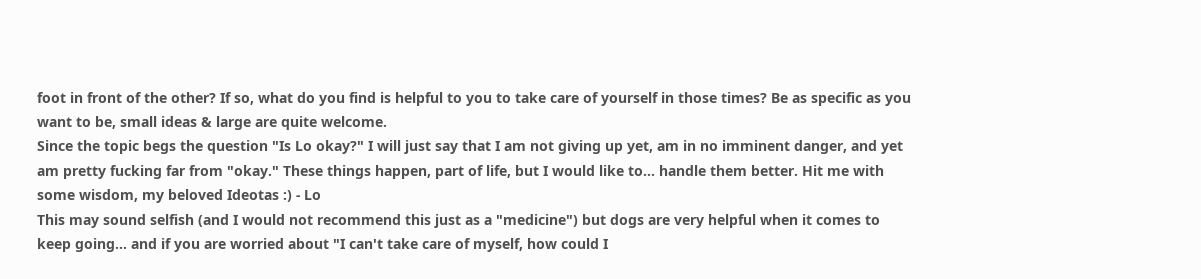foot in front of the other? If so, what do you find is helpful to you to take care of yourself in those times? Be as specific as you want to be, small ideas & large are quite welcome.
Since the topic begs the question "Is Lo okay?" I will just say that I am not giving up yet, am in no imminent danger, and yet am pretty fucking far from "okay." These things happen, part of life, but I would like to... handle them better. Hit me with some wisdom, my beloved Ideotas :) - Lo
This may sound selfish (and I would not recommend this just as a "medicine") but dogs are very helpful when it comes to keep going... and if you are worried about "I can't take care of myself, how could I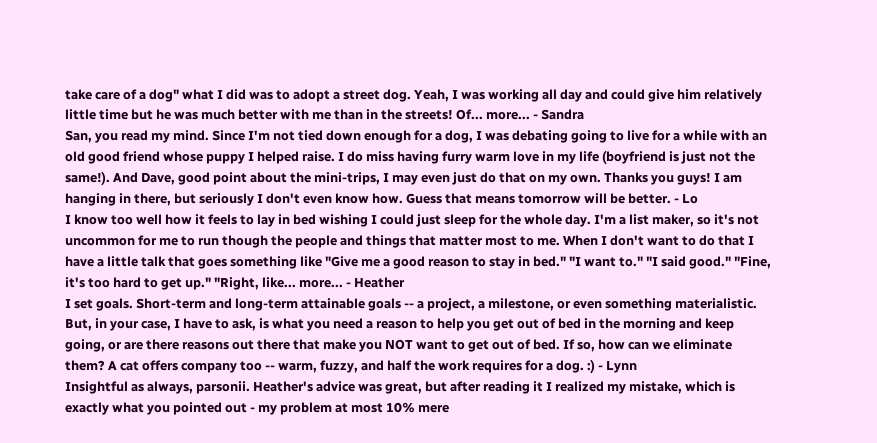take care of a dog" what I did was to adopt a street dog. Yeah, I was working all day and could give him relatively little time but he was much better with me than in the streets! Of... more... - Sandra
San, you read my mind. Since I'm not tied down enough for a dog, I was debating going to live for a while with an old good friend whose puppy I helped raise. I do miss having furry warm love in my life (boyfriend is just not the same!). And Dave, good point about the mini-trips, I may even just do that on my own. Thanks you guys! I am hanging in there, but seriously I don't even know how. Guess that means tomorrow will be better. - Lo
I know too well how it feels to lay in bed wishing I could just sleep for the whole day. I'm a list maker, so it's not uncommon for me to run though the people and things that matter most to me. When I don't want to do that I have a little talk that goes something like "Give me a good reason to stay in bed." "I want to." "I said good." "Fine, it's too hard to get up." "Right, like... more... - Heather
I set goals. Short-term and long-term attainable goals -- a project, a milestone, or even something materialistic. But, in your case, I have to ask, is what you need a reason to help you get out of bed in the morning and keep going, or are there reasons out there that make you NOT want to get out of bed. If so, how can we eliminate them? A cat offers company too -- warm, fuzzy, and half the work requires for a dog. :) - Lynn
Insightful as always, parsonii. Heather's advice was great, but after reading it I realized my mistake, which is exactly what you pointed out - my problem at most 10% mere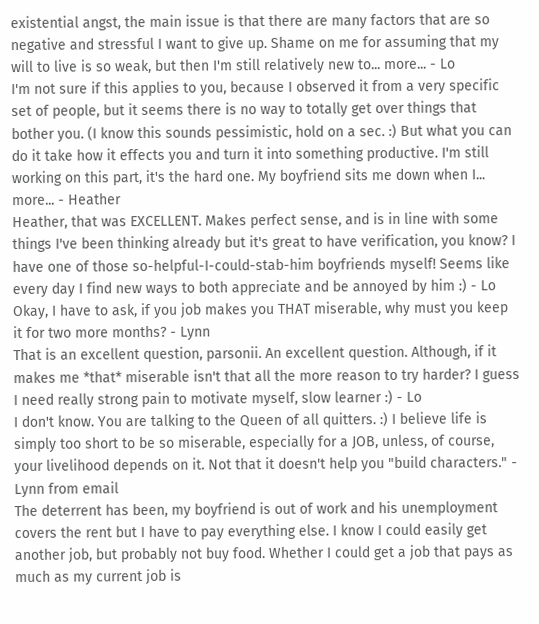existential angst, the main issue is that there are many factors that are so negative and stressful I want to give up. Shame on me for assuming that my will to live is so weak, but then I'm still relatively new to... more... - Lo
I'm not sure if this applies to you, because I observed it from a very specific set of people, but it seems there is no way to totally get over things that bother you. (I know this sounds pessimistic, hold on a sec. :) But what you can do it take how it effects you and turn it into something productive. I'm still working on this part, it's the hard one. My boyfriend sits me down when I... more... - Heather
Heather, that was EXCELLENT. Makes perfect sense, and is in line with some things I've been thinking already but it's great to have verification, you know? I have one of those so-helpful-I-could-stab-him boyfriends myself! Seems like every day I find new ways to both appreciate and be annoyed by him :) - Lo
Okay, I have to ask, if you job makes you THAT miserable, why must you keep it for two more months? - Lynn
That is an excellent question, parsonii. An excellent question. Although, if it makes me *that* miserable isn't that all the more reason to try harder? I guess I need really strong pain to motivate myself, slow learner :) - Lo
I don't know. You are talking to the Queen of all quitters. :) I believe life is simply too short to be so miserable, especially for a JOB, unless, of course, your livelihood depends on it. Not that it doesn't help you "build characters." - Lynn from email
The deterrent has been, my boyfriend is out of work and his unemployment covers the rent but I have to pay everything else. I know I could easily get another job, but probably not buy food. Whether I could get a job that pays as much as my current job is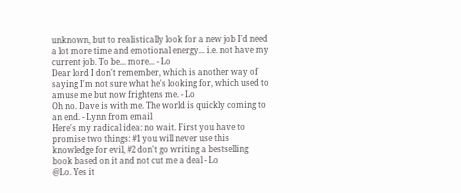unknown, but to realistically look for a new job I'd need a lot more time and emotional energy... i.e. not have my current job. To be... more... - Lo
Dear lord I don't remember, which is another way of saying I'm not sure what he's looking for, which used to amuse me but now frightens me. - Lo
Oh no. Dave is with me. The world is quickly coming to an end. - Lynn from email
Here's my radical idea: no wait. First you have to promise two things: #1 you will never use this knowledge for evil, #2 don't go writing a bestselling book based on it and not cut me a deal - Lo
@Lo. Yes it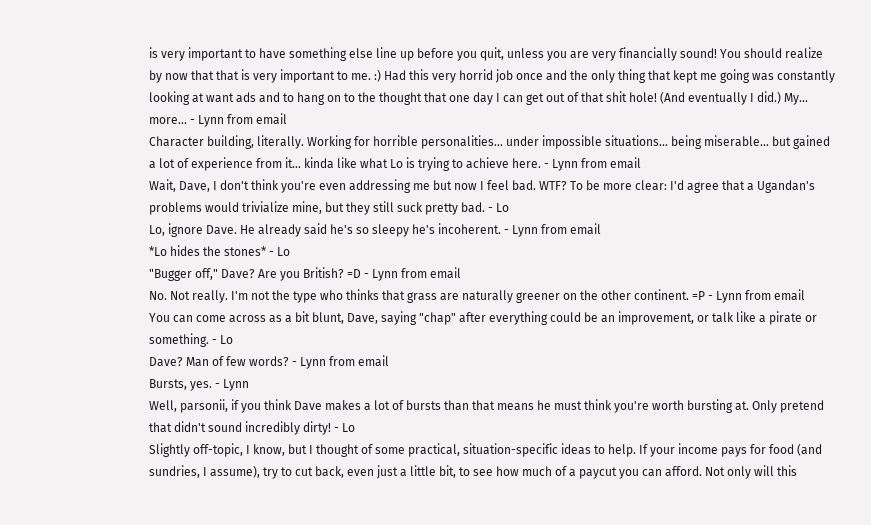is very important to have something else line up before you quit, unless you are very financially sound! You should realize by now that that is very important to me. :) Had this very horrid job once and the only thing that kept me going was constantly looking at want ads and to hang on to the thought that one day I can get out of that shit hole! (And eventually I did.) My... more... - Lynn from email
Character building, literally. Working for horrible personalities... under impossible situations... being miserable... but gained a lot of experience from it... kinda like what Lo is trying to achieve here. - Lynn from email
Wait, Dave, I don't think you're even addressing me but now I feel bad. WTF? To be more clear: I'd agree that a Ugandan's problems would trivialize mine, but they still suck pretty bad. - Lo
Lo, ignore Dave. He already said he's so sleepy he's incoherent. - Lynn from email
*Lo hides the stones* - Lo
"Bugger off," Dave? Are you British? =D - Lynn from email
No. Not really. I'm not the type who thinks that grass are naturally greener on the other continent. =P - Lynn from email
You can come across as a bit blunt, Dave, saying "chap" after everything could be an improvement, or talk like a pirate or something. - Lo
Dave? Man of few words? - Lynn from email
Bursts, yes. - Lynn
Well, parsonii, if you think Dave makes a lot of bursts than that means he must think you're worth bursting at. Only pretend that didn't sound incredibly dirty! - Lo
Slightly off-topic, I know, but I thought of some practical, situation-specific ideas to help. If your income pays for food (and sundries, I assume), try to cut back, even just a little bit, to see how much of a paycut you can afford. Not only will this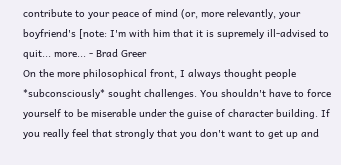contribute to your peace of mind (or, more relevantly, your boyfriend's [note: I'm with him that it is supremely ill-advised to quit... more... - Brad Greer
On the more philosophical front, I always thought people *subconsciously* sought challenges. You shouldn't have to force yourself to be miserable under the guise of character building. If you really feel that strongly that you don't want to get up and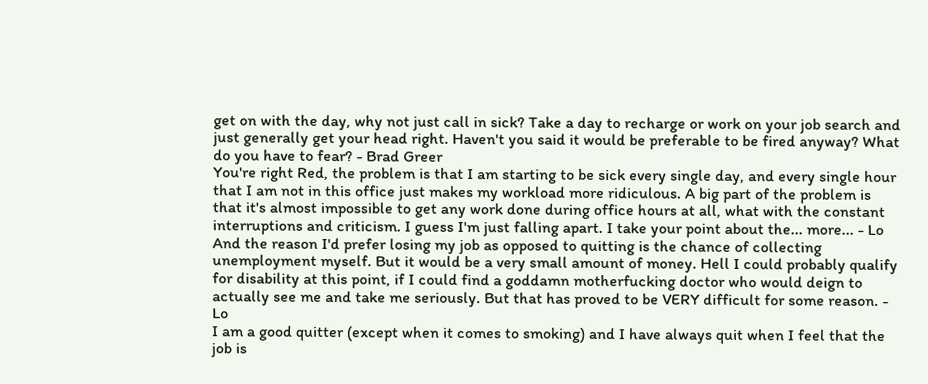get on with the day, why not just call in sick? Take a day to recharge or work on your job search and just generally get your head right. Haven't you said it would be preferable to be fired anyway? What do you have to fear? - Brad Greer
You're right Red, the problem is that I am starting to be sick every single day, and every single hour that I am not in this office just makes my workload more ridiculous. A big part of the problem is that it's almost impossible to get any work done during office hours at all, what with the constant interruptions and criticism. I guess I'm just falling apart. I take your point about the... more... - Lo
And the reason I'd prefer losing my job as opposed to quitting is the chance of collecting unemployment myself. But it would be a very small amount of money. Hell I could probably qualify for disability at this point, if I could find a goddamn motherfucking doctor who would deign to actually see me and take me seriously. But that has proved to be VERY difficult for some reason. - Lo
I am a good quitter (except when it comes to smoking) and I have always quit when I feel that the job is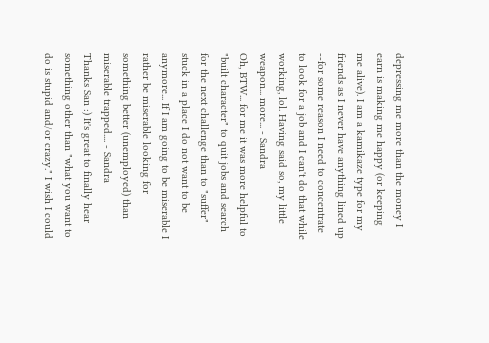depressing me more than the money I earn is making me happy (or keeping me alive). I am a kamikaze type for my friends as I never have anything lined up --for some reason I need to concentrate to look for a job and I can't do that while working, lol. Having said so, my little weapon... more... - Sandra
Oh, BTW... for me it was more helpful to "built character" to quit jobs and search for the next challenge than to "suffer" stuck in a place I do not want to be anymore... If I am going to be miserable I rather be miserable looking for something better (unemployed) than miserable trapped.... - Sandra
Thanks San :) It's great to finally hear something other than "what you want to do is stupid and/or crazy." I wish I could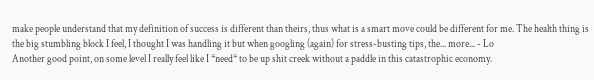make people understand that my definition of success is different than theirs, thus what is a smart move could be different for me. The health thing is the big stumbling block I feel, I thought I was handling it but when googling (again) for stress-busting tips, the... more... - Lo
Another good point, on some level I really feel like I *need* to be up shit creek without a paddle in this catastrophic economy.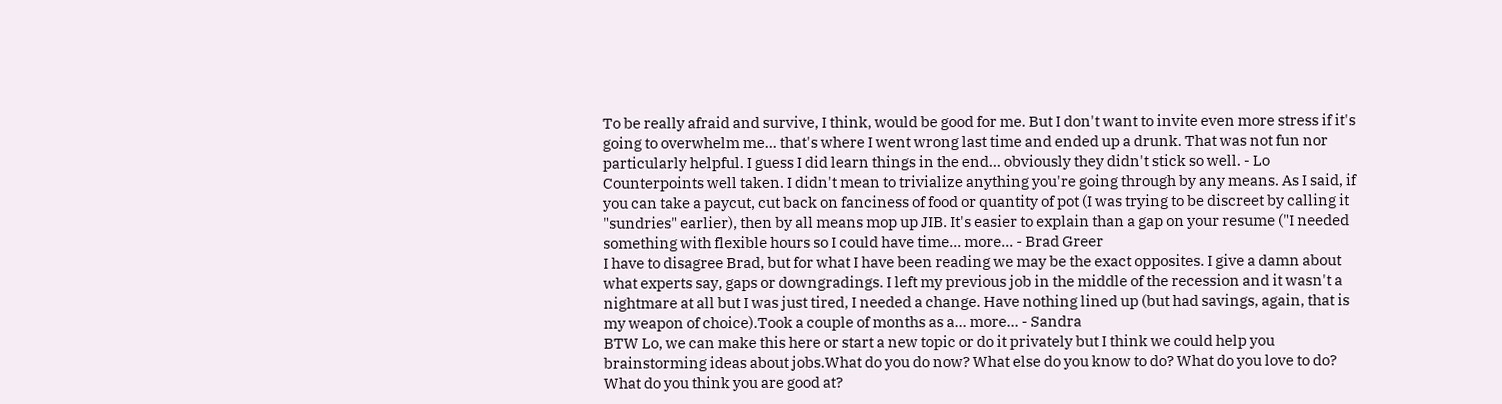To be really afraid and survive, I think, would be good for me. But I don't want to invite even more stress if it's going to overwhelm me... that's where I went wrong last time and ended up a drunk. That was not fun nor particularly helpful. I guess I did learn things in the end... obviously they didn't stick so well. - Lo
Counterpoints well taken. I didn't mean to trivialize anything you're going through by any means. As I said, if you can take a paycut, cut back on fanciness of food or quantity of pot (I was trying to be discreet by calling it "sundries" earlier), then by all means mop up JIB. It's easier to explain than a gap on your resume ("I needed something with flexible hours so I could have time... more... - Brad Greer
I have to disagree Brad, but for what I have been reading we may be the exact opposites. I give a damn about what experts say, gaps or downgradings. I left my previous job in the middle of the recession and it wasn't a nightmare at all but I was just tired, I needed a change. Have nothing lined up (but had savings, again, that is my weapon of choice).Took a couple of months as a... more... - Sandra
BTW Lo, we can make this here or start a new topic or do it privately but I think we could help you brainstorming ideas about jobs.What do you do now? What else do you know to do? What do you love to do? What do you think you are good at?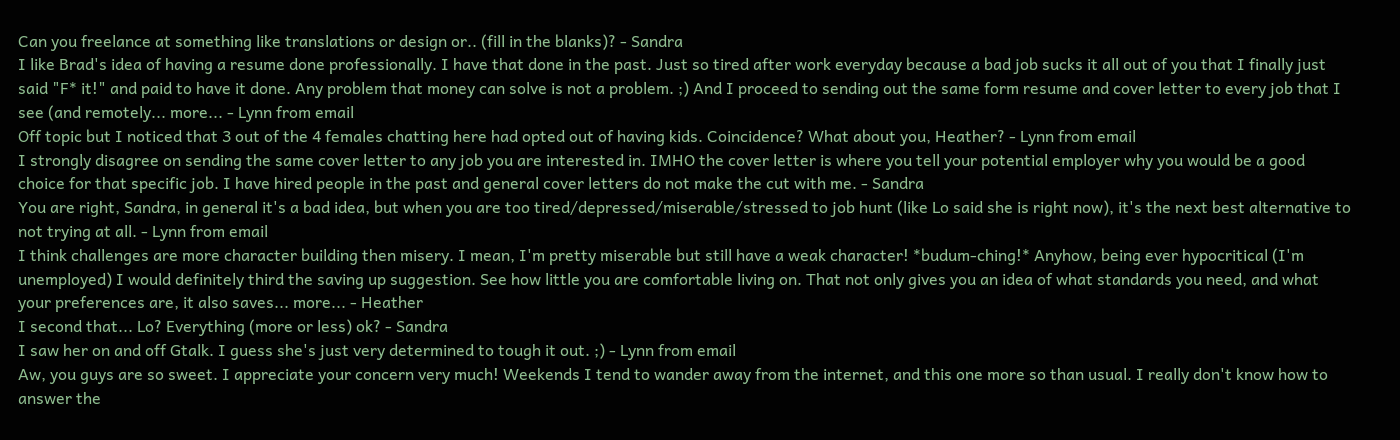Can you freelance at something like translations or design or.. (fill in the blanks)? - Sandra
I like Brad's idea of having a resume done professionally. I have that done in the past. Just so tired after work everyday because a bad job sucks it all out of you that I finally just said "F* it!" and paid to have it done. Any problem that money can solve is not a problem. ;) And I proceed to sending out the same form resume and cover letter to every job that I see (and remotely... more... - Lynn from email
Off topic but I noticed that 3 out of the 4 females chatting here had opted out of having kids. Coincidence? What about you, Heather? - Lynn from email
I strongly disagree on sending the same cover letter to any job you are interested in. IMHO the cover letter is where you tell your potential employer why you would be a good choice for that specific job. I have hired people in the past and general cover letters do not make the cut with me. - Sandra
You are right, Sandra, in general it's a bad idea, but when you are too tired/depressed/miserable/stressed to job hunt (like Lo said she is right now), it's the next best alternative to not trying at all. - Lynn from email
I think challenges are more character building then misery. I mean, I'm pretty miserable but still have a weak character! *budum-ching!* Anyhow, being ever hypocritical (I'm unemployed) I would definitely third the saving up suggestion. See how little you are comfortable living on. That not only gives you an idea of what standards you need, and what your preferences are, it also saves... more... - Heather
I second that... Lo? Everything (more or less) ok? - Sandra
I saw her on and off Gtalk. I guess she's just very determined to tough it out. ;) - Lynn from email
Aw, you guys are so sweet. I appreciate your concern very much! Weekends I tend to wander away from the internet, and this one more so than usual. I really don't know how to answer the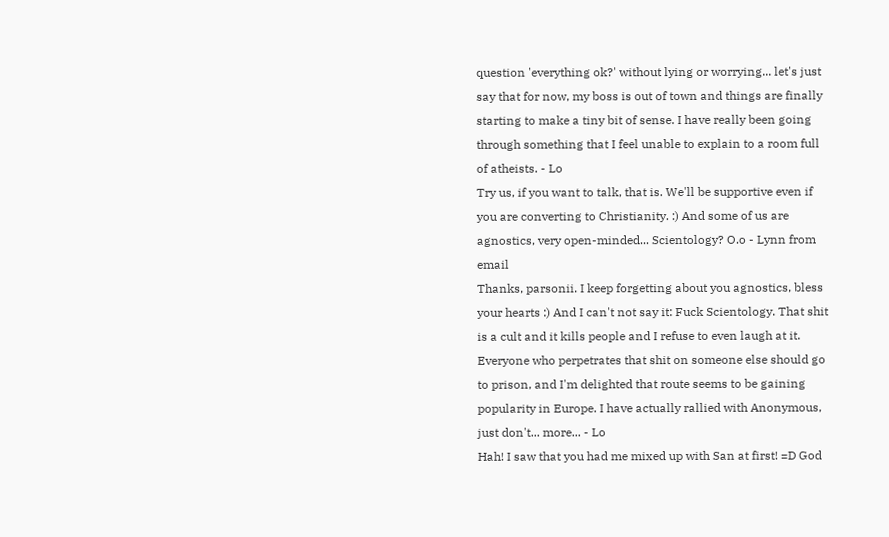question 'everything ok?' without lying or worrying... let's just say that for now, my boss is out of town and things are finally starting to make a tiny bit of sense. I have really been going through something that I feel unable to explain to a room full of atheists. - Lo
Try us, if you want to talk, that is. We'll be supportive even if you are converting to Christianity. :) And some of us are agnostics, very open-minded... Scientology? O.o - Lynn from email
Thanks, parsonii. I keep forgetting about you agnostics, bless your hearts :) And I can't not say it: Fuck Scientology. That shit is a cult and it kills people and I refuse to even laugh at it. Everyone who perpetrates that shit on someone else should go to prison, and I'm delighted that route seems to be gaining popularity in Europe. I have actually rallied with Anonymous, just don't... more... - Lo
Hah! I saw that you had me mixed up with San at first! =D God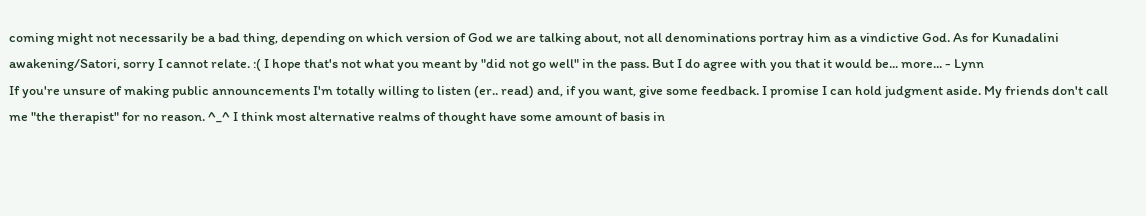coming might not necessarily be a bad thing, depending on which version of God we are talking about, not all denominations portray him as a vindictive God. As for Kunadalini awakening/Satori, sorry I cannot relate. :( I hope that's not what you meant by "did not go well" in the pass. But I do agree with you that it would be... more... - Lynn
If you're unsure of making public announcements I'm totally willing to listen (er.. read) and, if you want, give some feedback. I promise I can hold judgment aside. My friends don't call me "the therapist" for no reason. ^_^ I think most alternative realms of thought have some amount of basis in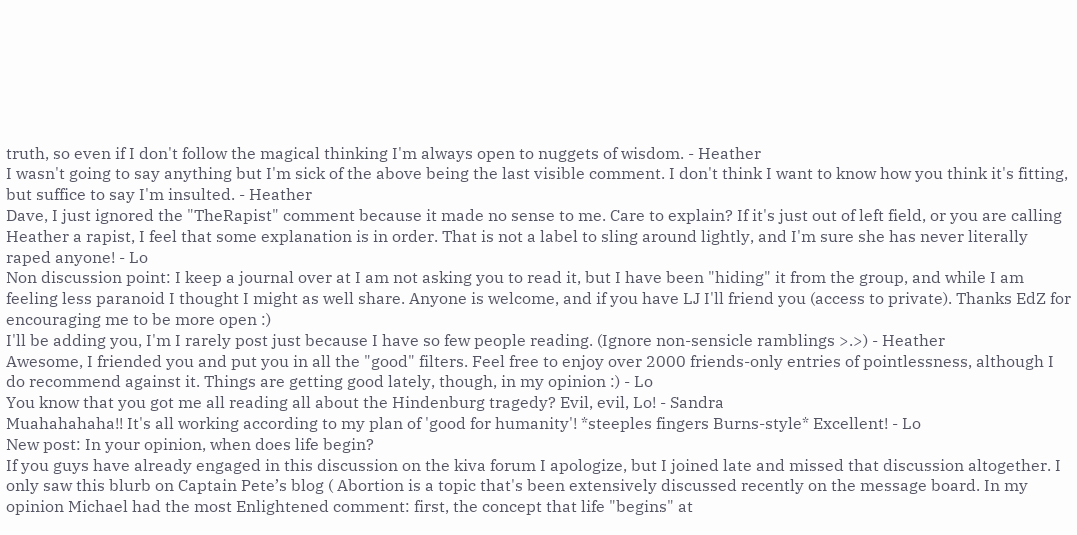truth, so even if I don't follow the magical thinking I'm always open to nuggets of wisdom. - Heather
I wasn't going to say anything but I'm sick of the above being the last visible comment. I don't think I want to know how you think it's fitting, but suffice to say I'm insulted. - Heather
Dave, I just ignored the "TheRapist" comment because it made no sense to me. Care to explain? If it's just out of left field, or you are calling Heather a rapist, I feel that some explanation is in order. That is not a label to sling around lightly, and I'm sure she has never literally raped anyone! - Lo
Non discussion point: I keep a journal over at I am not asking you to read it, but I have been "hiding" it from the group, and while I am feeling less paranoid I thought I might as well share. Anyone is welcome, and if you have LJ I'll friend you (access to private). Thanks EdZ for encouraging me to be more open :)
I'll be adding you, I'm I rarely post just because I have so few people reading. (Ignore non-sensicle ramblings >.>) - Heather
Awesome, I friended you and put you in all the "good" filters. Feel free to enjoy over 2000 friends-only entries of pointlessness, although I do recommend against it. Things are getting good lately, though, in my opinion :) - Lo
You know that you got me all reading all about the Hindenburg tragedy? Evil, evil, Lo! - Sandra
Muahahahaha!! It's all working according to my plan of 'good for humanity'! *steeples fingers Burns-style* Excellent! - Lo
New post: In your opinion, when does life begin?
If you guys have already engaged in this discussion on the kiva forum I apologize, but I joined late and missed that discussion altogether. I only saw this blurb on Captain Pete’s blog ( Abortion is a topic that's been extensively discussed recently on the message board. In my opinion Michael had the most Enlightened comment: first, the concept that life "begins" at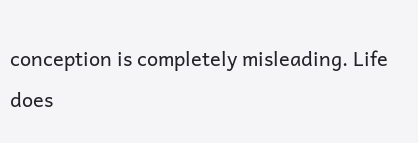conception is completely misleading. Life does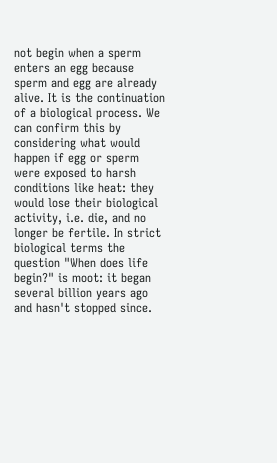not begin when a sperm enters an egg because sperm and egg are already alive. It is the continuation of a biological process. We can confirm this by considering what would happen if egg or sperm were exposed to harsh conditions like heat: they would lose their biological activity, i.e. die, and no longer be fertile. In strict biological terms the question "When does life begin?" is moot: it began several billion years ago and hasn't stopped since.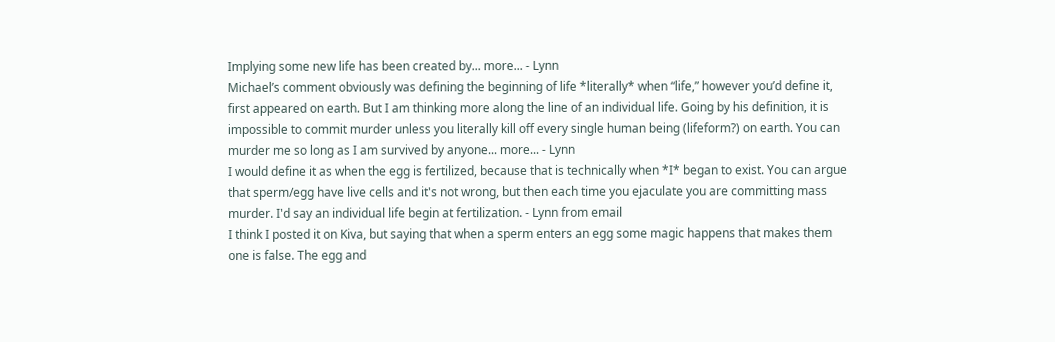Implying some new life has been created by... more... - Lynn
Michael’s comment obviously was defining the beginning of life *literally* when “life,” however you’d define it, first appeared on earth. But I am thinking more along the line of an individual life. Going by his definition, it is impossible to commit murder unless you literally kill off every single human being (lifeform?) on earth. You can murder me so long as I am survived by anyone... more... - Lynn
I would define it as when the egg is fertilized, because that is technically when *I* began to exist. You can argue that sperm/egg have live cells and it's not wrong, but then each time you ejaculate you are committing mass murder. I'd say an individual life begin at fertilization. - Lynn from email
I think I posted it on Kiva, but saying that when a sperm enters an egg some magic happens that makes them one is false. The egg and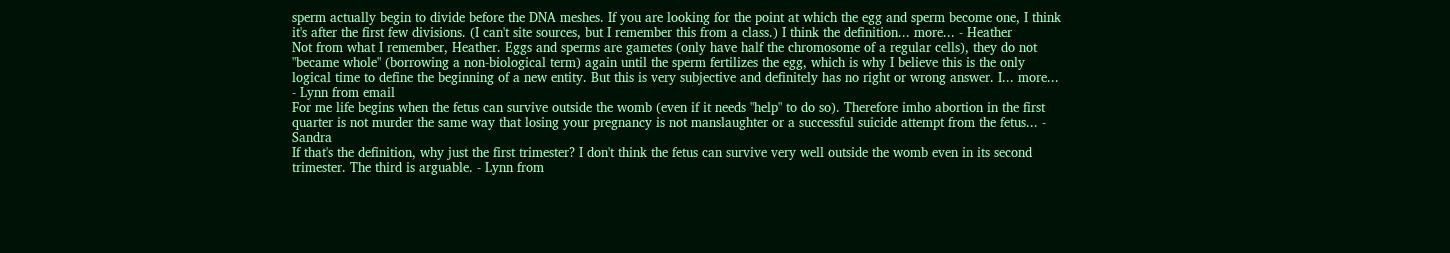sperm actually begin to divide before the DNA meshes. If you are looking for the point at which the egg and sperm become one, I think it's after the first few divisions. (I can't site sources, but I remember this from a class.) I think the definition... more... - Heather
Not from what I remember, Heather. Eggs and sperms are gametes (only have half the chromosome of a regular cells), they do not "became whole" (borrowing a non-biological term) again until the sperm fertilizes the egg, which is why I believe this is the only logical time to define the beginning of a new entity. But this is very subjective and definitely has no right or wrong answer. I... more... - Lynn from email
For me life begins when the fetus can survive outside the womb (even if it needs "help" to do so). Therefore imho abortion in the first quarter is not murder the same way that losing your pregnancy is not manslaughter or a successful suicide attempt from the fetus... - Sandra
If that's the definition, why just the first trimester? I don't think the fetus can survive very well outside the womb even in its second trimester. The third is arguable. - Lynn from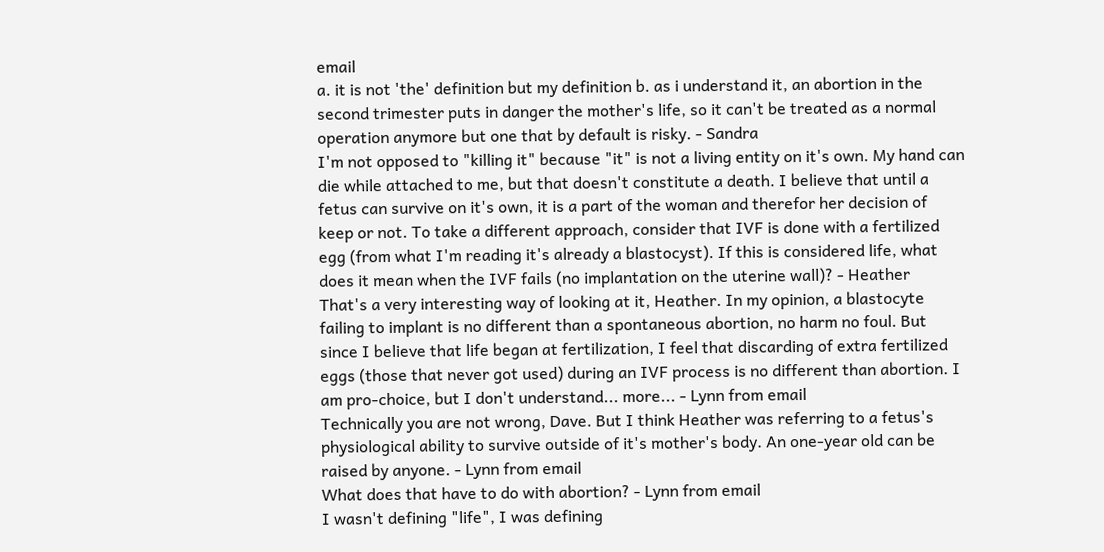email
a. it is not 'the' definition but my definition b. as i understand it, an abortion in the second trimester puts in danger the mother's life, so it can't be treated as a normal operation anymore but one that by default is risky. - Sandra
I'm not opposed to "killing it" because "it" is not a living entity on it's own. My hand can die while attached to me, but that doesn't constitute a death. I believe that until a fetus can survive on it's own, it is a part of the woman and therefor her decision of keep or not. To take a different approach, consider that IVF is done with a fertilized egg (from what I'm reading it's already a blastocyst). If this is considered life, what does it mean when the IVF fails (no implantation on the uterine wall)? - Heather
That's a very interesting way of looking at it, Heather. In my opinion, a blastocyte failing to implant is no different than a spontaneous abortion, no harm no foul. But since I believe that life began at fertilization, I feel that discarding of extra fertilized eggs (those that never got used) during an IVF process is no different than abortion. I am pro-choice, but I don't understand... more... - Lynn from email
Technically you are not wrong, Dave. But I think Heather was referring to a fetus's physiological ability to survive outside of it's mother's body. An one-year old can be raised by anyone. - Lynn from email
What does that have to do with abortion? - Lynn from email
I wasn't defining "life", I was defining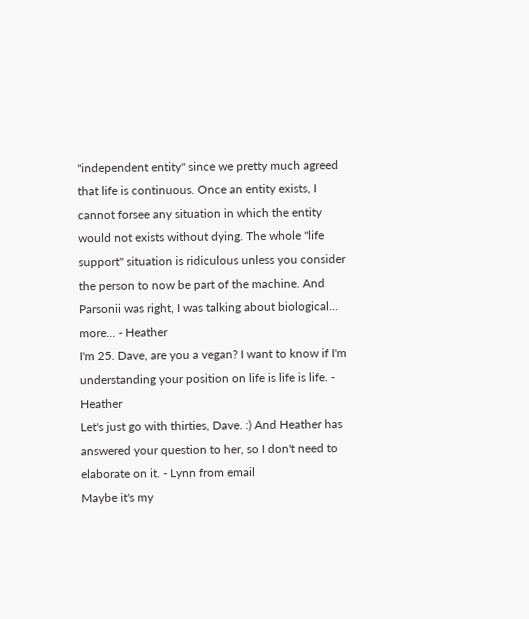"independent entity" since we pretty much agreed that life is continuous. Once an entity exists, I cannot forsee any situation in which the entity would not exists without dying. The whole "life support" situation is ridiculous unless you consider the person to now be part of the machine. And Parsonii was right, I was talking about biological... more... - Heather
I'm 25. Dave, are you a vegan? I want to know if I'm understanding your position on life is life is life. - Heather
Let's just go with thirties, Dave. :) And Heather has answered your question to her, so I don't need to elaborate on it. - Lynn from email
Maybe it's my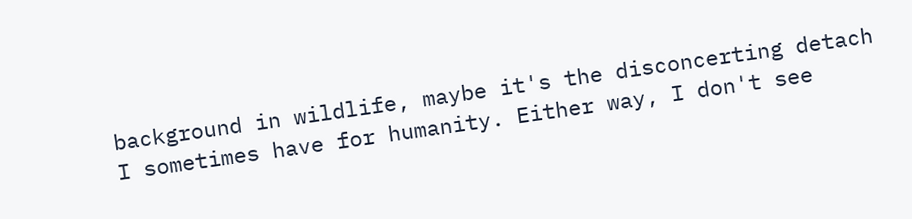background in wildlife, maybe it's the disconcerting detach I sometimes have for humanity. Either way, I don't see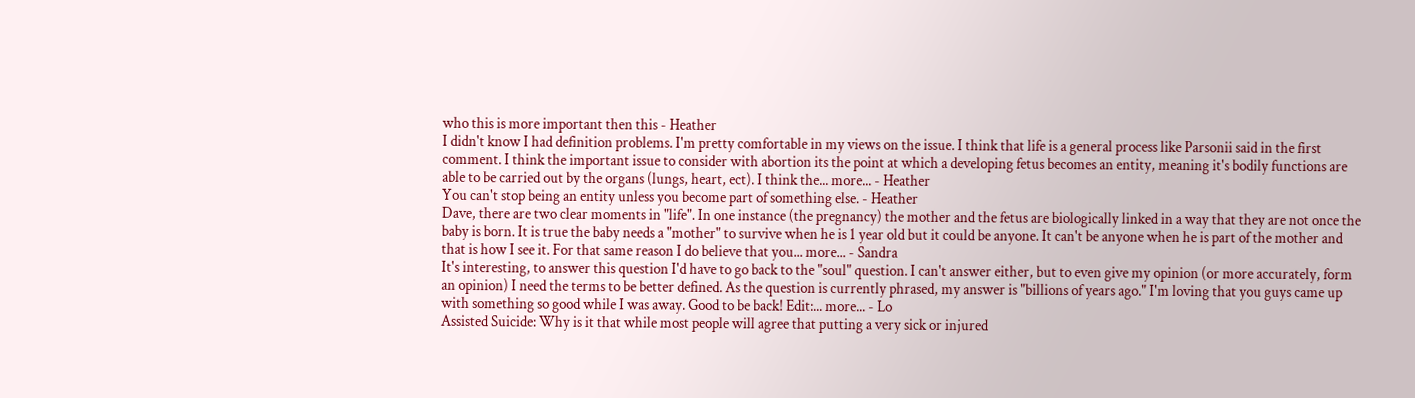who this is more important then this - Heather
I didn't know I had definition problems. I'm pretty comfortable in my views on the issue. I think that life is a general process like Parsonii said in the first comment. I think the important issue to consider with abortion its the point at which a developing fetus becomes an entity, meaning it's bodily functions are able to be carried out by the organs (lungs, heart, ect). I think the... more... - Heather
You can't stop being an entity unless you become part of something else. - Heather
Dave, there are two clear moments in "life". In one instance (the pregnancy) the mother and the fetus are biologically linked in a way that they are not once the baby is born. It is true the baby needs a "mother" to survive when he is 1 year old but it could be anyone. It can't be anyone when he is part of the mother and that is how I see it. For that same reason I do believe that you... more... - Sandra
It's interesting, to answer this question I'd have to go back to the "soul" question. I can't answer either, but to even give my opinion (or more accurately, form an opinion) I need the terms to be better defined. As the question is currently phrased, my answer is "billions of years ago." I'm loving that you guys came up with something so good while I was away. Good to be back! Edit:... more... - Lo
Assisted Suicide: Why is it that while most people will agree that putting a very sick or injured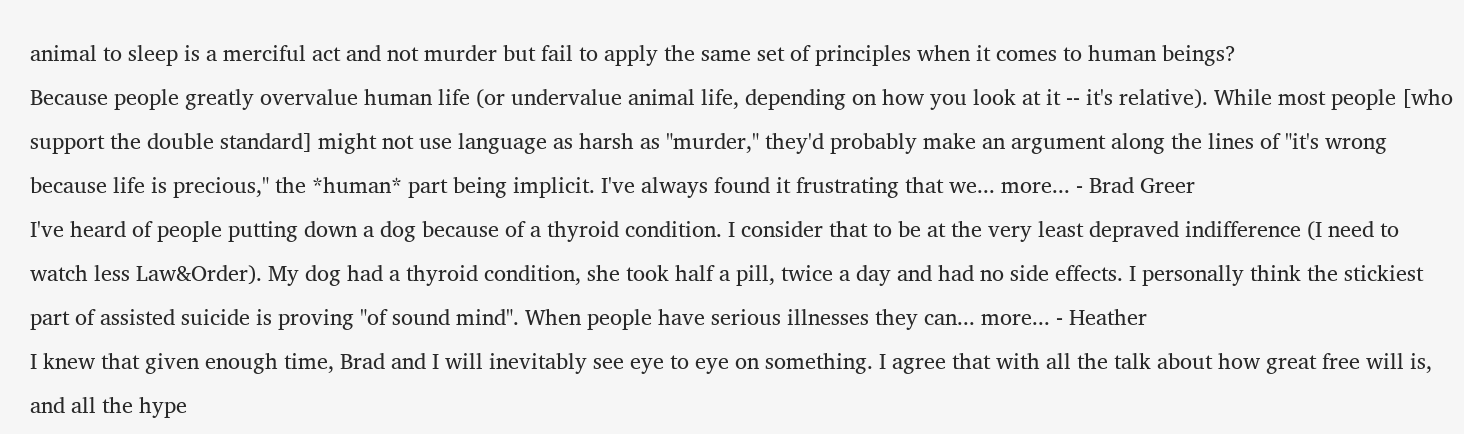animal to sleep is a merciful act and not murder but fail to apply the same set of principles when it comes to human beings?
Because people greatly overvalue human life (or undervalue animal life, depending on how you look at it -- it's relative). While most people [who support the double standard] might not use language as harsh as "murder," they'd probably make an argument along the lines of "it's wrong because life is precious," the *human* part being implicit. I've always found it frustrating that we... more... - Brad Greer
I've heard of people putting down a dog because of a thyroid condition. I consider that to be at the very least depraved indifference (I need to watch less Law&Order). My dog had a thyroid condition, she took half a pill, twice a day and had no side effects. I personally think the stickiest part of assisted suicide is proving "of sound mind". When people have serious illnesses they can... more... - Heather
I knew that given enough time, Brad and I will inevitably see eye to eye on something. I agree that with all the talk about how great free will is, and all the hype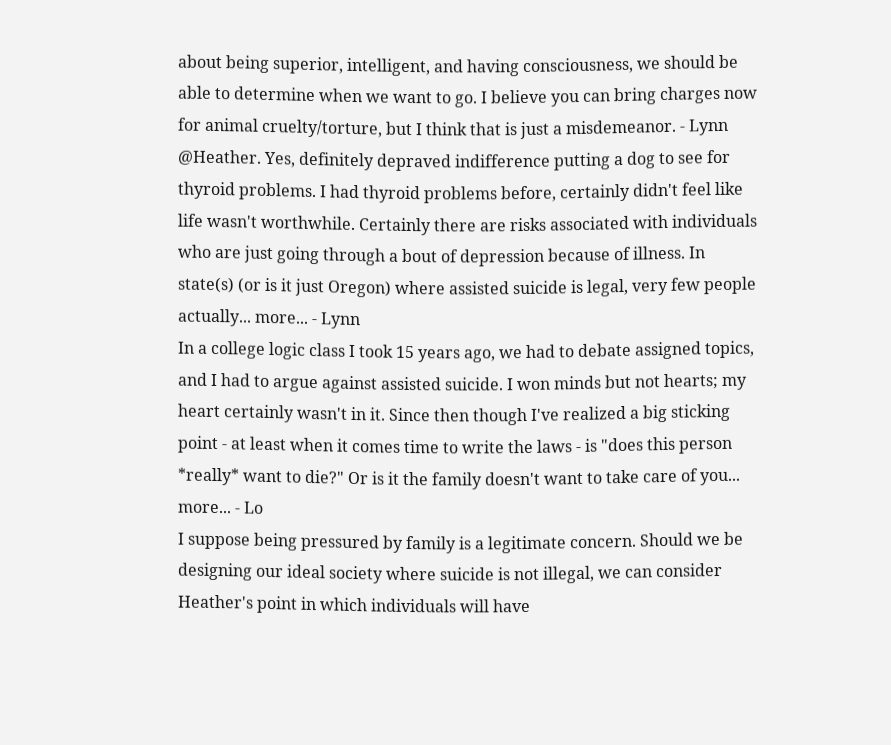about being superior, intelligent, and having consciousness, we should be able to determine when we want to go. I believe you can bring charges now for animal cruelty/torture, but I think that is just a misdemeanor. - Lynn
@Heather. Yes, definitely depraved indifference putting a dog to see for thyroid problems. I had thyroid problems before, certainly didn't feel like life wasn't worthwhile. Certainly there are risks associated with individuals who are just going through a bout of depression because of illness. In state(s) (or is it just Oregon) where assisted suicide is legal, very few people actually... more... - Lynn
In a college logic class I took 15 years ago, we had to debate assigned topics, and I had to argue against assisted suicide. I won minds but not hearts; my heart certainly wasn't in it. Since then though I've realized a big sticking point - at least when it comes time to write the laws - is "does this person *really* want to die?" Or is it the family doesn't want to take care of you... more... - Lo
I suppose being pressured by family is a legitimate concern. Should we be designing our ideal society where suicide is not illegal, we can consider Heather's point in which individuals will have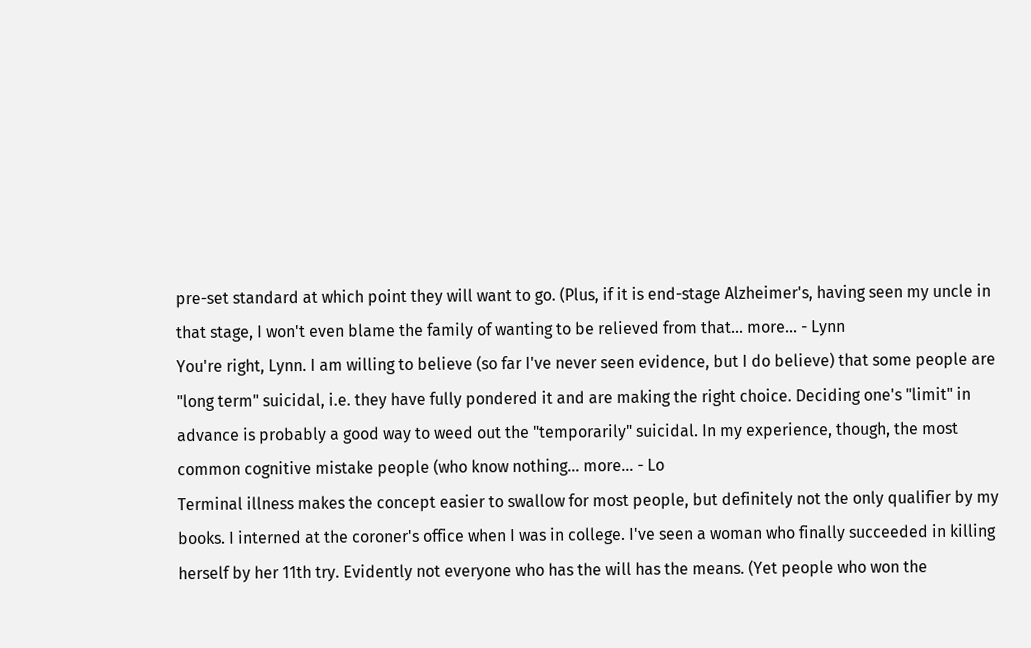pre-set standard at which point they will want to go. (Plus, if it is end-stage Alzheimer's, having seen my uncle in that stage, I won't even blame the family of wanting to be relieved from that... more... - Lynn
You're right, Lynn. I am willing to believe (so far I've never seen evidence, but I do believe) that some people are "long term" suicidal, i.e. they have fully pondered it and are making the right choice. Deciding one's "limit" in advance is probably a good way to weed out the "temporarily" suicidal. In my experience, though, the most common cognitive mistake people (who know nothing... more... - Lo
Terminal illness makes the concept easier to swallow for most people, but definitely not the only qualifier by my books. I interned at the coroner's office when I was in college. I've seen a woman who finally succeeded in killing herself by her 11th try. Evidently not everyone who has the will has the means. (Yet people who won the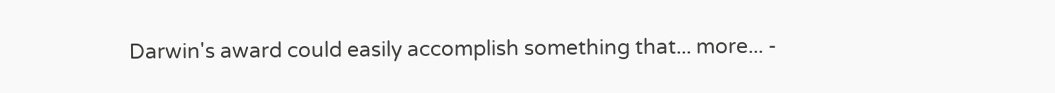Darwin's award could easily accomplish something that... more... -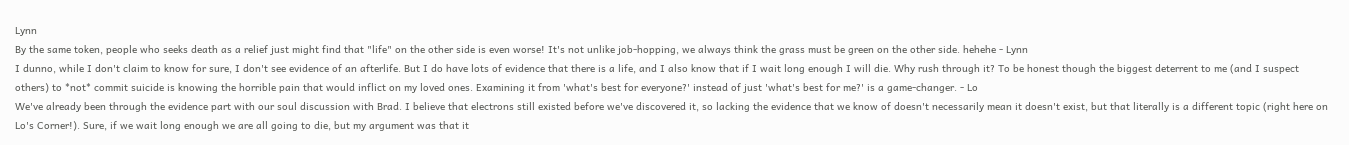Lynn
By the same token, people who seeks death as a relief just might find that "life" on the other side is even worse! It's not unlike job-hopping, we always think the grass must be green on the other side. hehehe - Lynn
I dunno, while I don't claim to know for sure, I don't see evidence of an afterlife. But I do have lots of evidence that there is a life, and I also know that if I wait long enough I will die. Why rush through it? To be honest though the biggest deterrent to me (and I suspect others) to *not* commit suicide is knowing the horrible pain that would inflict on my loved ones. Examining it from 'what's best for everyone?' instead of just 'what's best for me?' is a game-changer. - Lo
We've already been through the evidence part with our soul discussion with Brad. I believe that electrons still existed before we've discovered it, so lacking the evidence that we know of doesn't necessarily mean it doesn't exist, but that literally is a different topic (right here on Lo's Corner!). Sure, if we wait long enough we are all going to die, but my argument was that it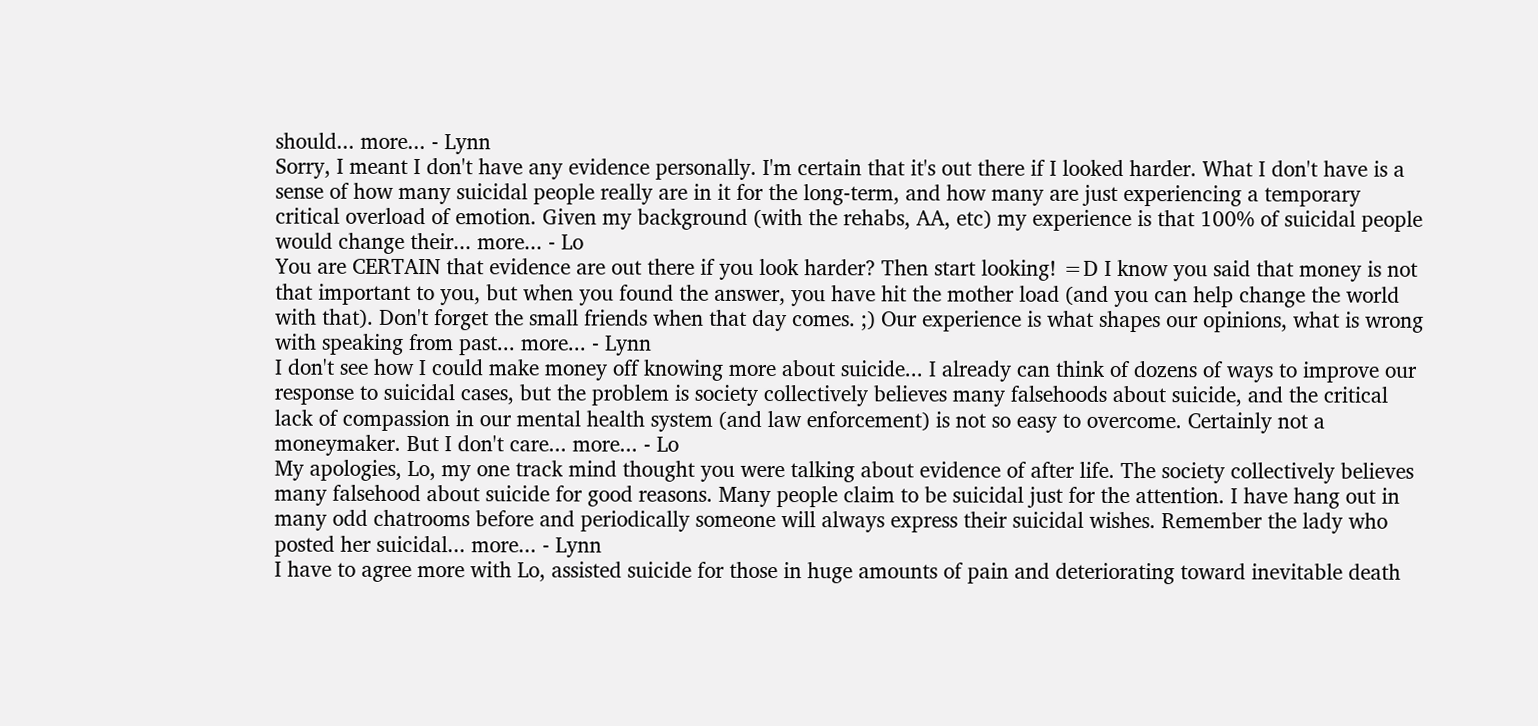should... more... - Lynn
Sorry, I meant I don't have any evidence personally. I'm certain that it's out there if I looked harder. What I don't have is a sense of how many suicidal people really are in it for the long-term, and how many are just experiencing a temporary critical overload of emotion. Given my background (with the rehabs, AA, etc) my experience is that 100% of suicidal people would change their... more... - Lo
You are CERTAIN that evidence are out there if you look harder? Then start looking! =D I know you said that money is not that important to you, but when you found the answer, you have hit the mother load (and you can help change the world with that). Don't forget the small friends when that day comes. ;) Our experience is what shapes our opinions, what is wrong with speaking from past... more... - Lynn
I don't see how I could make money off knowing more about suicide... I already can think of dozens of ways to improve our response to suicidal cases, but the problem is society collectively believes many falsehoods about suicide, and the critical lack of compassion in our mental health system (and law enforcement) is not so easy to overcome. Certainly not a moneymaker. But I don't care... more... - Lo
My apologies, Lo, my one track mind thought you were talking about evidence of after life. The society collectively believes many falsehood about suicide for good reasons. Many people claim to be suicidal just for the attention. I have hang out in many odd chatrooms before and periodically someone will always express their suicidal wishes. Remember the lady who posted her suicidal... more... - Lynn
I have to agree more with Lo, assisted suicide for those in huge amounts of pain and deteriorating toward inevitable death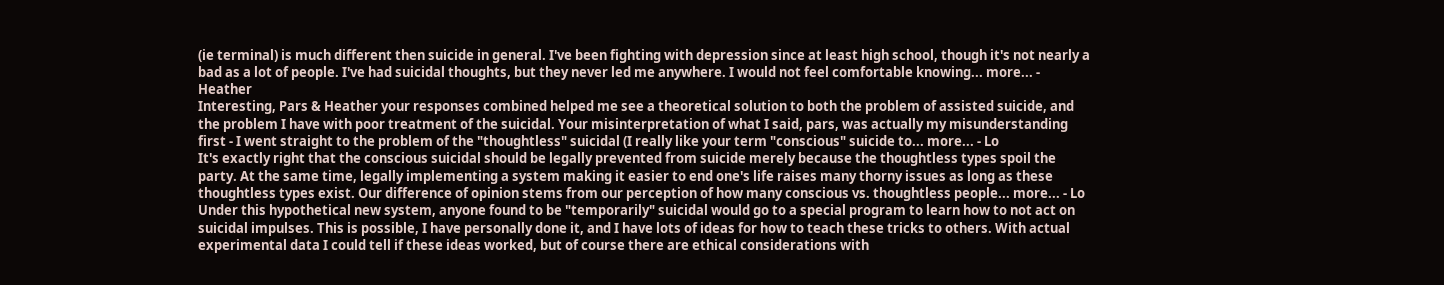(ie terminal) is much different then suicide in general. I've been fighting with depression since at least high school, though it's not nearly a bad as a lot of people. I've had suicidal thoughts, but they never led me anywhere. I would not feel comfortable knowing... more... - Heather
Interesting, Pars & Heather your responses combined helped me see a theoretical solution to both the problem of assisted suicide, and the problem I have with poor treatment of the suicidal. Your misinterpretation of what I said, pars, was actually my misunderstanding first - I went straight to the problem of the "thoughtless" suicidal (I really like your term "conscious" suicide to... more... - Lo
It's exactly right that the conscious suicidal should be legally prevented from suicide merely because the thoughtless types spoil the party. At the same time, legally implementing a system making it easier to end one's life raises many thorny issues as long as these thoughtless types exist. Our difference of opinion stems from our perception of how many conscious vs. thoughtless people... more... - Lo
Under this hypothetical new system, anyone found to be "temporarily" suicidal would go to a special program to learn how to not act on suicidal impulses. This is possible, I have personally done it, and I have lots of ideas for how to teach these tricks to others. With actual experimental data I could tell if these ideas worked, but of course there are ethical considerations with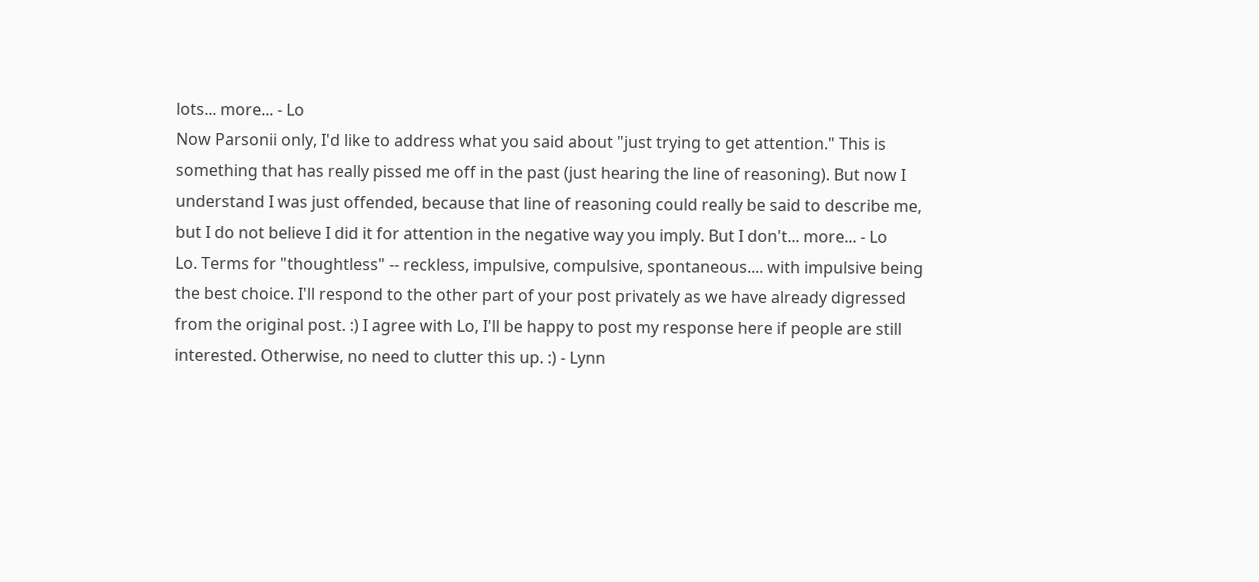lots... more... - Lo
Now Parsonii only, I'd like to address what you said about "just trying to get attention." This is something that has really pissed me off in the past (just hearing the line of reasoning). But now I understand I was just offended, because that line of reasoning could really be said to describe me, but I do not believe I did it for attention in the negative way you imply. But I don't... more... - Lo
Lo. Terms for "thoughtless" -- reckless, impulsive, compulsive, spontaneous.... with impulsive being the best choice. I'll respond to the other part of your post privately as we have already digressed from the original post. :) I agree with Lo, I'll be happy to post my response here if people are still interested. Otherwise, no need to clutter this up. :) - Lynn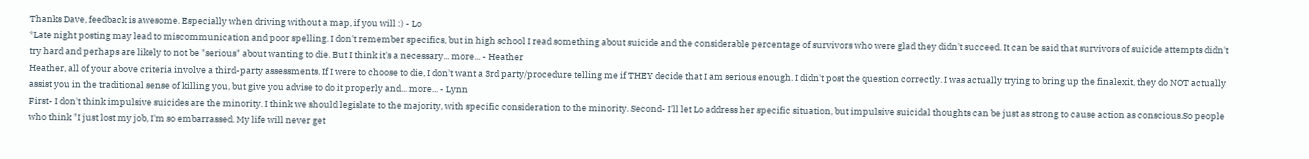Thanks Dave, feedback is awesome. Especially when driving without a map, if you will :) - Lo
*Late night posting may lead to miscommunication and poor spelling. I don't remember specifics, but in high school I read something about suicide and the considerable percentage of survivors who were glad they didn't succeed. It can be said that survivors of suicide attempts didn't try hard and perhaps are likely to not be "serious" about wanting to die. But I think it's a necessary... more... - Heather
Heather, all of your above criteria involve a third-party assessments. If I were to choose to die, I don't want a 3rd party/procedure telling me if THEY decide that I am serious enough. I didn't post the question correctly. I was actually trying to bring up the finalexit, they do NOT actually assist you in the traditional sense of killing you, but give you advise to do it properly and... more... - Lynn
First- I don't think impulsive suicides are the minority. I think we should legislate to the majority, with specific consideration to the minority. Second- I'll let Lo address her specific situation, but impulsive suicidal thoughts can be just as strong to cause action as conscious.So people who think "I just lost my job, I'm so embarrassed. My life will never get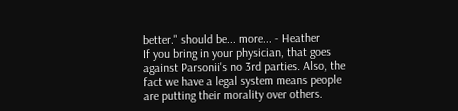better." should be... more... - Heather
If you bring in your physician, that goes against Parsonii's no 3rd parties. Also, the fact we have a legal system means people are putting their morality over others.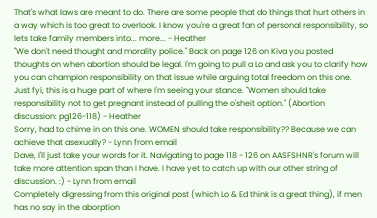That's what laws are meant to do. There are some people that do things that hurt others in a way which is too great to overlook. I know you're a great fan of personal responsibility, so lets take family members into... more... - Heather
"We don't need thought and morality police." Back on page 126 on Kiva you posted thoughts on when abortion should be legal. I'm going to pull a Lo and ask you to clarify how you can champion responsibility on that issue while arguing total freedom on this one. Just fyi, this is a huge part of where I'm seeing your stance. "Women should take responsibility not to get pregnant instead of pulling the o'sheit option." (Abortion discussion: pg126-118) - Heather
Sorry, had to chime in on this one. WOMEN should take responsibility?? Because we can achieve that asexually? - Lynn from email
Dave, I'll just take your words for it. Navigating to page 118 - 126 on AASFSHNR's forum will take more attention span than I have. I have yet to catch up with our other string of discussion. :) - Lynn from email
Completely digressing from this original post (which Lo & Ed think is a great thing), if men has no say in the aborption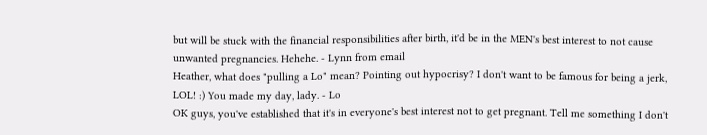but will be stuck with the financial responsibilities after birth, it'd be in the MEN's best interest to not cause unwanted pregnancies. Hehehe. - Lynn from email
Heather, what does "pulling a Lo" mean? Pointing out hypocrisy? I don't want to be famous for being a jerk, LOL! :) You made my day, lady. - Lo
OK guys, you've established that it's in everyone's best interest not to get pregnant. Tell me something I don't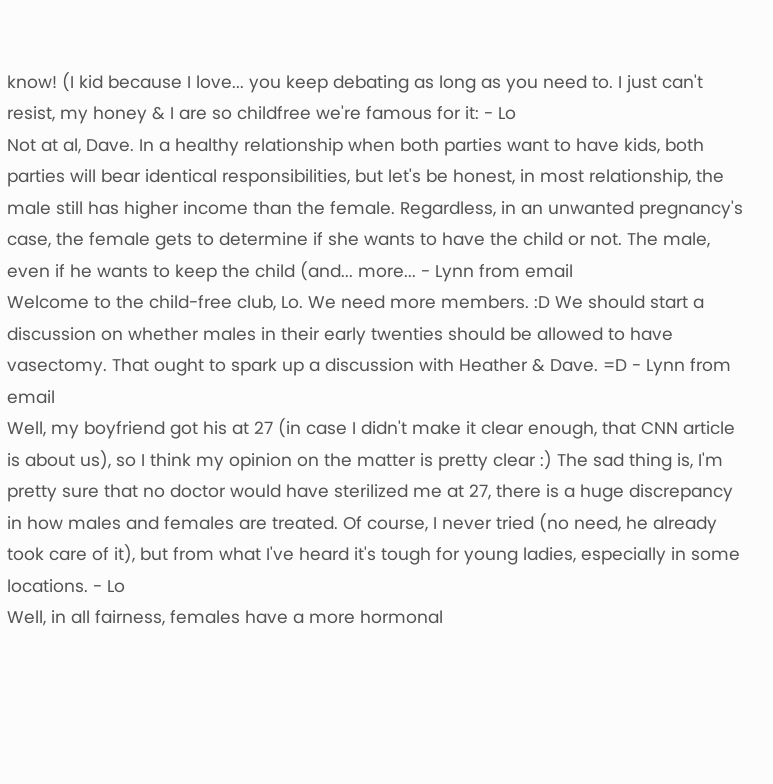know! (I kid because I love... you keep debating as long as you need to. I just can't resist, my honey & I are so childfree we're famous for it: - Lo
Not at al, Dave. In a healthy relationship when both parties want to have kids, both parties will bear identical responsibilities, but let's be honest, in most relationship, the male still has higher income than the female. Regardless, in an unwanted pregnancy's case, the female gets to determine if she wants to have the child or not. The male, even if he wants to keep the child (and... more... - Lynn from email
Welcome to the child-free club, Lo. We need more members. :D We should start a discussion on whether males in their early twenties should be allowed to have vasectomy. That ought to spark up a discussion with Heather & Dave. =D - Lynn from email
Well, my boyfriend got his at 27 (in case I didn't make it clear enough, that CNN article is about us), so I think my opinion on the matter is pretty clear :) The sad thing is, I'm pretty sure that no doctor would have sterilized me at 27, there is a huge discrepancy in how males and females are treated. Of course, I never tried (no need, he already took care of it), but from what I've heard it's tough for young ladies, especially in some locations. - Lo
Well, in all fairness, females have a more hormonal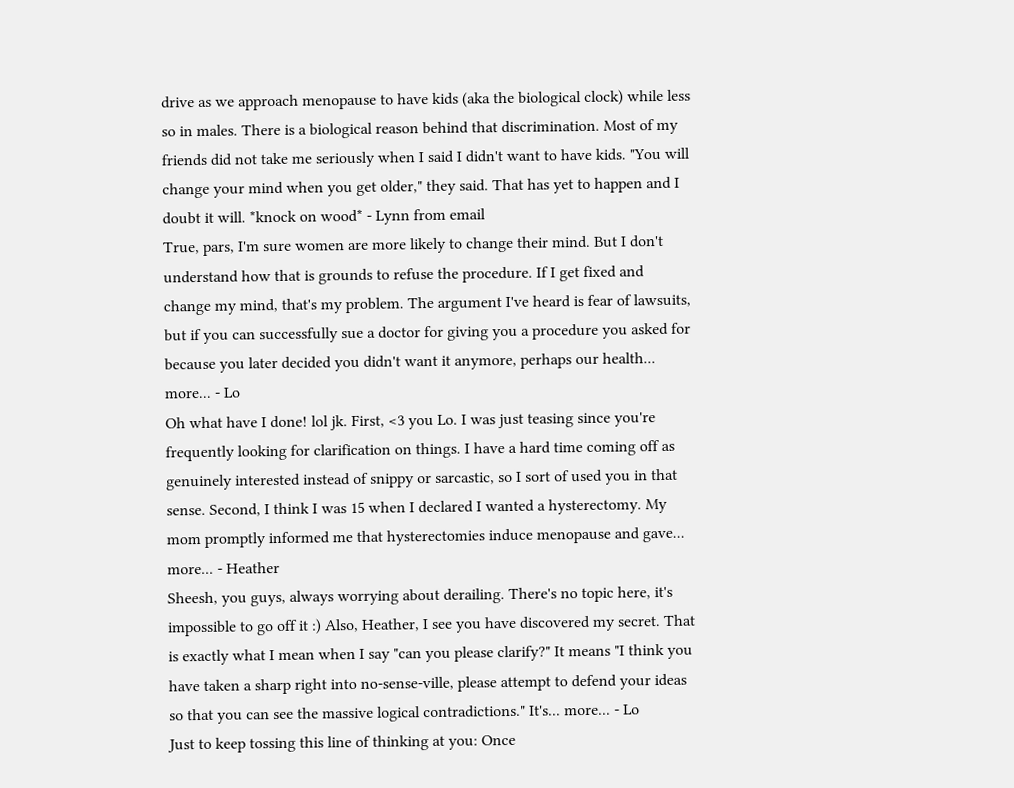drive as we approach menopause to have kids (aka the biological clock) while less so in males. There is a biological reason behind that discrimination. Most of my friends did not take me seriously when I said I didn't want to have kids. "You will change your mind when you get older," they said. That has yet to happen and I doubt it will. *knock on wood* - Lynn from email
True, pars, I'm sure women are more likely to change their mind. But I don't understand how that is grounds to refuse the procedure. If I get fixed and change my mind, that's my problem. The argument I've heard is fear of lawsuits, but if you can successfully sue a doctor for giving you a procedure you asked for because you later decided you didn't want it anymore, perhaps our health... more... - Lo
Oh what have I done! lol jk. First, <3 you Lo. I was just teasing since you're frequently looking for clarification on things. I have a hard time coming off as genuinely interested instead of snippy or sarcastic, so I sort of used you in that sense. Second, I think I was 15 when I declared I wanted a hysterectomy. My mom promptly informed me that hysterectomies induce menopause and gave... more... - Heather
Sheesh, you guys, always worrying about derailing. There's no topic here, it's impossible to go off it :) Also, Heather, I see you have discovered my secret. That is exactly what I mean when I say "can you please clarify?" It means "I think you have taken a sharp right into no-sense-ville, please attempt to defend your ideas so that you can see the massive logical contradictions." It's... more... - Lo
Just to keep tossing this line of thinking at you: Once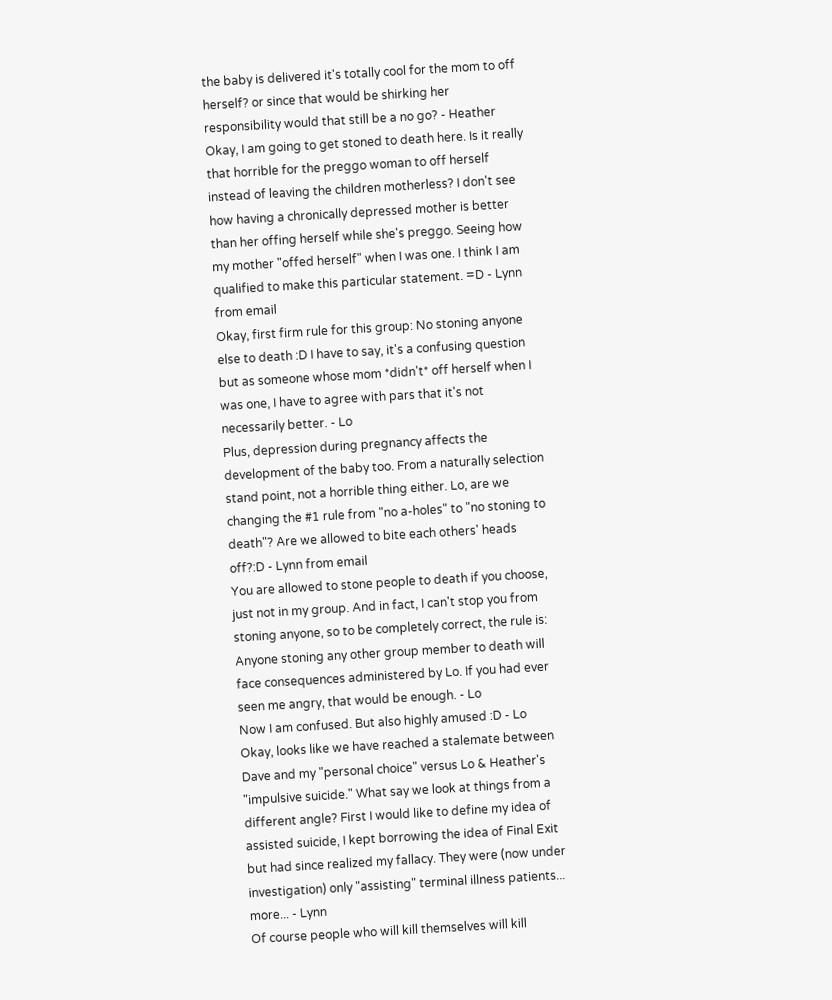the baby is delivered it's totally cool for the mom to off herself? or since that would be shirking her responsibility would that still be a no go? - Heather
Okay, I am going to get stoned to death here. Is it really that horrible for the preggo woman to off herself instead of leaving the children motherless? I don't see how having a chronically depressed mother is better than her offing herself while she's preggo. Seeing how my mother "offed herself" when I was one. I think I am qualified to make this particular statement. =D - Lynn from email
Okay, first firm rule for this group: No stoning anyone else to death :D I have to say, it's a confusing question but as someone whose mom *didn't* off herself when I was one, I have to agree with pars that it's not necessarily better. - Lo
Plus, depression during pregnancy affects the development of the baby too. From a naturally selection stand point, not a horrible thing either. Lo, are we changing the #1 rule from "no a-holes" to "no stoning to death"? Are we allowed to bite each others' heads off?:D - Lynn from email
You are allowed to stone people to death if you choose, just not in my group. And in fact, I can't stop you from stoning anyone, so to be completely correct, the rule is: Anyone stoning any other group member to death will face consequences administered by Lo. If you had ever seen me angry, that would be enough. - Lo
Now I am confused. But also highly amused :D - Lo
Okay, looks like we have reached a stalemate between Dave and my "personal choice" versus Lo & Heather's "impulsive suicide." What say we look at things from a different angle? First I would like to define my idea of assisted suicide, I kept borrowing the idea of Final Exit but had since realized my fallacy. They were (now under investigation) only "assisting" terminal illness patients... more... - Lynn
Of course people who will kill themselves will kill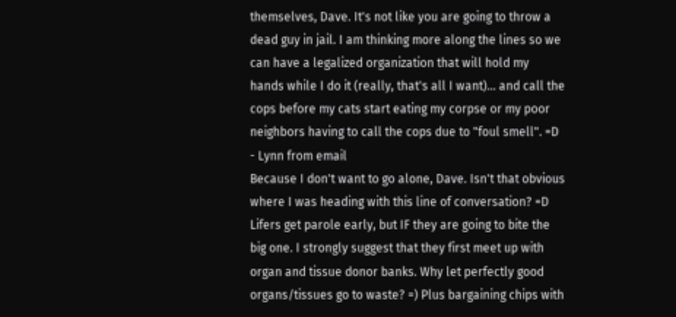themselves, Dave. It's not like you are going to throw a dead guy in jail. I am thinking more along the lines so we can have a legalized organization that will hold my hands while I do it (really, that's all I want)... and call the cops before my cats start eating my corpse or my poor neighbors having to call the cops due to "foul smell". =D - Lynn from email
Because I don't want to go alone, Dave. Isn't that obvious where I was heading with this line of conversation? =D Lifers get parole early, but IF they are going to bite the big one. I strongly suggest that they first meet up with organ and tissue donor banks. Why let perfectly good organs/tissues go to waste? =) Plus bargaining chips with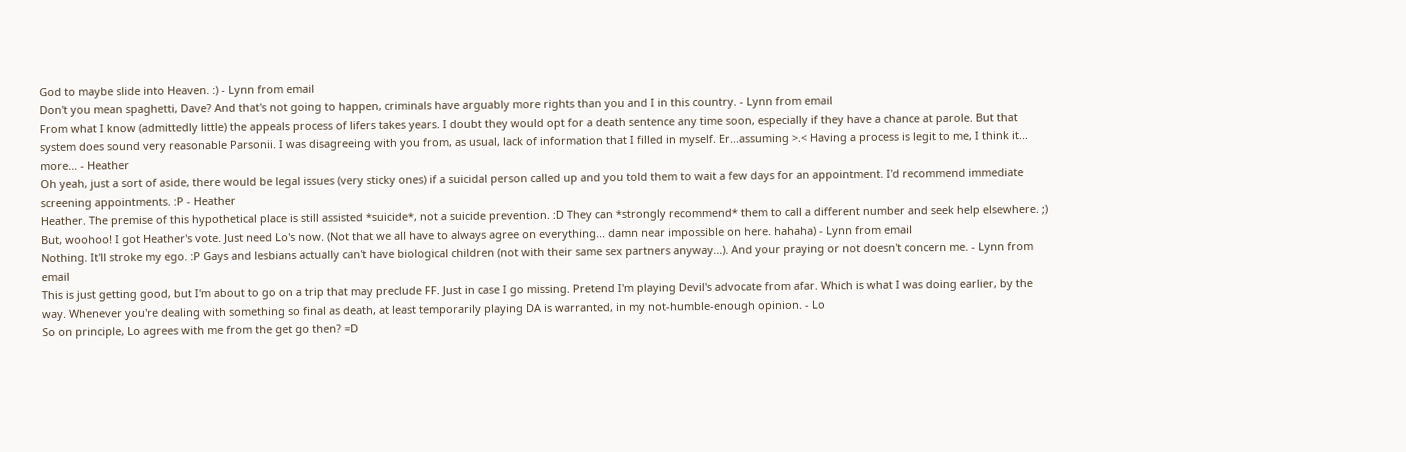God to maybe slide into Heaven. :) - Lynn from email
Don't you mean spaghetti, Dave? And that's not going to happen, criminals have arguably more rights than you and I in this country. - Lynn from email
From what I know (admittedly little) the appeals process of lifers takes years. I doubt they would opt for a death sentence any time soon, especially if they have a chance at parole. But that system does sound very reasonable Parsonii. I was disagreeing with you from, as usual, lack of information that I filled in myself. Er...assuming >.< Having a process is legit to me, I think it... more... - Heather
Oh yeah, just a sort of aside, there would be legal issues (very sticky ones) if a suicidal person called up and you told them to wait a few days for an appointment. I'd recommend immediate screening appointments. :P - Heather
Heather. The premise of this hypothetical place is still assisted *suicide*, not a suicide prevention. :D They can *strongly recommend* them to call a different number and seek help elsewhere. ;) But, woohoo! I got Heather's vote. Just need Lo's now. (Not that we all have to always agree on everything... damn near impossible on here. hahaha) - Lynn from email
Nothing. It'll stroke my ego. :P Gays and lesbians actually can't have biological children (not with their same sex partners anyway...). And your praying or not doesn't concern me. - Lynn from email
This is just getting good, but I'm about to go on a trip that may preclude FF. Just in case I go missing. Pretend I'm playing Devil's advocate from afar. Which is what I was doing earlier, by the way. Whenever you're dealing with something so final as death, at least temporarily playing DA is warranted, in my not-humble-enough opinion. - Lo
So on principle, Lo agrees with me from the get go then? =D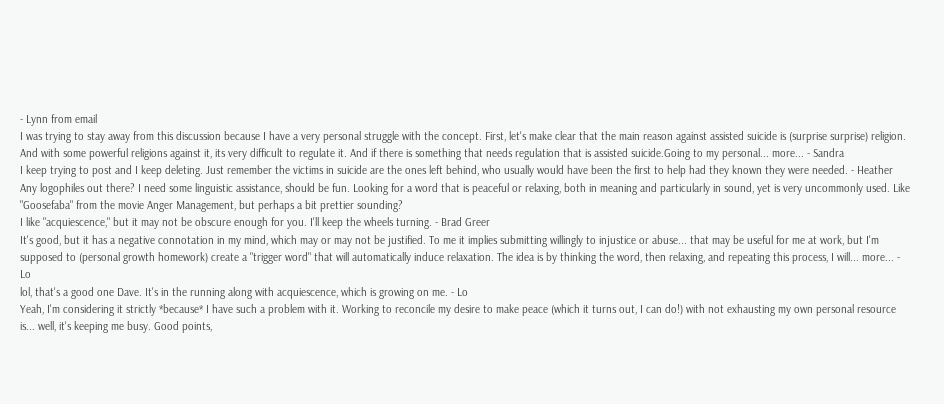- Lynn from email
I was trying to stay away from this discussion because I have a very personal struggle with the concept. First, let's make clear that the main reason against assisted suicide is (surprise surprise) religion. And with some powerful religions against it, its very difficult to regulate it. And if there is something that needs regulation that is assisted suicide.Going to my personal... more... - Sandra
I keep trying to post and I keep deleting. Just remember the victims in suicide are the ones left behind, who usually would have been the first to help had they known they were needed. - Heather
Any logophiles out there? I need some linguistic assistance, should be fun. Looking for a word that is peaceful or relaxing, both in meaning and particularly in sound, yet is very uncommonly used. Like "Goosefaba" from the movie Anger Management, but perhaps a bit prettier sounding?
I like "acquiescence," but it may not be obscure enough for you. I'll keep the wheels turning. - Brad Greer
It's good, but it has a negative connotation in my mind, which may or may not be justified. To me it implies submitting willingly to injustice or abuse... that may be useful for me at work, but I'm supposed to (personal growth homework) create a "trigger word" that will automatically induce relaxation. The idea is by thinking the word, then relaxing, and repeating this process, I will... more... - Lo
lol, that's a good one Dave. It's in the running along with acquiescence, which is growing on me. - Lo
Yeah, I'm considering it strictly *because* I have such a problem with it. Working to reconcile my desire to make peace (which it turns out, I can do!) with not exhausting my own personal resource is... well, it's keeping me busy. Good points,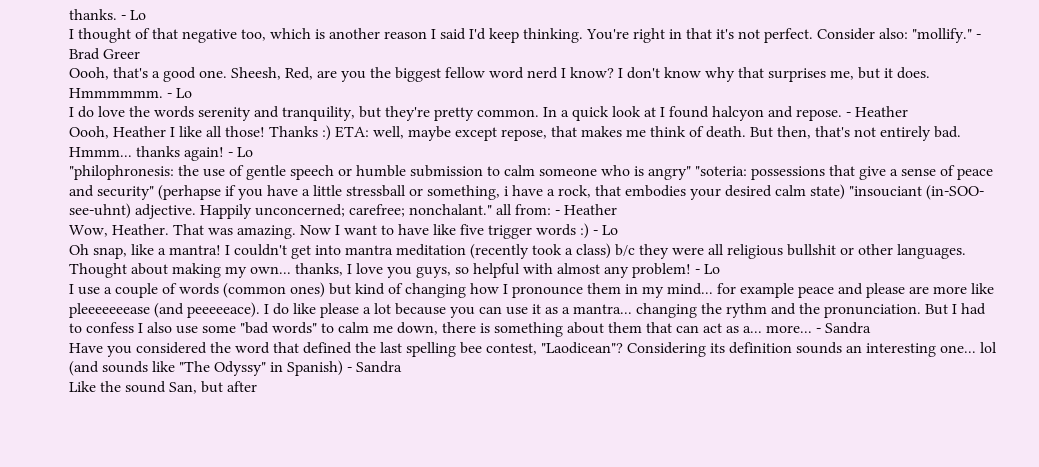thanks. - Lo
I thought of that negative too, which is another reason I said I'd keep thinking. You're right in that it's not perfect. Consider also: "mollify." - Brad Greer
Oooh, that's a good one. Sheesh, Red, are you the biggest fellow word nerd I know? I don't know why that surprises me, but it does. Hmmmmmm. - Lo
I do love the words serenity and tranquility, but they're pretty common. In a quick look at I found halcyon and repose. - Heather
Oooh, Heather I like all those! Thanks :) ETA: well, maybe except repose, that makes me think of death. But then, that's not entirely bad. Hmmm... thanks again! - Lo
"philophronesis: the use of gentle speech or humble submission to calm someone who is angry" "soteria: possessions that give a sense of peace and security" (perhapse if you have a little stressball or something, i have a rock, that embodies your desired calm state) "insouciant (in-SOO-see-uhnt) adjective. Happily unconcerned; carefree; nonchalant." all from: - Heather
Wow, Heather. That was amazing. Now I want to have like five trigger words :) - Lo
Oh snap, like a mantra! I couldn't get into mantra meditation (recently took a class) b/c they were all religious bullshit or other languages. Thought about making my own... thanks, I love you guys, so helpful with almost any problem! - Lo
I use a couple of words (common ones) but kind of changing how I pronounce them in my mind... for example peace and please are more like pleeeeeeease (and peeeeeace). I do like please a lot because you can use it as a mantra... changing the rythm and the pronunciation. But I had to confess I also use some "bad words" to calm me down, there is something about them that can act as a... more... - Sandra
Have you considered the word that defined the last spelling bee contest, "Laodicean"? Considering its definition sounds an interesting one... lol (and sounds like "The Odyssy" in Spanish) - Sandra
Like the sound San, but after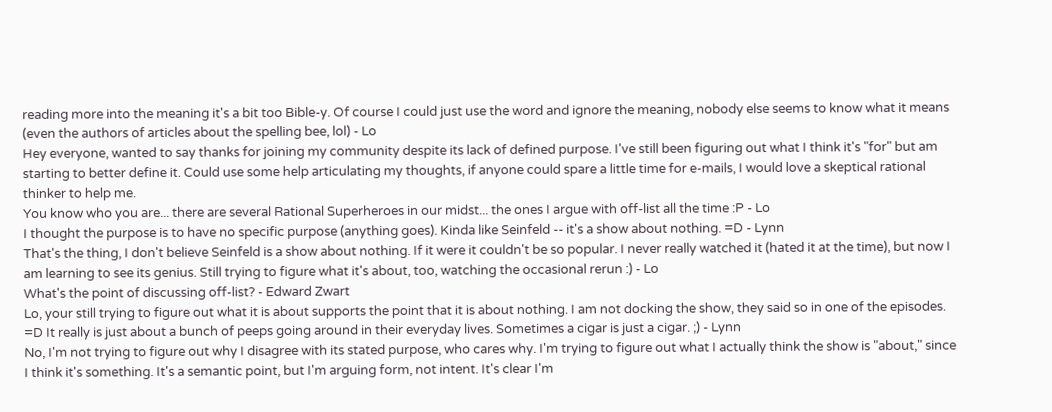reading more into the meaning it's a bit too Bible-y. Of course I could just use the word and ignore the meaning, nobody else seems to know what it means (even the authors of articles about the spelling bee, lol) - Lo
Hey everyone, wanted to say thanks for joining my community despite its lack of defined purpose. I've still been figuring out what I think it's "for" but am starting to better define it. Could use some help articulating my thoughts, if anyone could spare a little time for e-mails, I would love a skeptical rational thinker to help me.
You know who you are... there are several Rational Superheroes in our midst... the ones I argue with off-list all the time :P - Lo
I thought the purpose is to have no specific purpose (anything goes). Kinda like Seinfeld -- it's a show about nothing. =D - Lynn
That's the thing, I don't believe Seinfeld is a show about nothing. If it were it couldn't be so popular. I never really watched it (hated it at the time), but now I am learning to see its genius. Still trying to figure what it's about, too, watching the occasional rerun :) - Lo
What's the point of discussing off-list? - Edward Zwart
Lo, your still trying to figure out what it is about supports the point that it is about nothing. I am not docking the show, they said so in one of the episodes. =D It really is just about a bunch of peeps going around in their everyday lives. Sometimes a cigar is just a cigar. ;) - Lynn
No, I'm not trying to figure out why I disagree with its stated purpose, who cares why. I'm trying to figure out what I actually think the show is "about," since I think it's something. It's a semantic point, but I'm arguing form, not intent. It's clear I'm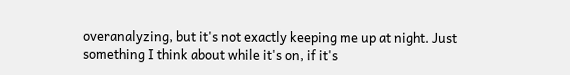overanalyzing, but it's not exactly keeping me up at night. Just something I think about while it's on, if it's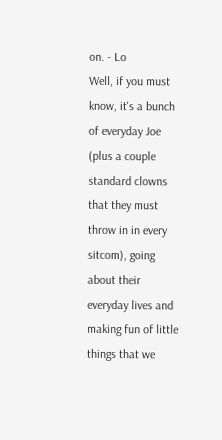on. - Lo
Well, if you must know, it's a bunch of everyday Joe (plus a couple standard clowns that they must throw in in every sitcom), going about their everyday lives and making fun of little things that we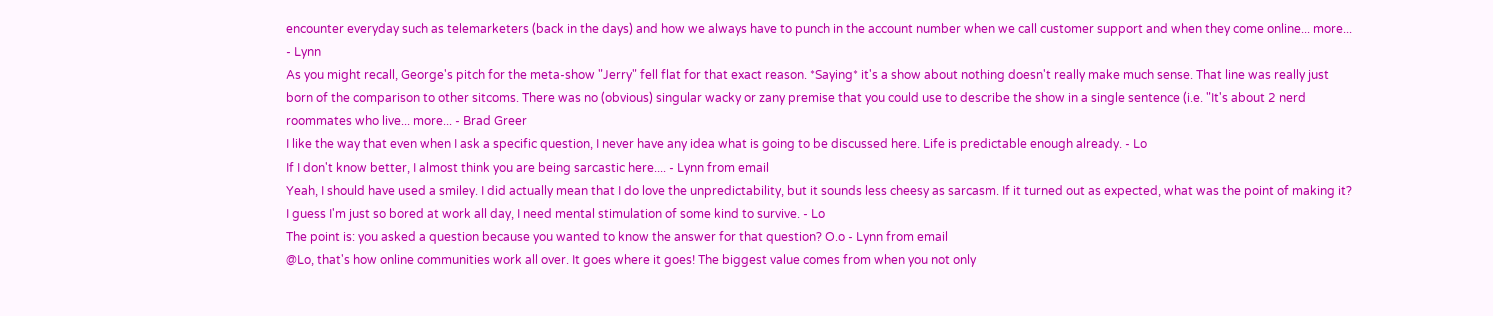encounter everyday such as telemarketers (back in the days) and how we always have to punch in the account number when we call customer support and when they come online... more... - Lynn
As you might recall, George's pitch for the meta-show "Jerry" fell flat for that exact reason. *Saying* it's a show about nothing doesn't really make much sense. That line was really just born of the comparison to other sitcoms. There was no (obvious) singular wacky or zany premise that you could use to describe the show in a single sentence (i.e. "It's about 2 nerd roommates who live... more... - Brad Greer
I like the way that even when I ask a specific question, I never have any idea what is going to be discussed here. Life is predictable enough already. - Lo
If I don't know better, I almost think you are being sarcastic here.... - Lynn from email
Yeah, I should have used a smiley. I did actually mean that I do love the unpredictability, but it sounds less cheesy as sarcasm. If it turned out as expected, what was the point of making it? I guess I'm just so bored at work all day, I need mental stimulation of some kind to survive. - Lo
The point is: you asked a question because you wanted to know the answer for that question? O.o - Lynn from email
@Lo, that's how online communities work all over. It goes where it goes! The biggest value comes from when you not only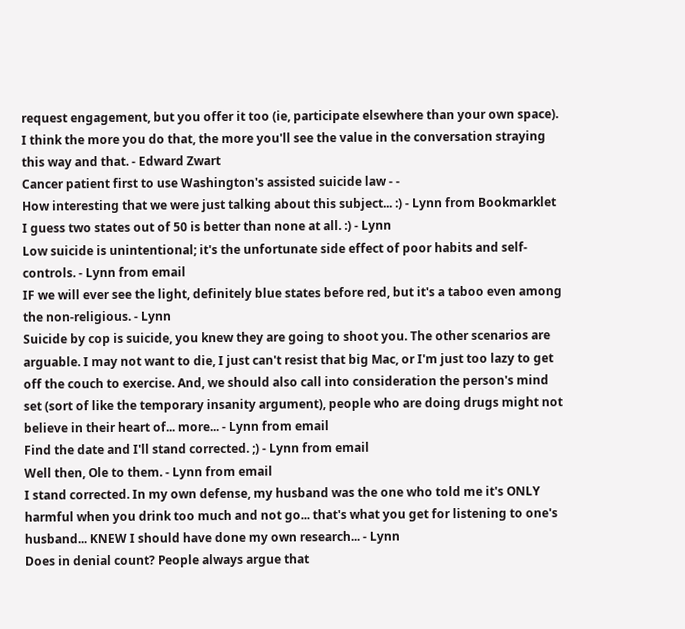request engagement, but you offer it too (ie, participate elsewhere than your own space). I think the more you do that, the more you'll see the value in the conversation straying this way and that. - Edward Zwart
Cancer patient first to use Washington's assisted suicide law - -
How interesting that we were just talking about this subject... :) - Lynn from Bookmarklet
I guess two states out of 50 is better than none at all. :) - Lynn
Low suicide is unintentional; it's the unfortunate side effect of poor habits and self-controls. - Lynn from email
IF we will ever see the light, definitely blue states before red, but it's a taboo even among the non-religious. - Lynn
Suicide by cop is suicide, you knew they are going to shoot you. The other scenarios are arguable. I may not want to die, I just can't resist that big Mac, or I'm just too lazy to get off the couch to exercise. And, we should also call into consideration the person's mind set (sort of like the temporary insanity argument), people who are doing drugs might not believe in their heart of... more... - Lynn from email
Find the date and I'll stand corrected. ;) - Lynn from email
Well then, Ole to them. - Lynn from email
I stand corrected. In my own defense, my husband was the one who told me it's ONLY harmful when you drink too much and not go... that's what you get for listening to one's husband... KNEW I should have done my own research... - Lynn
Does in denial count? People always argue that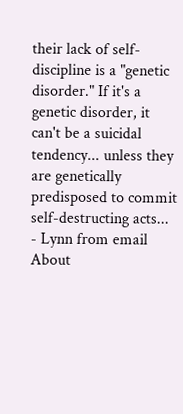their lack of self-discipline is a "genetic disorder." If it's a genetic disorder, it can't be a suicidal tendency... unless they are genetically predisposed to commit self-destructing acts... - Lynn from email
About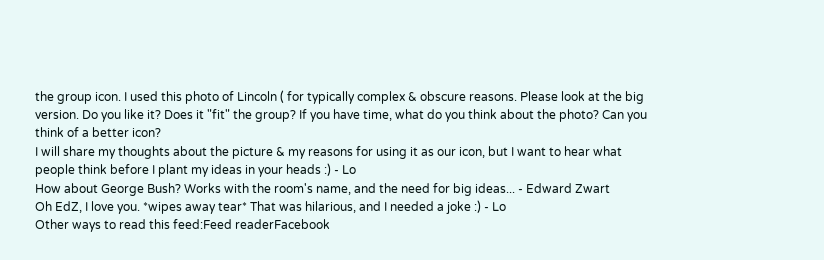the group icon. I used this photo of Lincoln ( for typically complex & obscure reasons. Please look at the big version. Do you like it? Does it "fit" the group? If you have time, what do you think about the photo? Can you think of a better icon?
I will share my thoughts about the picture & my reasons for using it as our icon, but I want to hear what people think before I plant my ideas in your heads :) - Lo
How about George Bush? Works with the room's name, and the need for big ideas... - Edward Zwart
Oh EdZ, I love you. *wipes away tear* That was hilarious, and I needed a joke :) - Lo
Other ways to read this feed:Feed readerFacebook